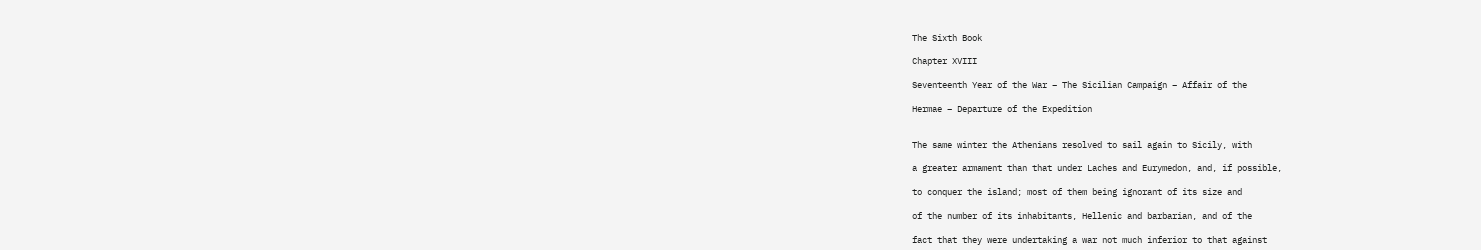The Sixth Book

Chapter XVIII

Seventeenth Year of the War – The Sicilian Campaign – Affair of the

Hermae – Departure of the Expedition


The same winter the Athenians resolved to sail again to Sicily, with

a greater armament than that under Laches and Eurymedon, and, if possible,

to conquer the island; most of them being ignorant of its size and

of the number of its inhabitants, Hellenic and barbarian, and of the

fact that they were undertaking a war not much inferior to that against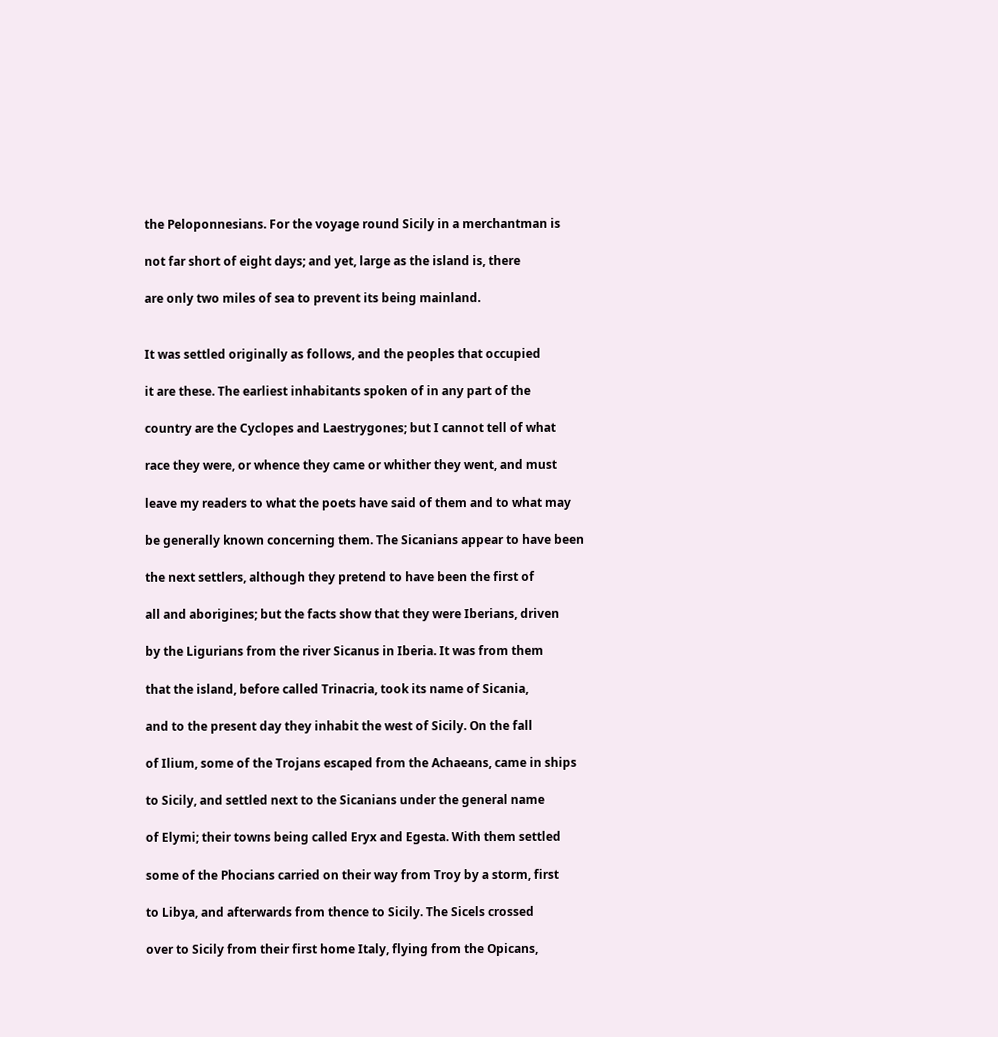the Peloponnesians. For the voyage round Sicily in a merchantman is

not far short of eight days; and yet, large as the island is, there

are only two miles of sea to prevent its being mainland.


It was settled originally as follows, and the peoples that occupied

it are these. The earliest inhabitants spoken of in any part of the

country are the Cyclopes and Laestrygones; but I cannot tell of what

race they were, or whence they came or whither they went, and must

leave my readers to what the poets have said of them and to what may

be generally known concerning them. The Sicanians appear to have been

the next settlers, although they pretend to have been the first of

all and aborigines; but the facts show that they were Iberians, driven

by the Ligurians from the river Sicanus in Iberia. It was from them

that the island, before called Trinacria, took its name of Sicania,

and to the present day they inhabit the west of Sicily. On the fall

of Ilium, some of the Trojans escaped from the Achaeans, came in ships

to Sicily, and settled next to the Sicanians under the general name

of Elymi; their towns being called Eryx and Egesta. With them settled

some of the Phocians carried on their way from Troy by a storm, first

to Libya, and afterwards from thence to Sicily. The Sicels crossed

over to Sicily from their first home Italy, flying from the Opicans,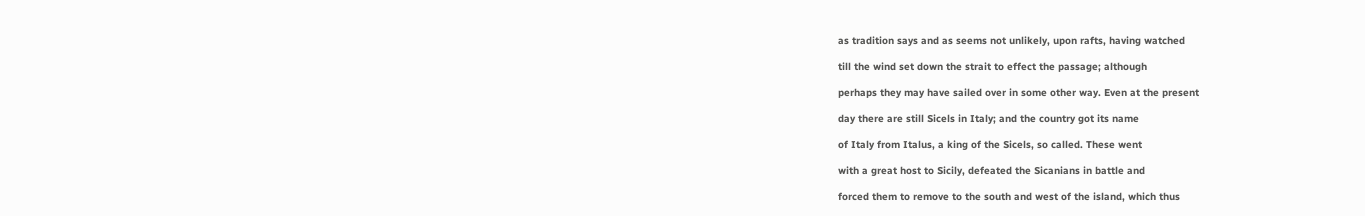as tradition says and as seems not unlikely, upon rafts, having watched

till the wind set down the strait to effect the passage; although

perhaps they may have sailed over in some other way. Even at the present

day there are still Sicels in Italy; and the country got its name

of Italy from Italus, a king of the Sicels, so called. These went

with a great host to Sicily, defeated the Sicanians in battle and

forced them to remove to the south and west of the island, which thus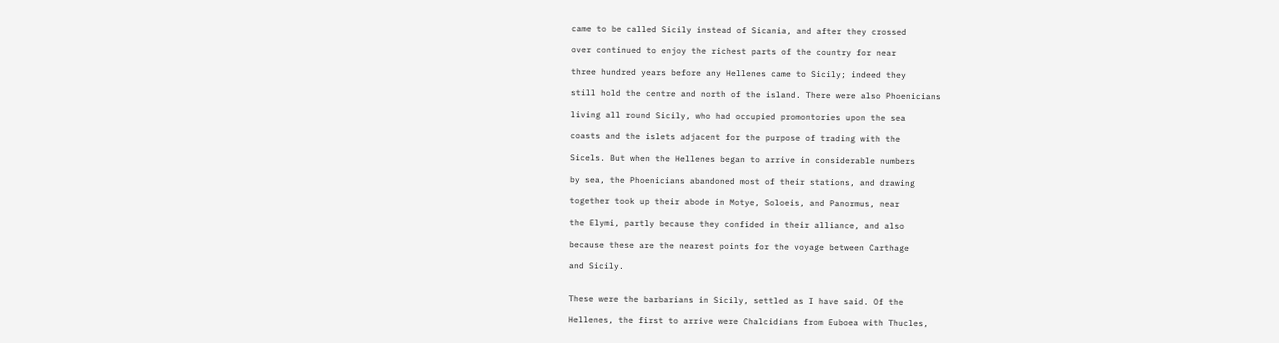came to be called Sicily instead of Sicania, and after they crossed

over continued to enjoy the richest parts of the country for near

three hundred years before any Hellenes came to Sicily; indeed they

still hold the centre and north of the island. There were also Phoenicians

living all round Sicily, who had occupied promontories upon the sea

coasts and the islets adjacent for the purpose of trading with the

Sicels. But when the Hellenes began to arrive in considerable numbers

by sea, the Phoenicians abandoned most of their stations, and drawing

together took up their abode in Motye, Soloeis, and Panormus, near

the Elymi, partly because they confided in their alliance, and also

because these are the nearest points for the voyage between Carthage

and Sicily.


These were the barbarians in Sicily, settled as I have said. Of the

Hellenes, the first to arrive were Chalcidians from Euboea with Thucles,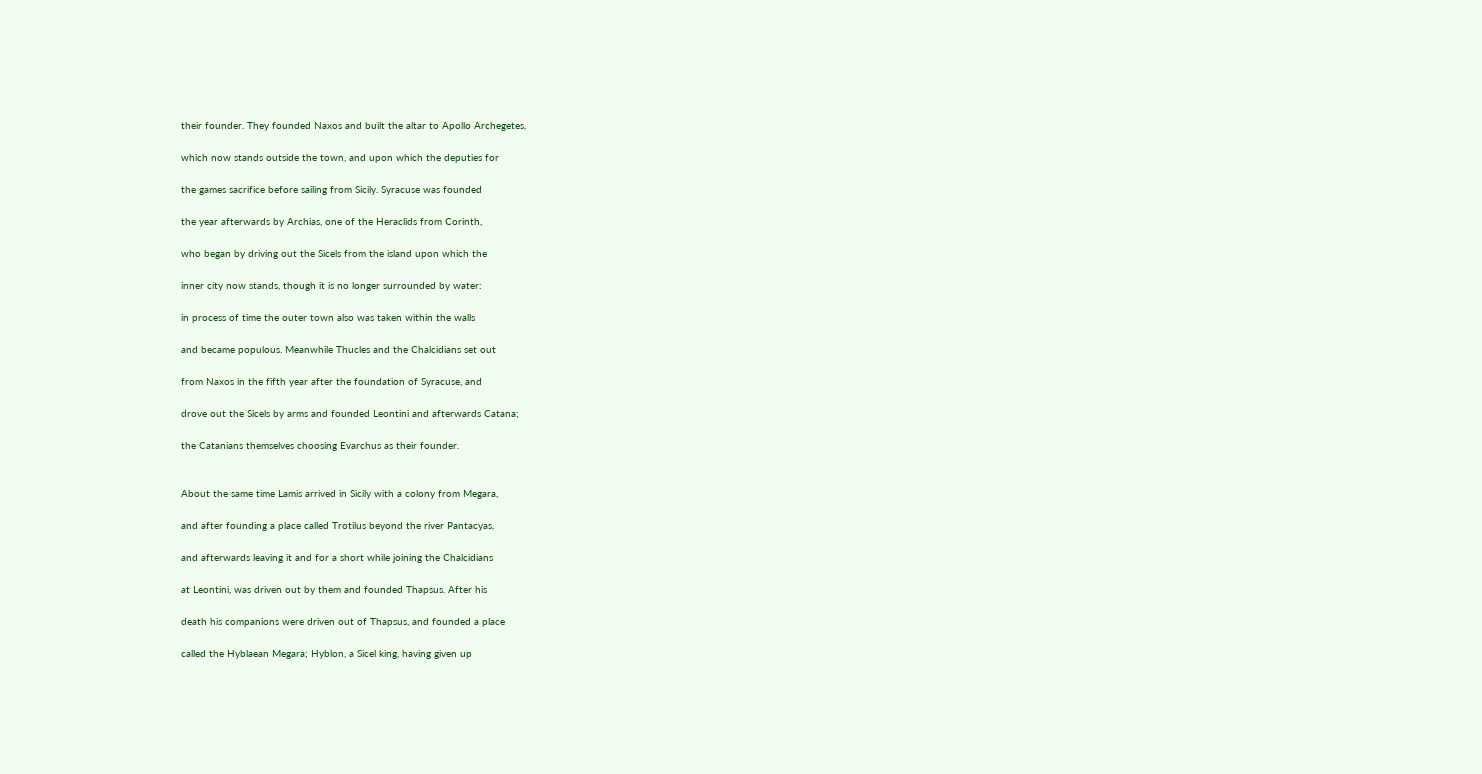their founder. They founded Naxos and built the altar to Apollo Archegetes,

which now stands outside the town, and upon which the deputies for

the games sacrifice before sailing from Sicily. Syracuse was founded

the year afterwards by Archias, one of the Heraclids from Corinth,

who began by driving out the Sicels from the island upon which the

inner city now stands, though it is no longer surrounded by water:

in process of time the outer town also was taken within the walls

and became populous. Meanwhile Thucles and the Chalcidians set out

from Naxos in the fifth year after the foundation of Syracuse, and

drove out the Sicels by arms and founded Leontini and afterwards Catana;

the Catanians themselves choosing Evarchus as their founder.


About the same time Lamis arrived in Sicily with a colony from Megara,

and after founding a place called Trotilus beyond the river Pantacyas,

and afterwards leaving it and for a short while joining the Chalcidians

at Leontini, was driven out by them and founded Thapsus. After his

death his companions were driven out of Thapsus, and founded a place

called the Hyblaean Megara; Hyblon, a Sicel king, having given up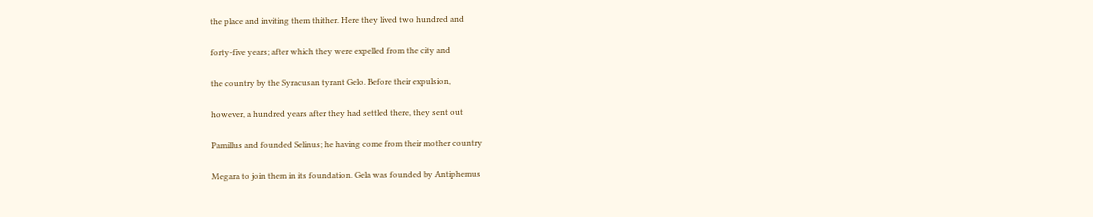the place and inviting them thither. Here they lived two hundred and

forty-five years; after which they were expelled from the city and

the country by the Syracusan tyrant Gelo. Before their expulsion,

however, a hundred years after they had settled there, they sent out

Pamillus and founded Selinus; he having come from their mother country

Megara to join them in its foundation. Gela was founded by Antiphemus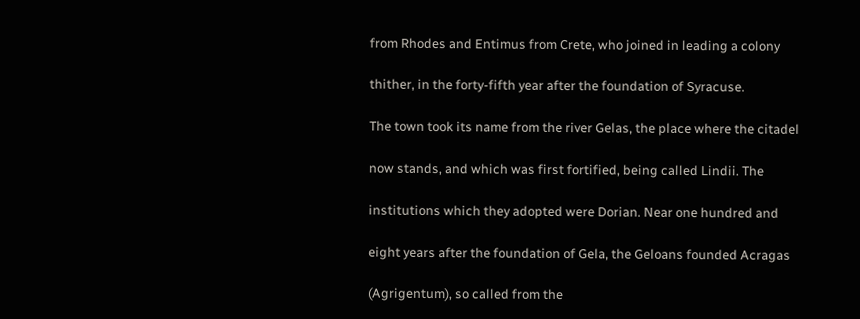from Rhodes and Entimus from Crete, who joined in leading a colony

thither, in the forty-fifth year after the foundation of Syracuse.

The town took its name from the river Gelas, the place where the citadel

now stands, and which was first fortified, being called Lindii. The

institutions which they adopted were Dorian. Near one hundred and

eight years after the foundation of Gela, the Geloans founded Acragas

(Agrigentum), so called from the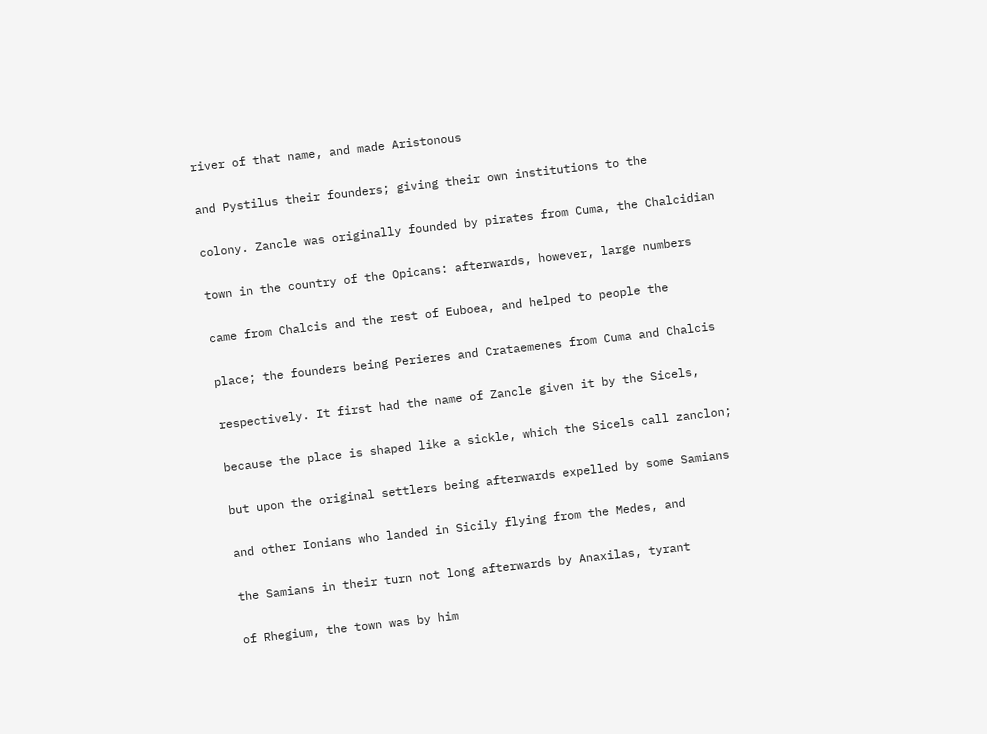river of that name, and made Aristonous

and Pystilus their founders; giving their own institutions to the

colony. Zancle was originally founded by pirates from Cuma, the Chalcidian

town in the country of the Opicans: afterwards, however, large numbers

came from Chalcis and the rest of Euboea, and helped to people the

place; the founders being Perieres and Crataemenes from Cuma and Chalcis

respectively. It first had the name of Zancle given it by the Sicels,

because the place is shaped like a sickle, which the Sicels call zanclon;

but upon the original settlers being afterwards expelled by some Samians

and other Ionians who landed in Sicily flying from the Medes, and

the Samians in their turn not long afterwards by Anaxilas, tyrant

of Rhegium, the town was by him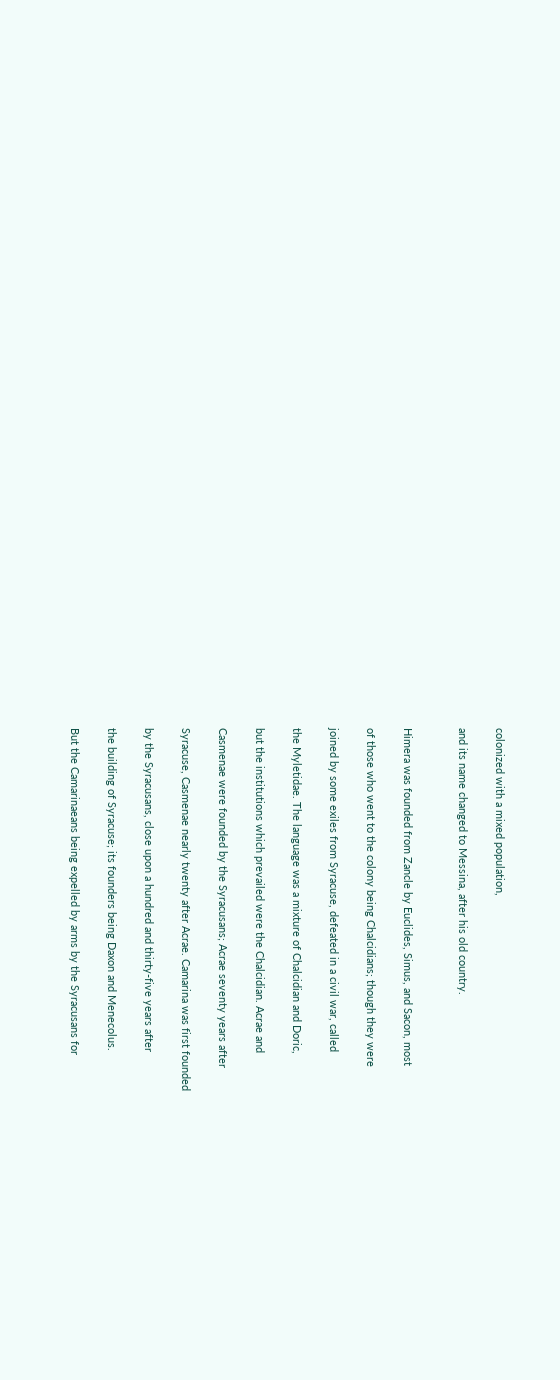colonized with a mixed population,

and its name changed to Messina, after his old country.


Himera was founded from Zancle by Euclides, Simus, and Sacon, most

of those who went to the colony being Chalcidians; though they were

joined by some exiles from Syracuse, defeated in a civil war, called

the Myletidae. The language was a mixture of Chalcidian and Doric,

but the institutions which prevailed were the Chalcidian. Acrae and

Casmenae were founded by the Syracusans; Acrae seventy years after

Syracuse, Casmenae nearly twenty after Acrae. Camarina was first founded

by the Syracusans, close upon a hundred and thirty-five years after

the building of Syracuse; its founders being Daxon and Menecolus.

But the Camarinaeans being expelled by arms by the Syracusans for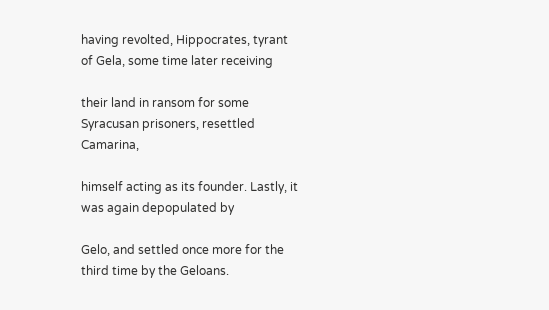having revolted, Hippocrates, tyrant of Gela, some time later receiving

their land in ransom for some Syracusan prisoners, resettled Camarina,

himself acting as its founder. Lastly, it was again depopulated by

Gelo, and settled once more for the third time by the Geloans.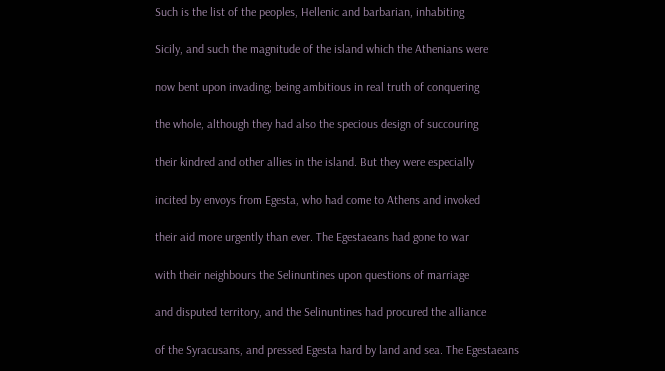Such is the list of the peoples, Hellenic and barbarian, inhabiting

Sicily, and such the magnitude of the island which the Athenians were

now bent upon invading; being ambitious in real truth of conquering

the whole, although they had also the specious design of succouring

their kindred and other allies in the island. But they were especially

incited by envoys from Egesta, who had come to Athens and invoked

their aid more urgently than ever. The Egestaeans had gone to war

with their neighbours the Selinuntines upon questions of marriage

and disputed territory, and the Selinuntines had procured the alliance

of the Syracusans, and pressed Egesta hard by land and sea. The Egestaeans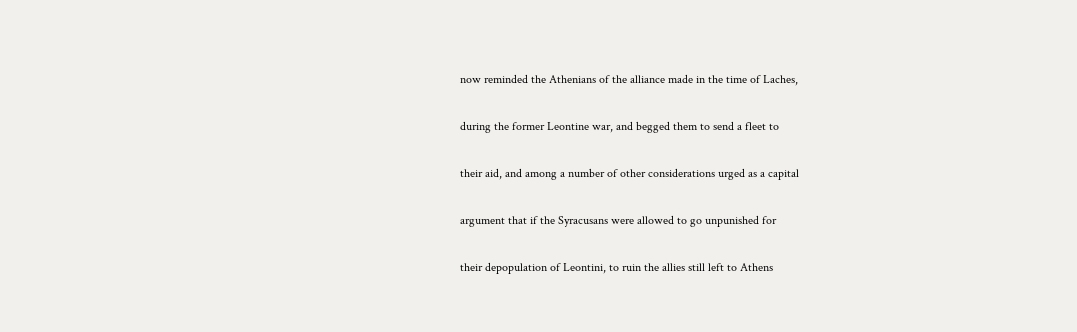now reminded the Athenians of the alliance made in the time of Laches,

during the former Leontine war, and begged them to send a fleet to

their aid, and among a number of other considerations urged as a capital

argument that if the Syracusans were allowed to go unpunished for

their depopulation of Leontini, to ruin the allies still left to Athens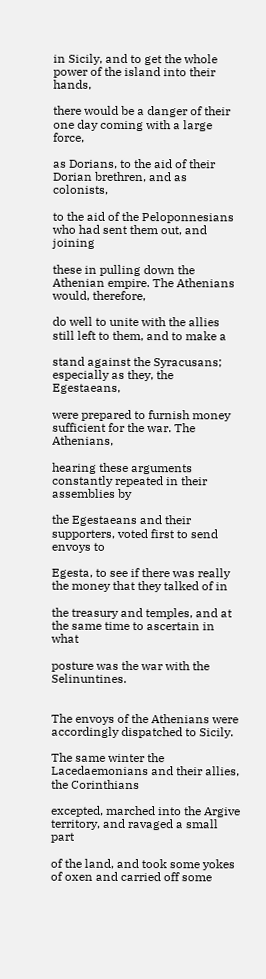in Sicily, and to get the whole power of the island into their hands,

there would be a danger of their one day coming with a large force,

as Dorians, to the aid of their Dorian brethren, and as colonists,

to the aid of the Peloponnesians who had sent them out, and joining

these in pulling down the Athenian empire. The Athenians would, therefore,

do well to unite with the allies still left to them, and to make a

stand against the Syracusans; especially as they, the Egestaeans,

were prepared to furnish money sufficient for the war. The Athenians,

hearing these arguments constantly repeated in their assemblies by

the Egestaeans and their supporters, voted first to send envoys to

Egesta, to see if there was really the money that they talked of in

the treasury and temples, and at the same time to ascertain in what

posture was the war with the Selinuntines.


The envoys of the Athenians were accordingly dispatched to Sicily.

The same winter the Lacedaemonians and their allies, the Corinthians

excepted, marched into the Argive territory, and ravaged a small part

of the land, and took some yokes of oxen and carried off some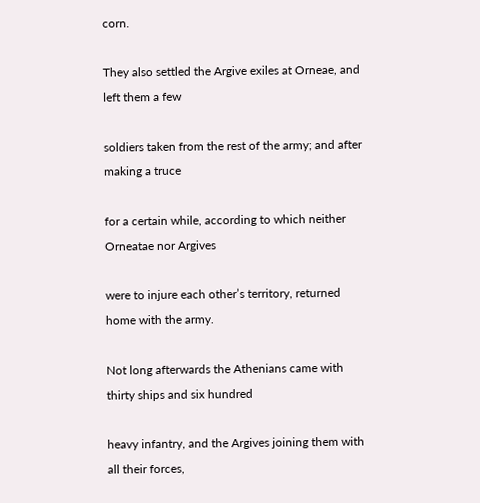corn.

They also settled the Argive exiles at Orneae, and left them a few

soldiers taken from the rest of the army; and after making a truce

for a certain while, according to which neither Orneatae nor Argives

were to injure each other’s territory, returned home with the army.

Not long afterwards the Athenians came with thirty ships and six hundred

heavy infantry, and the Argives joining them with all their forces,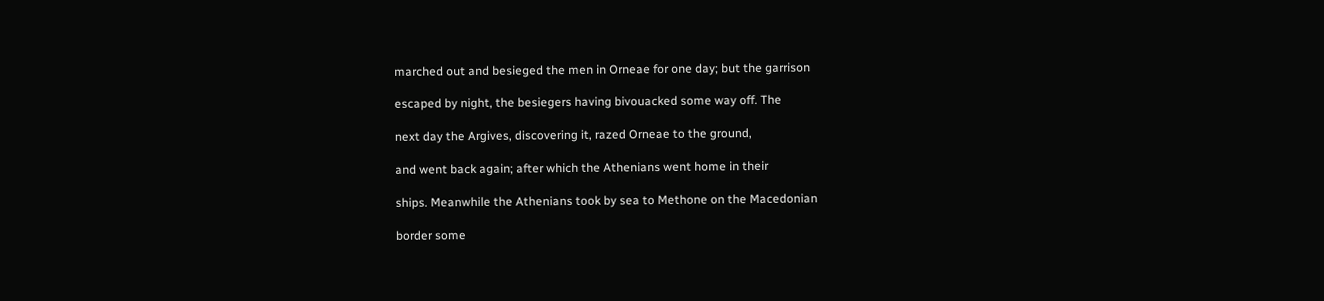marched out and besieged the men in Orneae for one day; but the garrison

escaped by night, the besiegers having bivouacked some way off. The

next day the Argives, discovering it, razed Orneae to the ground,

and went back again; after which the Athenians went home in their

ships. Meanwhile the Athenians took by sea to Methone on the Macedonian

border some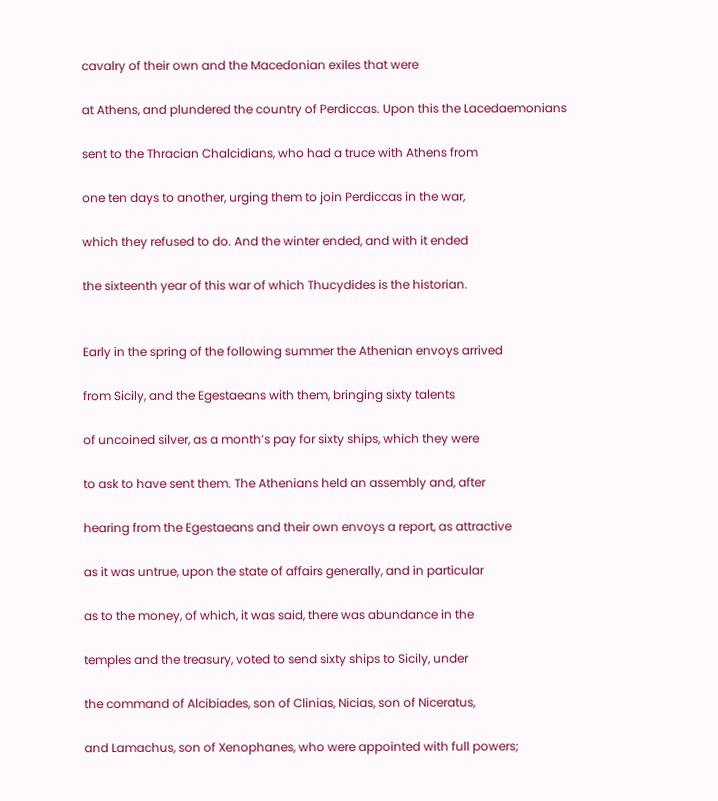cavalry of their own and the Macedonian exiles that were

at Athens, and plundered the country of Perdiccas. Upon this the Lacedaemonians

sent to the Thracian Chalcidians, who had a truce with Athens from

one ten days to another, urging them to join Perdiccas in the war,

which they refused to do. And the winter ended, and with it ended

the sixteenth year of this war of which Thucydides is the historian.


Early in the spring of the following summer the Athenian envoys arrived

from Sicily, and the Egestaeans with them, bringing sixty talents

of uncoined silver, as a month’s pay for sixty ships, which they were

to ask to have sent them. The Athenians held an assembly and, after

hearing from the Egestaeans and their own envoys a report, as attractive

as it was untrue, upon the state of affairs generally, and in particular

as to the money, of which, it was said, there was abundance in the

temples and the treasury, voted to send sixty ships to Sicily, under

the command of Alcibiades, son of Clinias, Nicias, son of Niceratus,

and Lamachus, son of Xenophanes, who were appointed with full powers;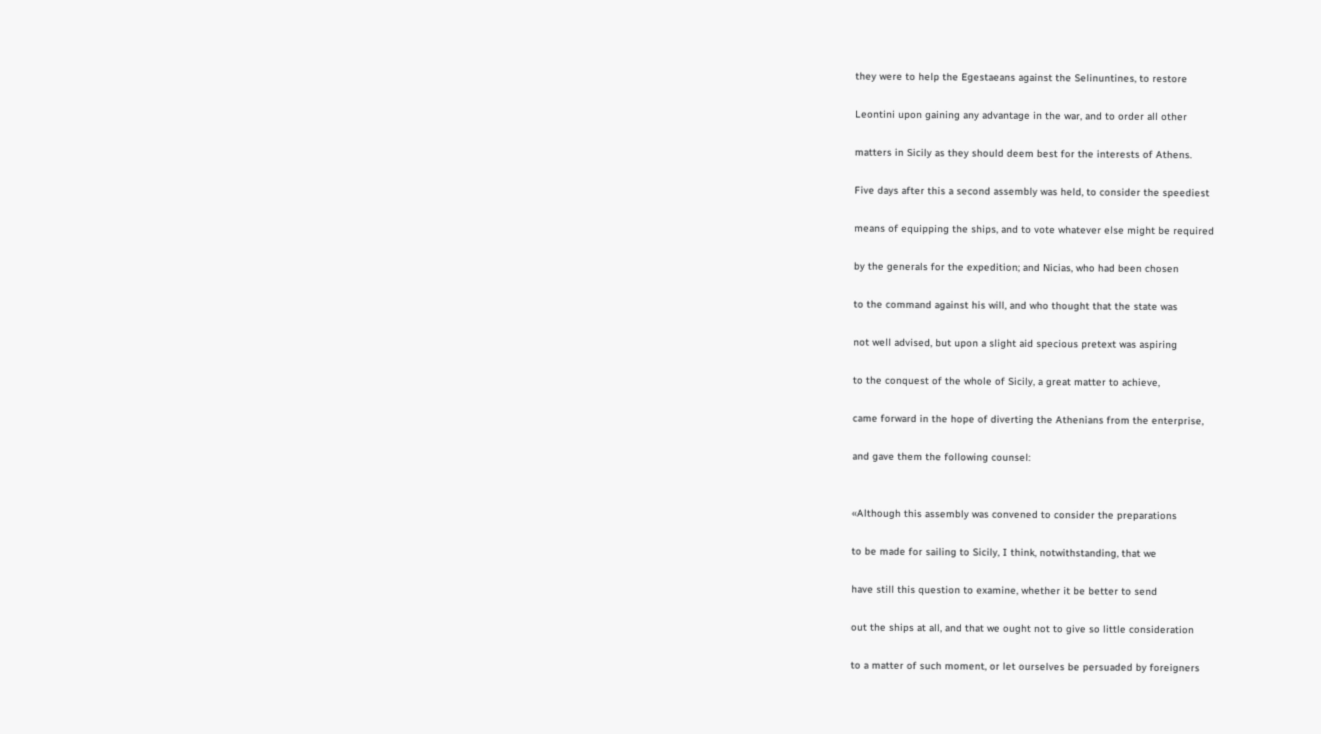they were to help the Egestaeans against the Selinuntines, to restore

Leontini upon gaining any advantage in the war, and to order all other

matters in Sicily as they should deem best for the interests of Athens.

Five days after this a second assembly was held, to consider the speediest

means of equipping the ships, and to vote whatever else might be required

by the generals for the expedition; and Nicias, who had been chosen

to the command against his will, and who thought that the state was

not well advised, but upon a slight aid specious pretext was aspiring

to the conquest of the whole of Sicily, a great matter to achieve,

came forward in the hope of diverting the Athenians from the enterprise,

and gave them the following counsel:


«Although this assembly was convened to consider the preparations

to be made for sailing to Sicily, I think, notwithstanding, that we

have still this question to examine, whether it be better to send

out the ships at all, and that we ought not to give so little consideration

to a matter of such moment, or let ourselves be persuaded by foreigners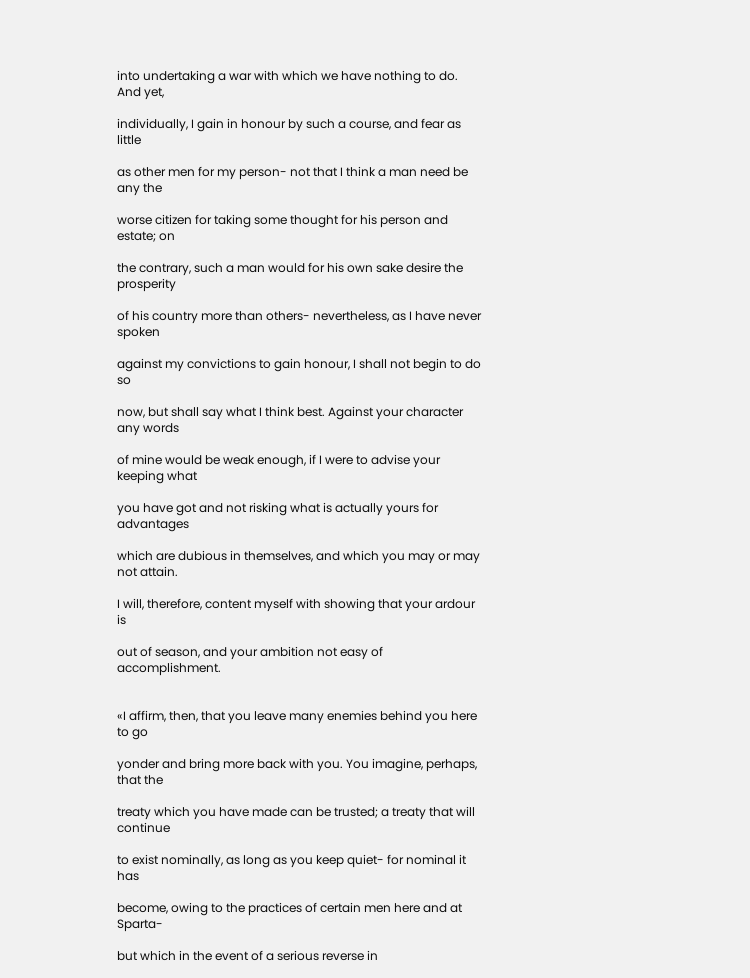into undertaking a war with which we have nothing to do. And yet,

individually, I gain in honour by such a course, and fear as little

as other men for my person- not that I think a man need be any the

worse citizen for taking some thought for his person and estate; on

the contrary, such a man would for his own sake desire the prosperity

of his country more than others- nevertheless, as I have never spoken

against my convictions to gain honour, I shall not begin to do so

now, but shall say what I think best. Against your character any words

of mine would be weak enough, if I were to advise your keeping what

you have got and not risking what is actually yours for advantages

which are dubious in themselves, and which you may or may not attain.

I will, therefore, content myself with showing that your ardour is

out of season, and your ambition not easy of accomplishment.


«I affirm, then, that you leave many enemies behind you here to go

yonder and bring more back with you. You imagine, perhaps, that the

treaty which you have made can be trusted; a treaty that will continue

to exist nominally, as long as you keep quiet- for nominal it has

become, owing to the practices of certain men here and at Sparta-

but which in the event of a serious reverse in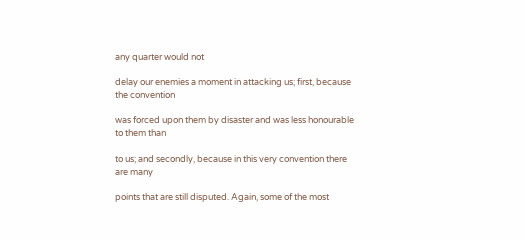any quarter would not

delay our enemies a moment in attacking us; first, because the convention

was forced upon them by disaster and was less honourable to them than

to us; and secondly, because in this very convention there are many

points that are still disputed. Again, some of the most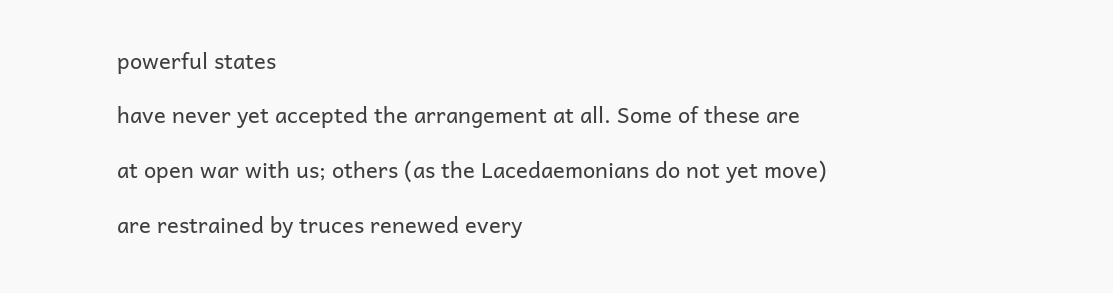powerful states

have never yet accepted the arrangement at all. Some of these are

at open war with us; others (as the Lacedaemonians do not yet move)

are restrained by truces renewed every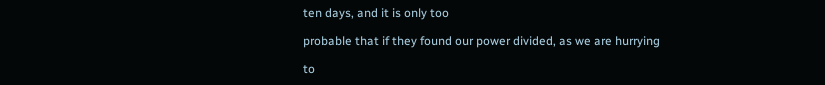ten days, and it is only too

probable that if they found our power divided, as we are hurrying

to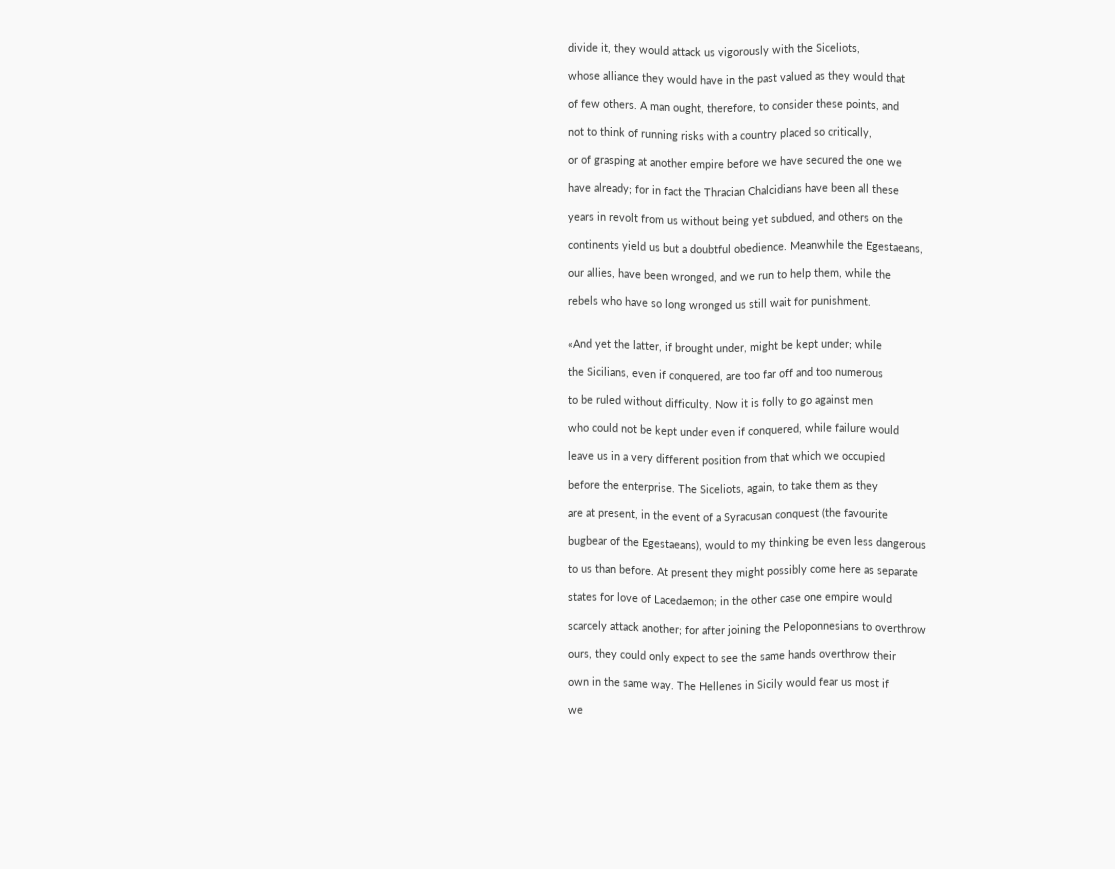divide it, they would attack us vigorously with the Siceliots,

whose alliance they would have in the past valued as they would that

of few others. A man ought, therefore, to consider these points, and

not to think of running risks with a country placed so critically,

or of grasping at another empire before we have secured the one we

have already; for in fact the Thracian Chalcidians have been all these

years in revolt from us without being yet subdued, and others on the

continents yield us but a doubtful obedience. Meanwhile the Egestaeans,

our allies, have been wronged, and we run to help them, while the

rebels who have so long wronged us still wait for punishment.


«And yet the latter, if brought under, might be kept under; while

the Sicilians, even if conquered, are too far off and too numerous

to be ruled without difficulty. Now it is folly to go against men

who could not be kept under even if conquered, while failure would

leave us in a very different position from that which we occupied

before the enterprise. The Siceliots, again, to take them as they

are at present, in the event of a Syracusan conquest (the favourite

bugbear of the Egestaeans), would to my thinking be even less dangerous

to us than before. At present they might possibly come here as separate

states for love of Lacedaemon; in the other case one empire would

scarcely attack another; for after joining the Peloponnesians to overthrow

ours, they could only expect to see the same hands overthrow their

own in the same way. The Hellenes in Sicily would fear us most if

we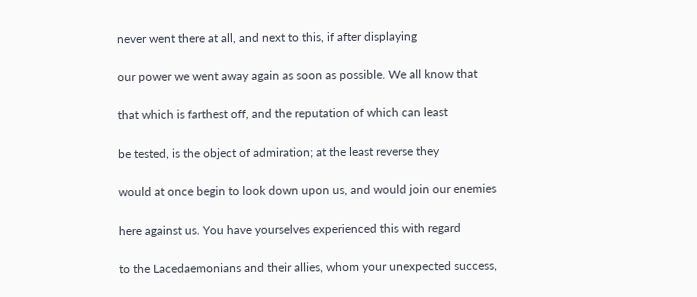never went there at all, and next to this, if after displaying

our power we went away again as soon as possible. We all know that

that which is farthest off, and the reputation of which can least

be tested, is the object of admiration; at the least reverse they

would at once begin to look down upon us, and would join our enemies

here against us. You have yourselves experienced this with regard

to the Lacedaemonians and their allies, whom your unexpected success,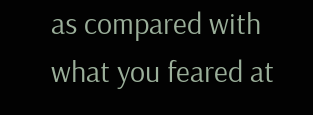as compared with what you feared at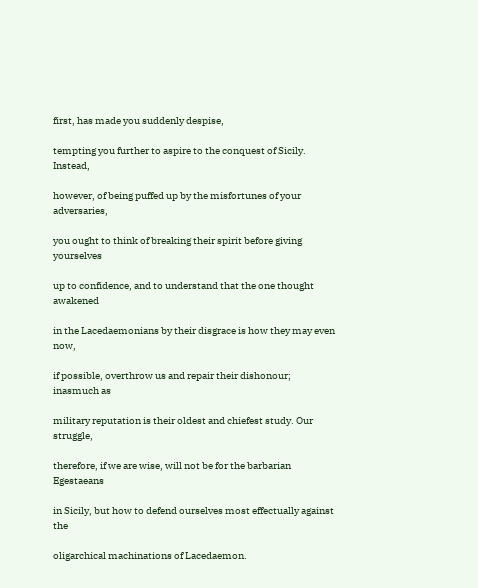first, has made you suddenly despise,

tempting you further to aspire to the conquest of Sicily. Instead,

however, of being puffed up by the misfortunes of your adversaries,

you ought to think of breaking their spirit before giving yourselves

up to confidence, and to understand that the one thought awakened

in the Lacedaemonians by their disgrace is how they may even now,

if possible, overthrow us and repair their dishonour; inasmuch as

military reputation is their oldest and chiefest study. Our struggle,

therefore, if we are wise, will not be for the barbarian Egestaeans

in Sicily, but how to defend ourselves most effectually against the

oligarchical machinations of Lacedaemon.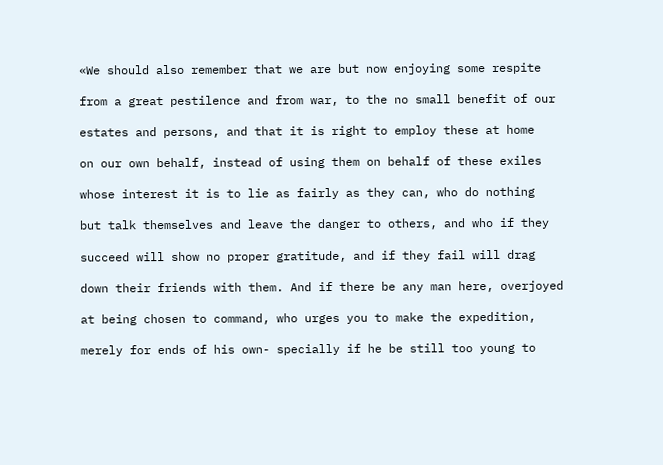«We should also remember that we are but now enjoying some respite

from a great pestilence and from war, to the no small benefit of our

estates and persons, and that it is right to employ these at home

on our own behalf, instead of using them on behalf of these exiles

whose interest it is to lie as fairly as they can, who do nothing

but talk themselves and leave the danger to others, and who if they

succeed will show no proper gratitude, and if they fail will drag

down their friends with them. And if there be any man here, overjoyed

at being chosen to command, who urges you to make the expedition,

merely for ends of his own- specially if he be still too young to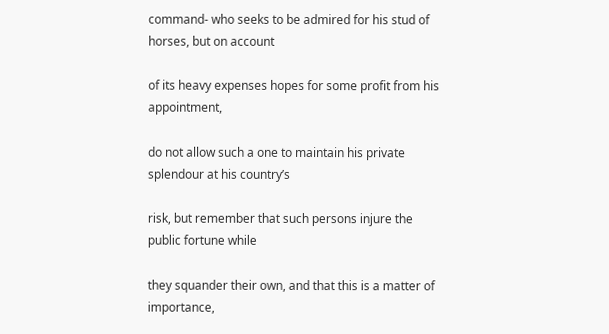command- who seeks to be admired for his stud of horses, but on account

of its heavy expenses hopes for some profit from his appointment,

do not allow such a one to maintain his private splendour at his country’s

risk, but remember that such persons injure the public fortune while

they squander their own, and that this is a matter of importance,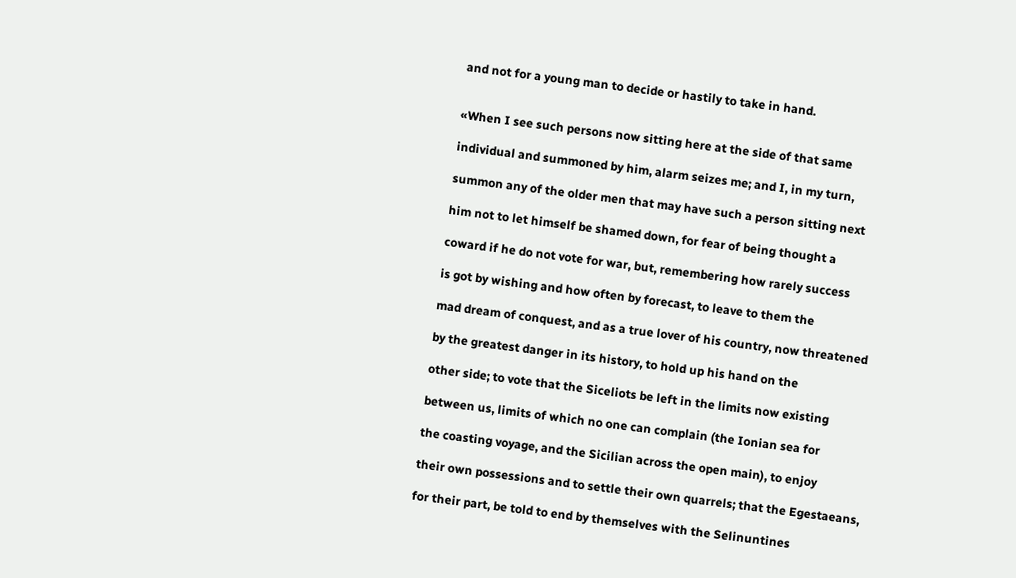and not for a young man to decide or hastily to take in hand.


«When I see such persons now sitting here at the side of that same

individual and summoned by him, alarm seizes me; and I, in my turn,

summon any of the older men that may have such a person sitting next

him not to let himself be shamed down, for fear of being thought a

coward if he do not vote for war, but, remembering how rarely success

is got by wishing and how often by forecast, to leave to them the

mad dream of conquest, and as a true lover of his country, now threatened

by the greatest danger in its history, to hold up his hand on the

other side; to vote that the Siceliots be left in the limits now existing

between us, limits of which no one can complain (the Ionian sea for

the coasting voyage, and the Sicilian across the open main), to enjoy

their own possessions and to settle their own quarrels; that the Egestaeans,

for their part, be told to end by themselves with the Selinuntines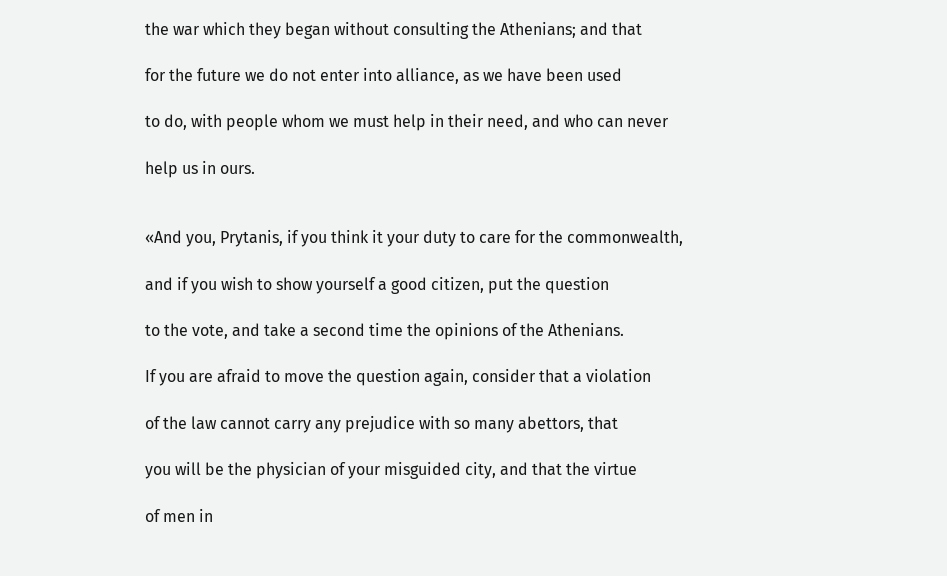the war which they began without consulting the Athenians; and that

for the future we do not enter into alliance, as we have been used

to do, with people whom we must help in their need, and who can never

help us in ours.


«And you, Prytanis, if you think it your duty to care for the commonwealth,

and if you wish to show yourself a good citizen, put the question

to the vote, and take a second time the opinions of the Athenians.

If you are afraid to move the question again, consider that a violation

of the law cannot carry any prejudice with so many abettors, that

you will be the physician of your misguided city, and that the virtue

of men in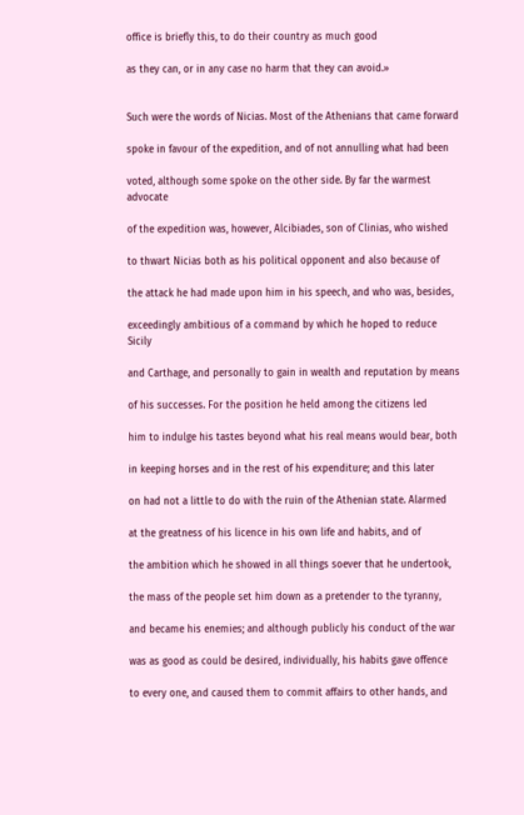office is briefly this, to do their country as much good

as they can, or in any case no harm that they can avoid.»


Such were the words of Nicias. Most of the Athenians that came forward

spoke in favour of the expedition, and of not annulling what had been

voted, although some spoke on the other side. By far the warmest advocate

of the expedition was, however, Alcibiades, son of Clinias, who wished

to thwart Nicias both as his political opponent and also because of

the attack he had made upon him in his speech, and who was, besides,

exceedingly ambitious of a command by which he hoped to reduce Sicily

and Carthage, and personally to gain in wealth and reputation by means

of his successes. For the position he held among the citizens led

him to indulge his tastes beyond what his real means would bear, both

in keeping horses and in the rest of his expenditure; and this later

on had not a little to do with the ruin of the Athenian state. Alarmed

at the greatness of his licence in his own life and habits, and of

the ambition which he showed in all things soever that he undertook,

the mass of the people set him down as a pretender to the tyranny,

and became his enemies; and although publicly his conduct of the war

was as good as could be desired, individually, his habits gave offence

to every one, and caused them to commit affairs to other hands, and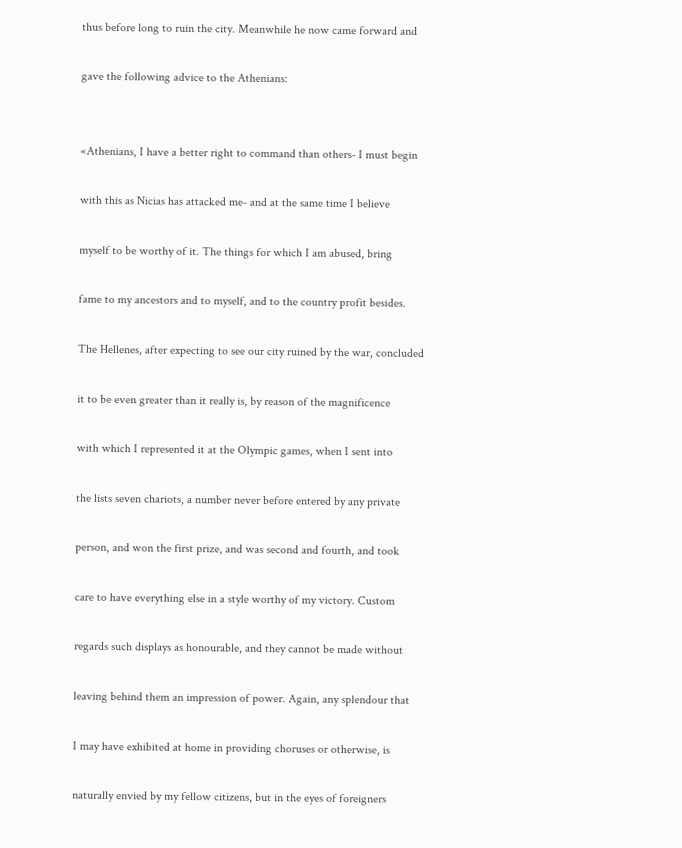thus before long to ruin the city. Meanwhile he now came forward and

gave the following advice to the Athenians:


«Athenians, I have a better right to command than others- I must begin

with this as Nicias has attacked me- and at the same time I believe

myself to be worthy of it. The things for which I am abused, bring

fame to my ancestors and to myself, and to the country profit besides.

The Hellenes, after expecting to see our city ruined by the war, concluded

it to be even greater than it really is, by reason of the magnificence

with which I represented it at the Olympic games, when I sent into

the lists seven chariots, a number never before entered by any private

person, and won the first prize, and was second and fourth, and took

care to have everything else in a style worthy of my victory. Custom

regards such displays as honourable, and they cannot be made without

leaving behind them an impression of power. Again, any splendour that

I may have exhibited at home in providing choruses or otherwise, is

naturally envied by my fellow citizens, but in the eyes of foreigners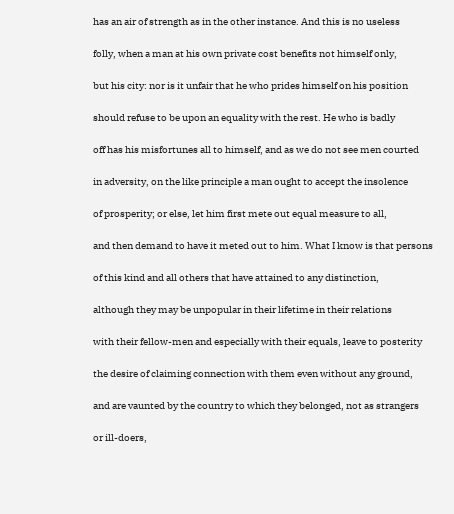has an air of strength as in the other instance. And this is no useless

folly, when a man at his own private cost benefits not himself only,

but his city: nor is it unfair that he who prides himself on his position

should refuse to be upon an equality with the rest. He who is badly

off has his misfortunes all to himself, and as we do not see men courted

in adversity, on the like principle a man ought to accept the insolence

of prosperity; or else, let him first mete out equal measure to all,

and then demand to have it meted out to him. What I know is that persons

of this kind and all others that have attained to any distinction,

although they may be unpopular in their lifetime in their relations

with their fellow-men and especially with their equals, leave to posterity

the desire of claiming connection with them even without any ground,

and are vaunted by the country to which they belonged, not as strangers

or ill-doers,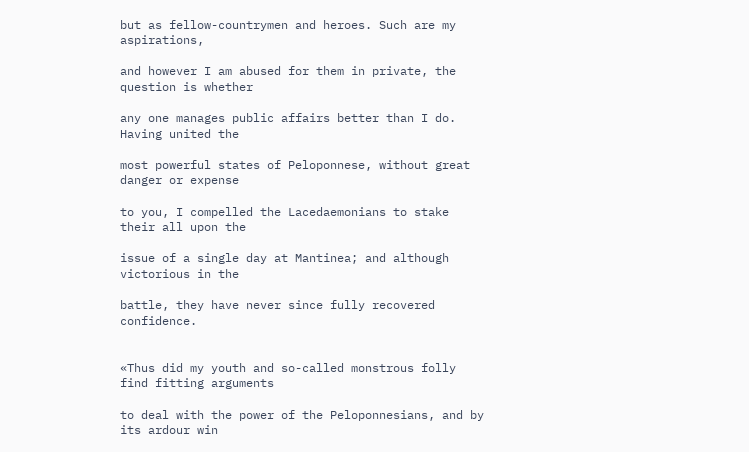but as fellow-countrymen and heroes. Such are my aspirations,

and however I am abused for them in private, the question is whether

any one manages public affairs better than I do. Having united the

most powerful states of Peloponnese, without great danger or expense

to you, I compelled the Lacedaemonians to stake their all upon the

issue of a single day at Mantinea; and although victorious in the

battle, they have never since fully recovered confidence.


«Thus did my youth and so-called monstrous folly find fitting arguments

to deal with the power of the Peloponnesians, and by its ardour win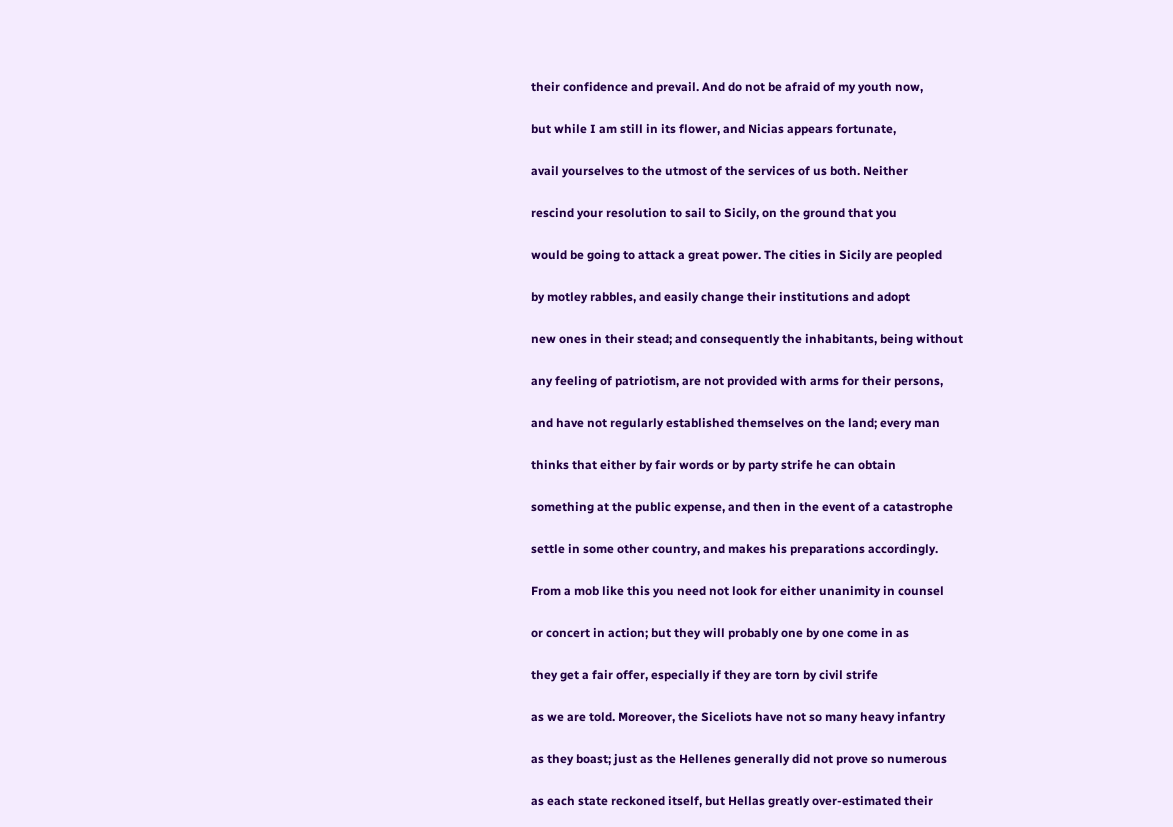their confidence and prevail. And do not be afraid of my youth now,

but while I am still in its flower, and Nicias appears fortunate,

avail yourselves to the utmost of the services of us both. Neither

rescind your resolution to sail to Sicily, on the ground that you

would be going to attack a great power. The cities in Sicily are peopled

by motley rabbles, and easily change their institutions and adopt

new ones in their stead; and consequently the inhabitants, being without

any feeling of patriotism, are not provided with arms for their persons,

and have not regularly established themselves on the land; every man

thinks that either by fair words or by party strife he can obtain

something at the public expense, and then in the event of a catastrophe

settle in some other country, and makes his preparations accordingly.

From a mob like this you need not look for either unanimity in counsel

or concert in action; but they will probably one by one come in as

they get a fair offer, especially if they are torn by civil strife

as we are told. Moreover, the Siceliots have not so many heavy infantry

as they boast; just as the Hellenes generally did not prove so numerous

as each state reckoned itself, but Hellas greatly over-estimated their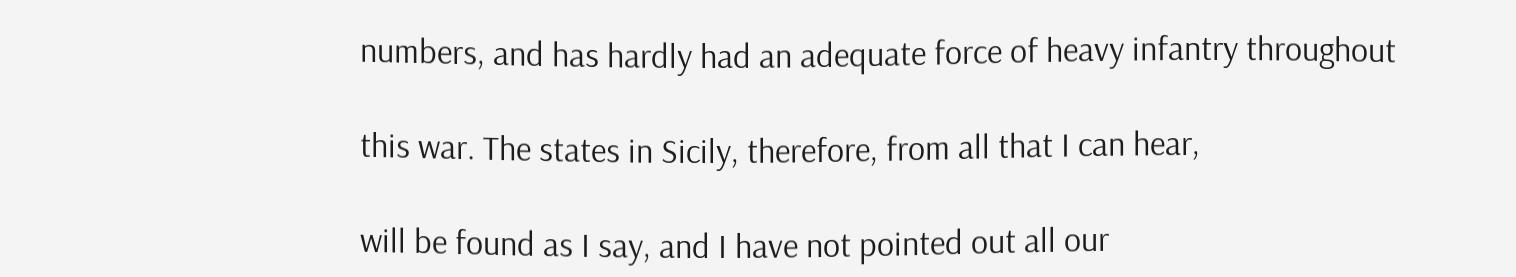numbers, and has hardly had an adequate force of heavy infantry throughout

this war. The states in Sicily, therefore, from all that I can hear,

will be found as I say, and I have not pointed out all our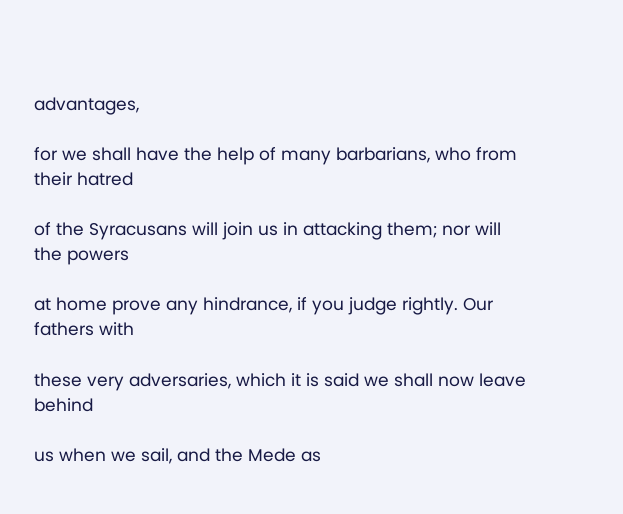advantages,

for we shall have the help of many barbarians, who from their hatred

of the Syracusans will join us in attacking them; nor will the powers

at home prove any hindrance, if you judge rightly. Our fathers with

these very adversaries, which it is said we shall now leave behind

us when we sail, and the Mede as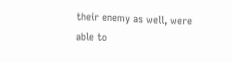their enemy as well, were able to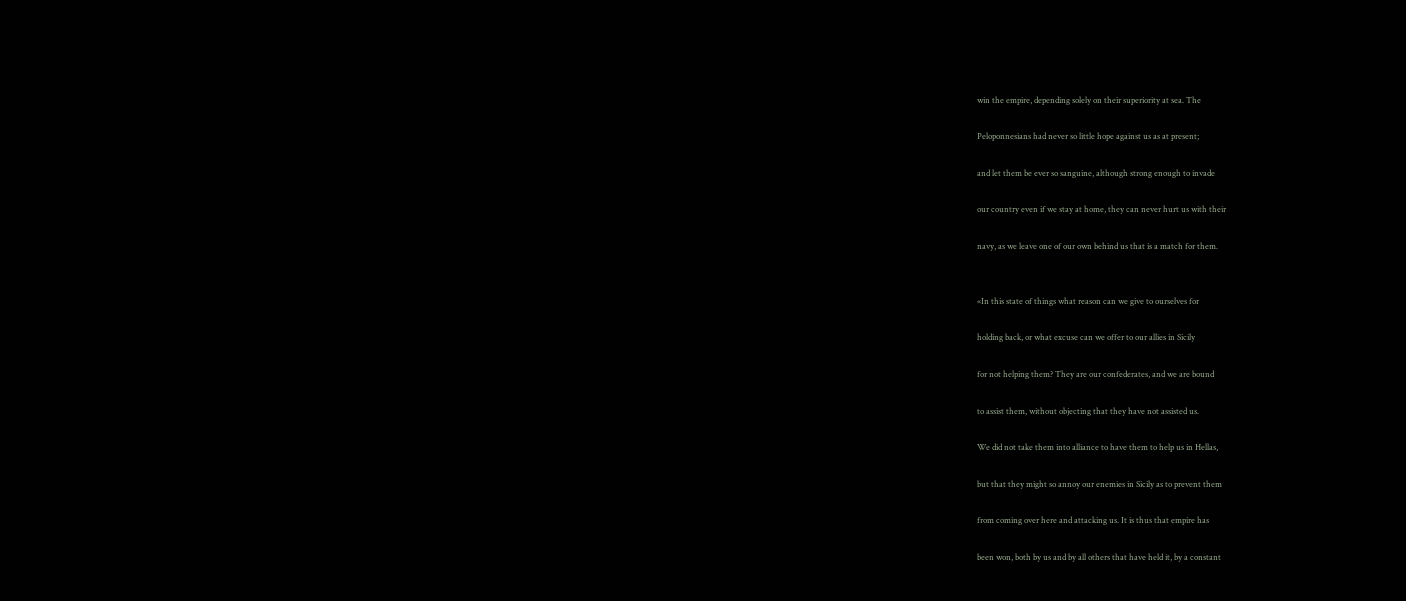win the empire, depending solely on their superiority at sea. The

Peloponnesians had never so little hope against us as at present;

and let them be ever so sanguine, although strong enough to invade

our country even if we stay at home, they can never hurt us with their

navy, as we leave one of our own behind us that is a match for them.


«In this state of things what reason can we give to ourselves for

holding back, or what excuse can we offer to our allies in Sicily

for not helping them? They are our confederates, and we are bound

to assist them, without objecting that they have not assisted us.

We did not take them into alliance to have them to help us in Hellas,

but that they might so annoy our enemies in Sicily as to prevent them

from coming over here and attacking us. It is thus that empire has

been won, both by us and by all others that have held it, by a constant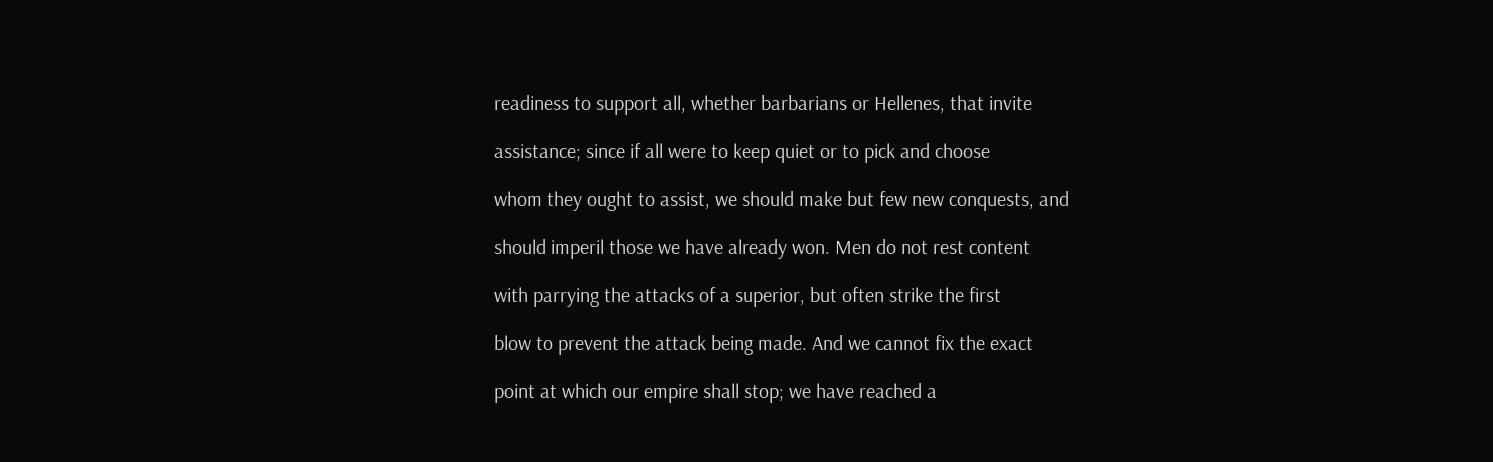readiness to support all, whether barbarians or Hellenes, that invite

assistance; since if all were to keep quiet or to pick and choose

whom they ought to assist, we should make but few new conquests, and

should imperil those we have already won. Men do not rest content

with parrying the attacks of a superior, but often strike the first

blow to prevent the attack being made. And we cannot fix the exact

point at which our empire shall stop; we have reached a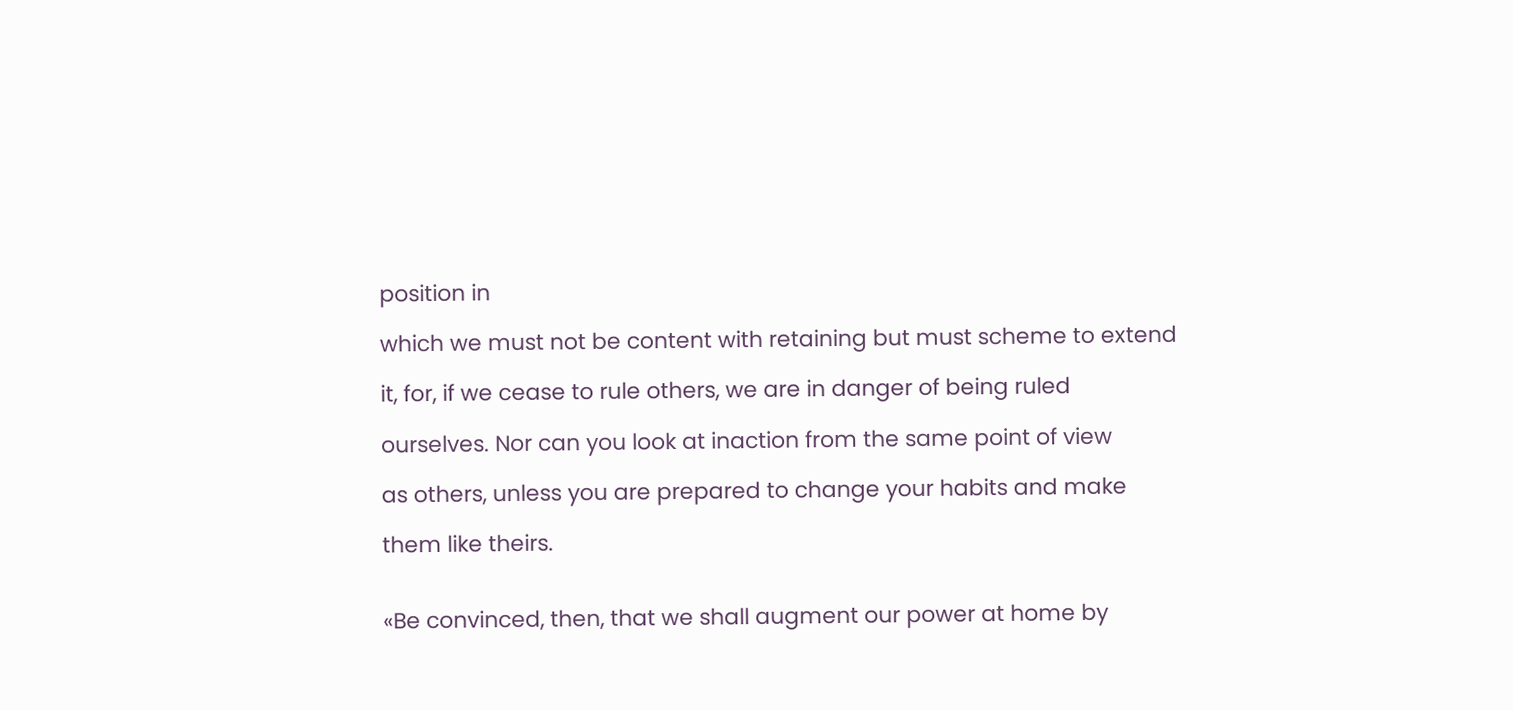position in

which we must not be content with retaining but must scheme to extend

it, for, if we cease to rule others, we are in danger of being ruled

ourselves. Nor can you look at inaction from the same point of view

as others, unless you are prepared to change your habits and make

them like theirs.


«Be convinced, then, that we shall augment our power at home by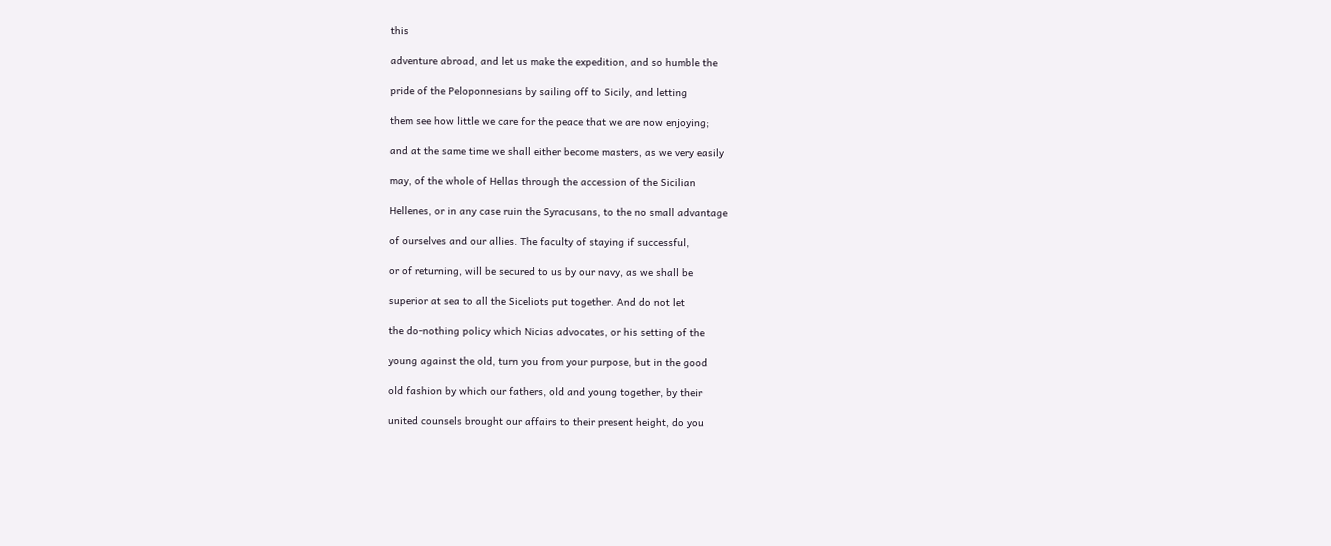this

adventure abroad, and let us make the expedition, and so humble the

pride of the Peloponnesians by sailing off to Sicily, and letting

them see how little we care for the peace that we are now enjoying;

and at the same time we shall either become masters, as we very easily

may, of the whole of Hellas through the accession of the Sicilian

Hellenes, or in any case ruin the Syracusans, to the no small advantage

of ourselves and our allies. The faculty of staying if successful,

or of returning, will be secured to us by our navy, as we shall be

superior at sea to all the Siceliots put together. And do not let

the do-nothing policy which Nicias advocates, or his setting of the

young against the old, turn you from your purpose, but in the good

old fashion by which our fathers, old and young together, by their

united counsels brought our affairs to their present height, do you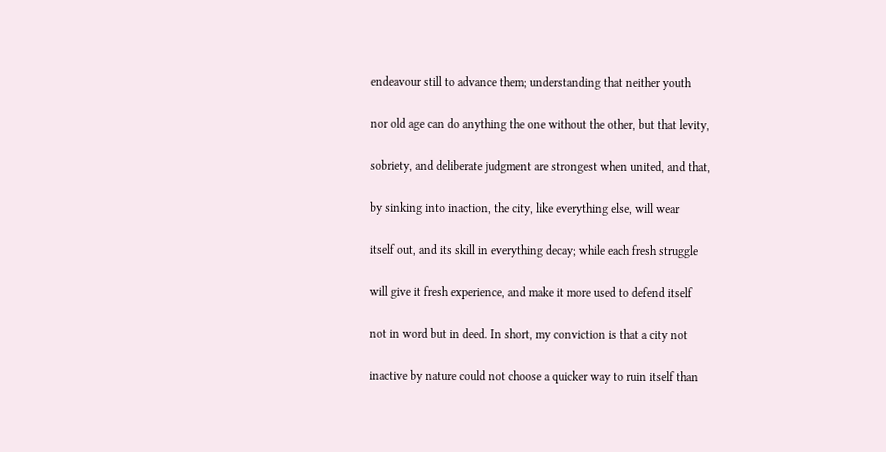endeavour still to advance them; understanding that neither youth

nor old age can do anything the one without the other, but that levity,

sobriety, and deliberate judgment are strongest when united, and that,

by sinking into inaction, the city, like everything else, will wear

itself out, and its skill in everything decay; while each fresh struggle

will give it fresh experience, and make it more used to defend itself

not in word but in deed. In short, my conviction is that a city not

inactive by nature could not choose a quicker way to ruin itself than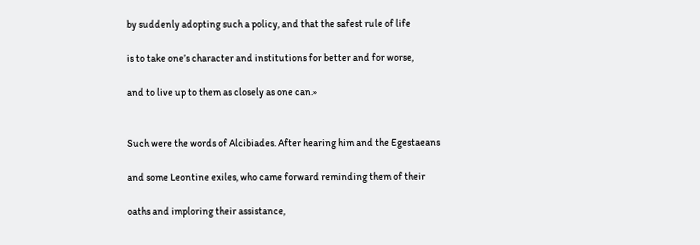by suddenly adopting such a policy, and that the safest rule of life

is to take one’s character and institutions for better and for worse,

and to live up to them as closely as one can.»


Such were the words of Alcibiades. After hearing him and the Egestaeans

and some Leontine exiles, who came forward reminding them of their

oaths and imploring their assistance,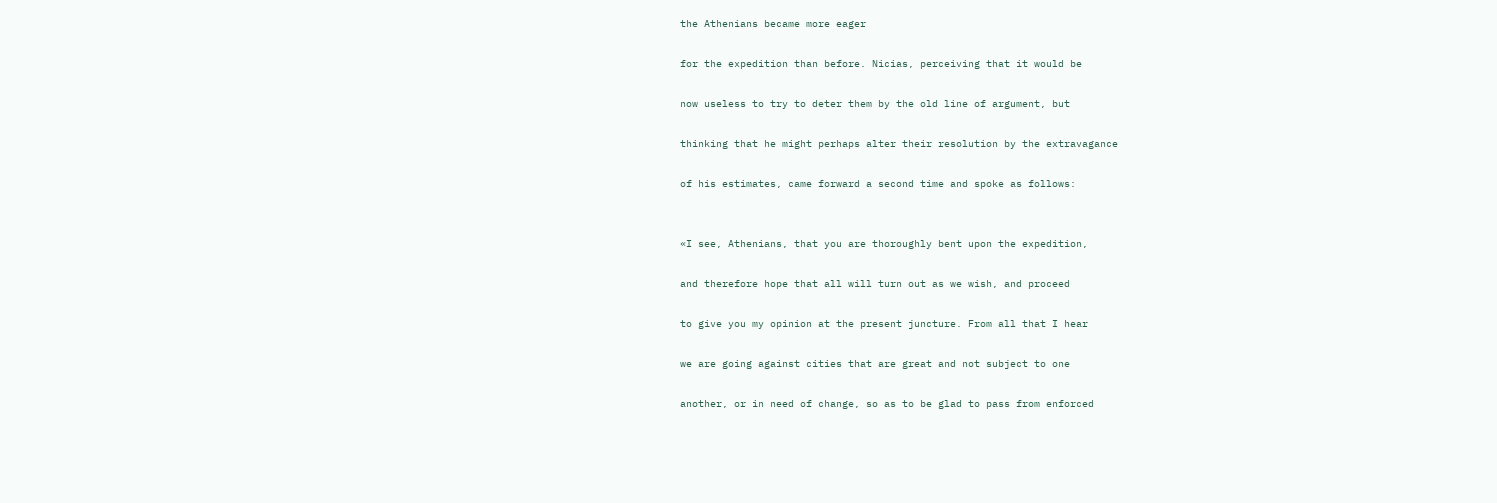the Athenians became more eager

for the expedition than before. Nicias, perceiving that it would be

now useless to try to deter them by the old line of argument, but

thinking that he might perhaps alter their resolution by the extravagance

of his estimates, came forward a second time and spoke as follows:


«I see, Athenians, that you are thoroughly bent upon the expedition,

and therefore hope that all will turn out as we wish, and proceed

to give you my opinion at the present juncture. From all that I hear

we are going against cities that are great and not subject to one

another, or in need of change, so as to be glad to pass from enforced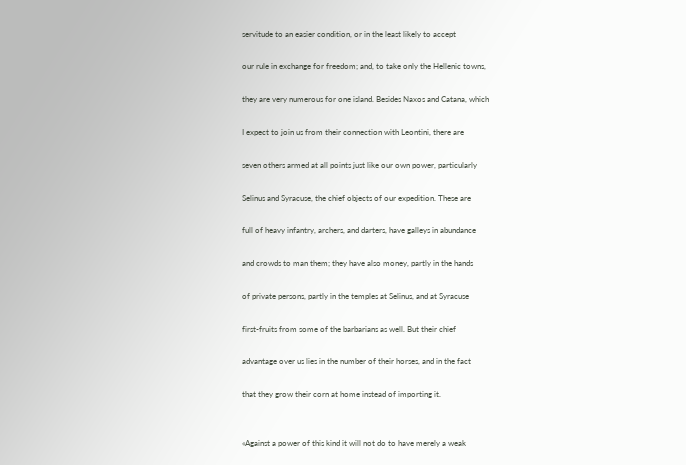servitude to an easier condition, or in the least likely to accept

our rule in exchange for freedom; and, to take only the Hellenic towns,

they are very numerous for one island. Besides Naxos and Catana, which

I expect to join us from their connection with Leontini, there are

seven others armed at all points just like our own power, particularly

Selinus and Syracuse, the chief objects of our expedition. These are

full of heavy infantry, archers, and darters, have galleys in abundance

and crowds to man them; they have also money, partly in the hands

of private persons, partly in the temples at Selinus, and at Syracuse

first-fruits from some of the barbarians as well. But their chief

advantage over us lies in the number of their horses, and in the fact

that they grow their corn at home instead of importing it.


«Against a power of this kind it will not do to have merely a weak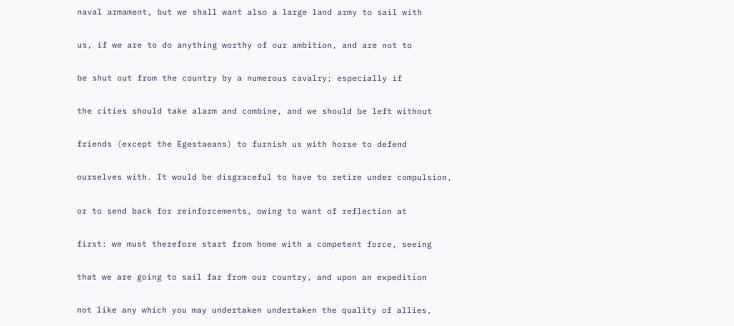naval armament, but we shall want also a large land army to sail with

us, if we are to do anything worthy of our ambition, and are not to

be shut out from the country by a numerous cavalry; especially if

the cities should take alarm and combine, and we should be left without

friends (except the Egestaeans) to furnish us with horse to defend

ourselves with. It would be disgraceful to have to retire under compulsion,

or to send back for reinforcements, owing to want of reflection at

first: we must therefore start from home with a competent force, seeing

that we are going to sail far from our country, and upon an expedition

not like any which you may undertaken undertaken the quality of allies,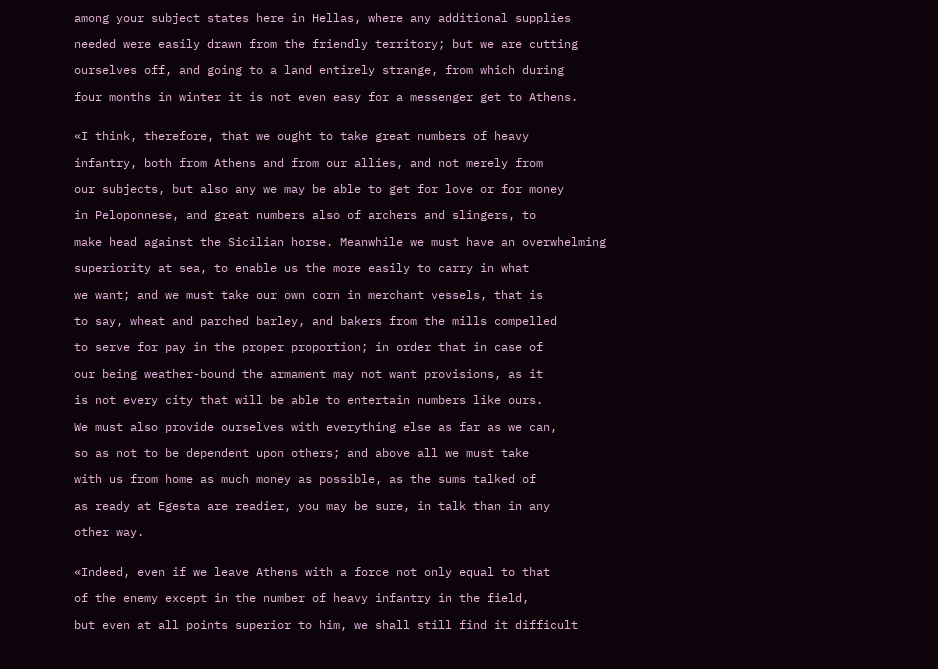among your subject states here in Hellas, where any additional supplies

needed were easily drawn from the friendly territory; but we are cutting

ourselves off, and going to a land entirely strange, from which during

four months in winter it is not even easy for a messenger get to Athens.


«I think, therefore, that we ought to take great numbers of heavy

infantry, both from Athens and from our allies, and not merely from

our subjects, but also any we may be able to get for love or for money

in Peloponnese, and great numbers also of archers and slingers, to

make head against the Sicilian horse. Meanwhile we must have an overwhelming

superiority at sea, to enable us the more easily to carry in what

we want; and we must take our own corn in merchant vessels, that is

to say, wheat and parched barley, and bakers from the mills compelled

to serve for pay in the proper proportion; in order that in case of

our being weather-bound the armament may not want provisions, as it

is not every city that will be able to entertain numbers like ours.

We must also provide ourselves with everything else as far as we can,

so as not to be dependent upon others; and above all we must take

with us from home as much money as possible, as the sums talked of

as ready at Egesta are readier, you may be sure, in talk than in any

other way.


«Indeed, even if we leave Athens with a force not only equal to that

of the enemy except in the number of heavy infantry in the field,

but even at all points superior to him, we shall still find it difficult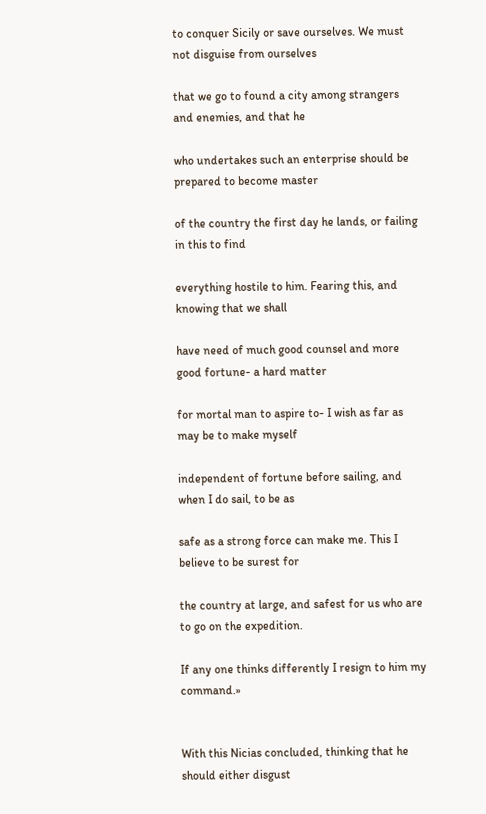to conquer Sicily or save ourselves. We must not disguise from ourselves

that we go to found a city among strangers and enemies, and that he

who undertakes such an enterprise should be prepared to become master

of the country the first day he lands, or failing in this to find

everything hostile to him. Fearing this, and knowing that we shall

have need of much good counsel and more good fortune- a hard matter

for mortal man to aspire to- I wish as far as may be to make myself

independent of fortune before sailing, and when I do sail, to be as

safe as a strong force can make me. This I believe to be surest for

the country at large, and safest for us who are to go on the expedition.

If any one thinks differently I resign to him my command.»


With this Nicias concluded, thinking that he should either disgust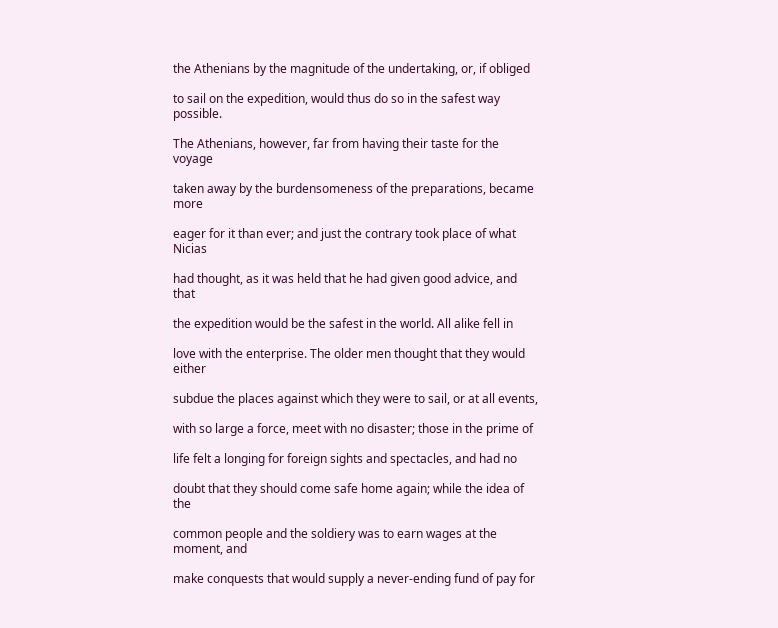the Athenians by the magnitude of the undertaking, or, if obliged

to sail on the expedition, would thus do so in the safest way possible.

The Athenians, however, far from having their taste for the voyage

taken away by the burdensomeness of the preparations, became more

eager for it than ever; and just the contrary took place of what Nicias

had thought, as it was held that he had given good advice, and that

the expedition would be the safest in the world. All alike fell in

love with the enterprise. The older men thought that they would either

subdue the places against which they were to sail, or at all events,

with so large a force, meet with no disaster; those in the prime of

life felt a longing for foreign sights and spectacles, and had no

doubt that they should come safe home again; while the idea of the

common people and the soldiery was to earn wages at the moment, and

make conquests that would supply a never-ending fund of pay for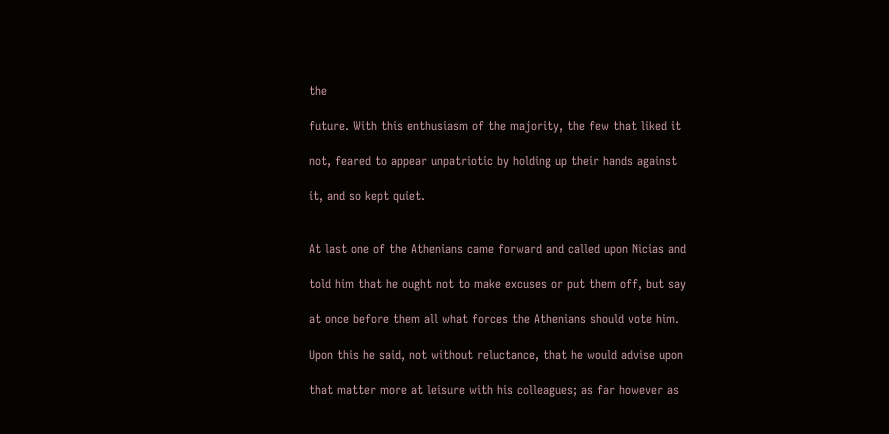the

future. With this enthusiasm of the majority, the few that liked it

not, feared to appear unpatriotic by holding up their hands against

it, and so kept quiet.


At last one of the Athenians came forward and called upon Nicias and

told him that he ought not to make excuses or put them off, but say

at once before them all what forces the Athenians should vote him.

Upon this he said, not without reluctance, that he would advise upon

that matter more at leisure with his colleagues; as far however as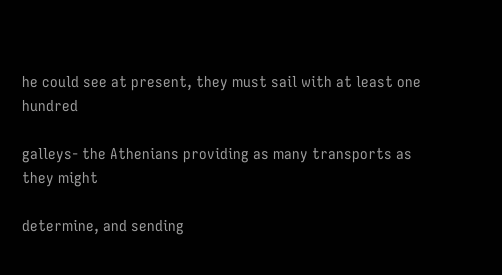he could see at present, they must sail with at least one hundred

galleys- the Athenians providing as many transports as they might

determine, and sending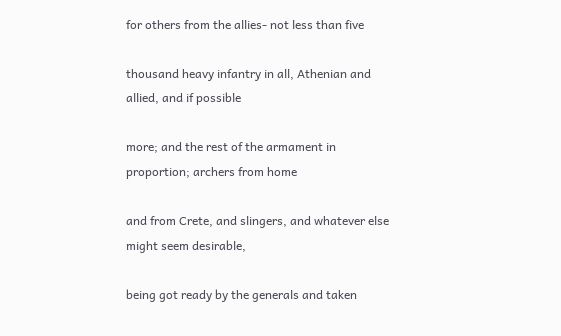for others from the allies- not less than five

thousand heavy infantry in all, Athenian and allied, and if possible

more; and the rest of the armament in proportion; archers from home

and from Crete, and slingers, and whatever else might seem desirable,

being got ready by the generals and taken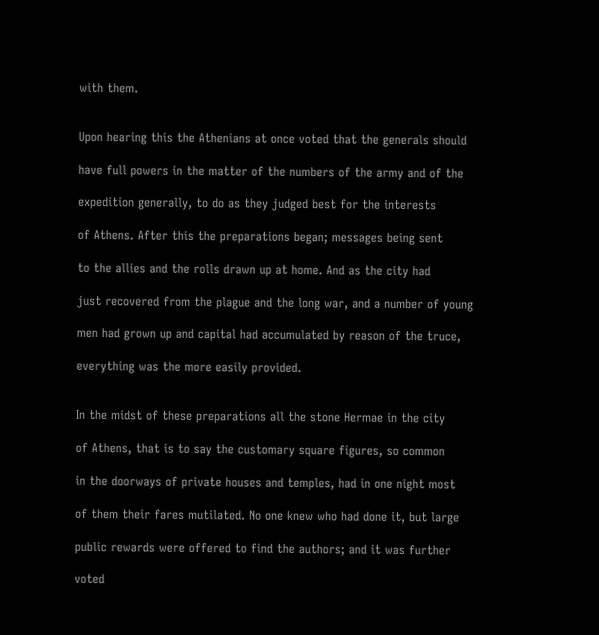with them.


Upon hearing this the Athenians at once voted that the generals should

have full powers in the matter of the numbers of the army and of the

expedition generally, to do as they judged best for the interests

of Athens. After this the preparations began; messages being sent

to the allies and the rolls drawn up at home. And as the city had

just recovered from the plague and the long war, and a number of young

men had grown up and capital had accumulated by reason of the truce,

everything was the more easily provided.


In the midst of these preparations all the stone Hermae in the city

of Athens, that is to say the customary square figures, so common

in the doorways of private houses and temples, had in one night most

of them their fares mutilated. No one knew who had done it, but large

public rewards were offered to find the authors; and it was further

voted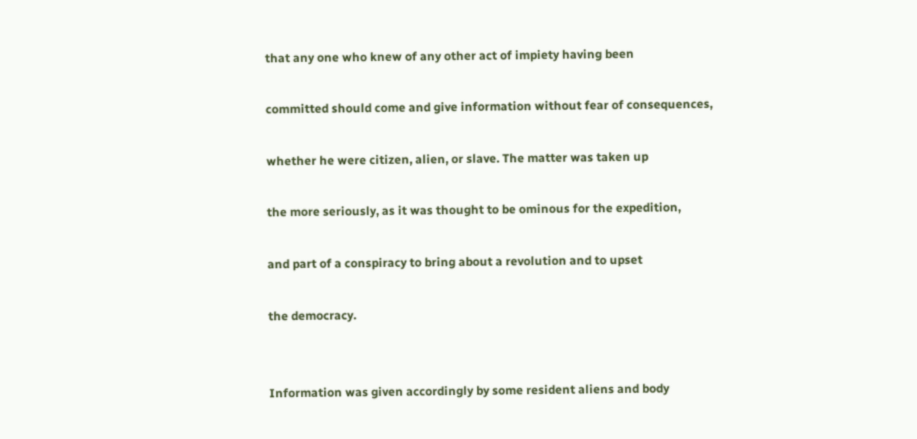that any one who knew of any other act of impiety having been

committed should come and give information without fear of consequences,

whether he were citizen, alien, or slave. The matter was taken up

the more seriously, as it was thought to be ominous for the expedition,

and part of a conspiracy to bring about a revolution and to upset

the democracy.


Information was given accordingly by some resident aliens and body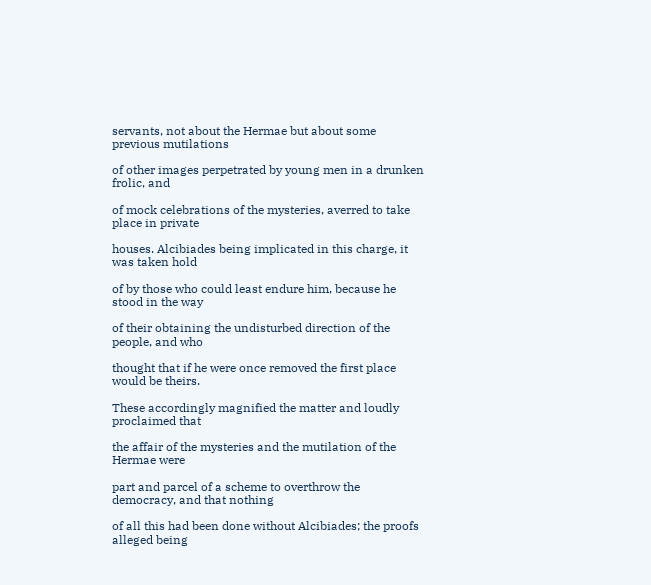servants, not about the Hermae but about some previous mutilations

of other images perpetrated by young men in a drunken frolic, and

of mock celebrations of the mysteries, averred to take place in private

houses. Alcibiades being implicated in this charge, it was taken hold

of by those who could least endure him, because he stood in the way

of their obtaining the undisturbed direction of the people, and who

thought that if he were once removed the first place would be theirs.

These accordingly magnified the matter and loudly proclaimed that

the affair of the mysteries and the mutilation of the Hermae were

part and parcel of a scheme to overthrow the democracy, and that nothing

of all this had been done without Alcibiades; the proofs alleged being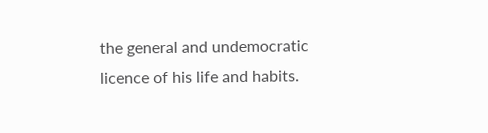the general and undemocratic licence of his life and habits.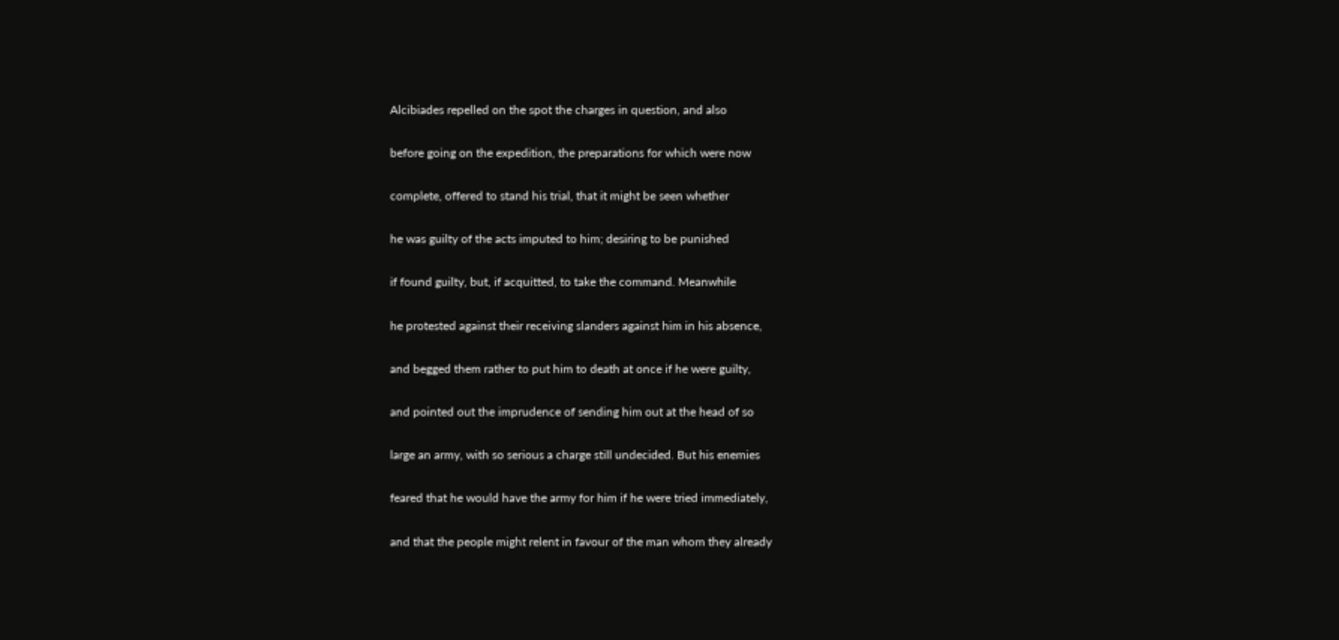Alcibiades repelled on the spot the charges in question, and also

before going on the expedition, the preparations for which were now

complete, offered to stand his trial, that it might be seen whether

he was guilty of the acts imputed to him; desiring to be punished

if found guilty, but, if acquitted, to take the command. Meanwhile

he protested against their receiving slanders against him in his absence,

and begged them rather to put him to death at once if he were guilty,

and pointed out the imprudence of sending him out at the head of so

large an army, with so serious a charge still undecided. But his enemies

feared that he would have the army for him if he were tried immediately,

and that the people might relent in favour of the man whom they already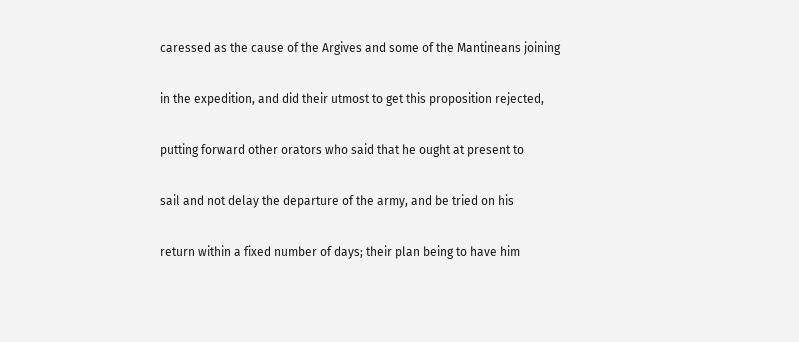caressed as the cause of the Argives and some of the Mantineans joining

in the expedition, and did their utmost to get this proposition rejected,

putting forward other orators who said that he ought at present to

sail and not delay the departure of the army, and be tried on his

return within a fixed number of days; their plan being to have him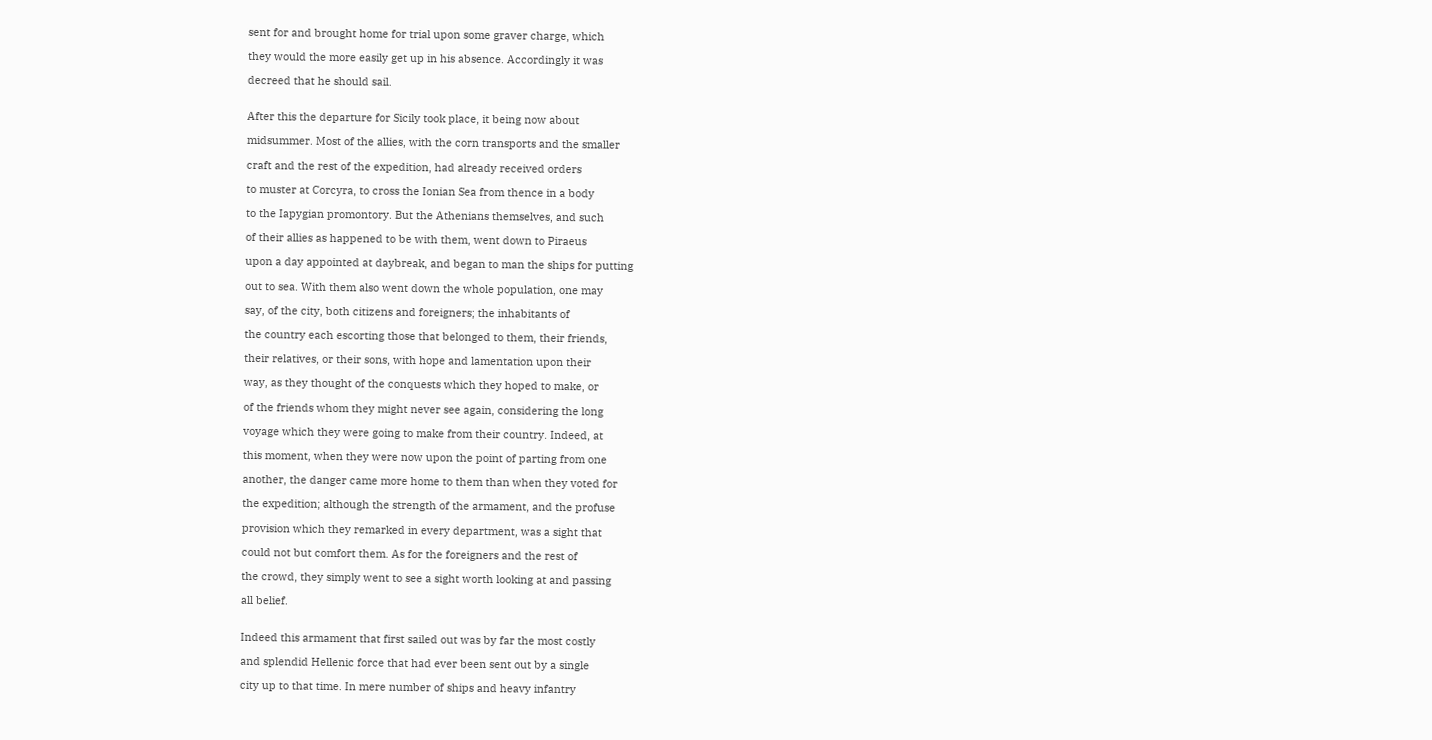sent for and brought home for trial upon some graver charge, which

they would the more easily get up in his absence. Accordingly it was

decreed that he should sail.


After this the departure for Sicily took place, it being now about

midsummer. Most of the allies, with the corn transports and the smaller

craft and the rest of the expedition, had already received orders

to muster at Corcyra, to cross the Ionian Sea from thence in a body

to the Iapygian promontory. But the Athenians themselves, and such

of their allies as happened to be with them, went down to Piraeus

upon a day appointed at daybreak, and began to man the ships for putting

out to sea. With them also went down the whole population, one may

say, of the city, both citizens and foreigners; the inhabitants of

the country each escorting those that belonged to them, their friends,

their relatives, or their sons, with hope and lamentation upon their

way, as they thought of the conquests which they hoped to make, or

of the friends whom they might never see again, considering the long

voyage which they were going to make from their country. Indeed, at

this moment, when they were now upon the point of parting from one

another, the danger came more home to them than when they voted for

the expedition; although the strength of the armament, and the profuse

provision which they remarked in every department, was a sight that

could not but comfort them. As for the foreigners and the rest of

the crowd, they simply went to see a sight worth looking at and passing

all belief.


Indeed this armament that first sailed out was by far the most costly

and splendid Hellenic force that had ever been sent out by a single

city up to that time. In mere number of ships and heavy infantry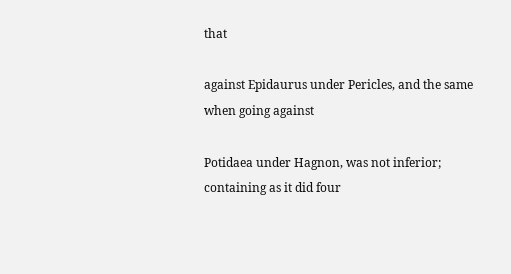that

against Epidaurus under Pericles, and the same when going against

Potidaea under Hagnon, was not inferior; containing as it did four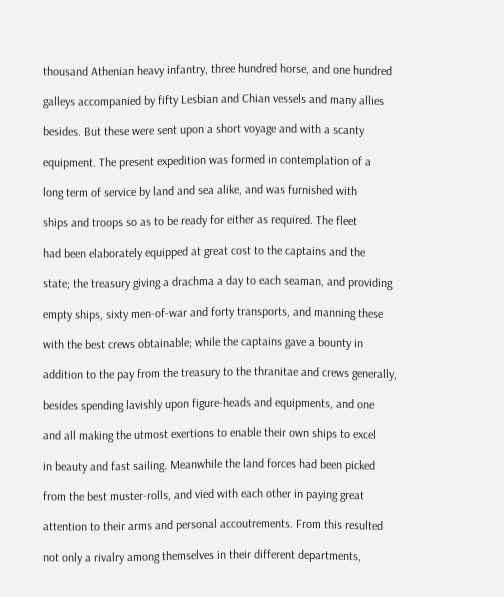thousand Athenian heavy infantry, three hundred horse, and one hundred

galleys accompanied by fifty Lesbian and Chian vessels and many allies

besides. But these were sent upon a short voyage and with a scanty

equipment. The present expedition was formed in contemplation of a

long term of service by land and sea alike, and was furnished with

ships and troops so as to be ready for either as required. The fleet

had been elaborately equipped at great cost to the captains and the

state; the treasury giving a drachma a day to each seaman, and providing

empty ships, sixty men-of-war and forty transports, and manning these

with the best crews obtainable; while the captains gave a bounty in

addition to the pay from the treasury to the thranitae and crews generally,

besides spending lavishly upon figure-heads and equipments, and one

and all making the utmost exertions to enable their own ships to excel

in beauty and fast sailing. Meanwhile the land forces had been picked

from the best muster-rolls, and vied with each other in paying great

attention to their arms and personal accoutrements. From this resulted

not only a rivalry among themselves in their different departments,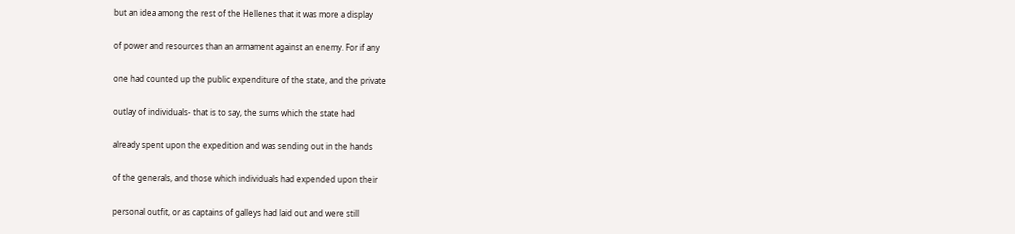but an idea among the rest of the Hellenes that it was more a display

of power and resources than an armament against an enemy. For if any

one had counted up the public expenditure of the state, and the private

outlay of individuals- that is to say, the sums which the state had

already spent upon the expedition and was sending out in the hands

of the generals, and those which individuals had expended upon their

personal outfit, or as captains of galleys had laid out and were still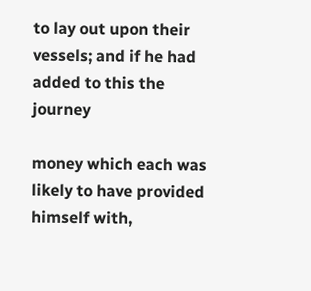to lay out upon their vessels; and if he had added to this the journey

money which each was likely to have provided himself with,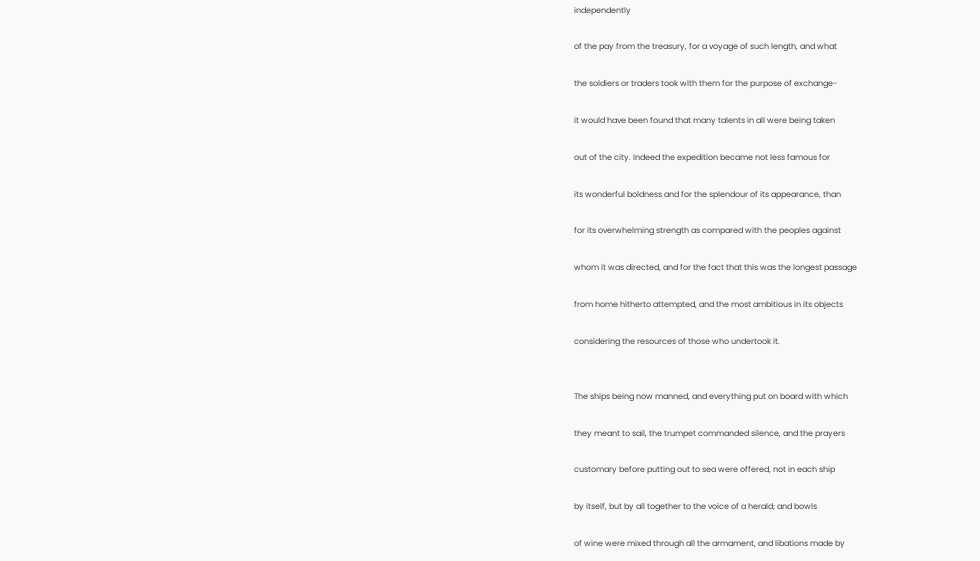independently

of the pay from the treasury, for a voyage of such length, and what

the soldiers or traders took with them for the purpose of exchange-

it would have been found that many talents in all were being taken

out of the city. Indeed the expedition became not less famous for

its wonderful boldness and for the splendour of its appearance, than

for its overwhelming strength as compared with the peoples against

whom it was directed, and for the fact that this was the longest passage

from home hitherto attempted, and the most ambitious in its objects

considering the resources of those who undertook it.


The ships being now manned, and everything put on board with which

they meant to sail, the trumpet commanded silence, and the prayers

customary before putting out to sea were offered, not in each ship

by itself, but by all together to the voice of a herald; and bowls

of wine were mixed through all the armament, and libations made by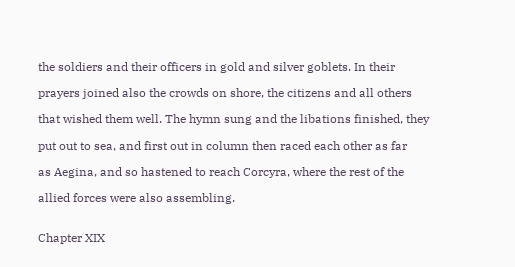the soldiers and their officers in gold and silver goblets. In their

prayers joined also the crowds on shore, the citizens and all others

that wished them well. The hymn sung and the libations finished, they

put out to sea, and first out in column then raced each other as far

as Aegina, and so hastened to reach Corcyra, where the rest of the

allied forces were also assembling.


Chapter XIX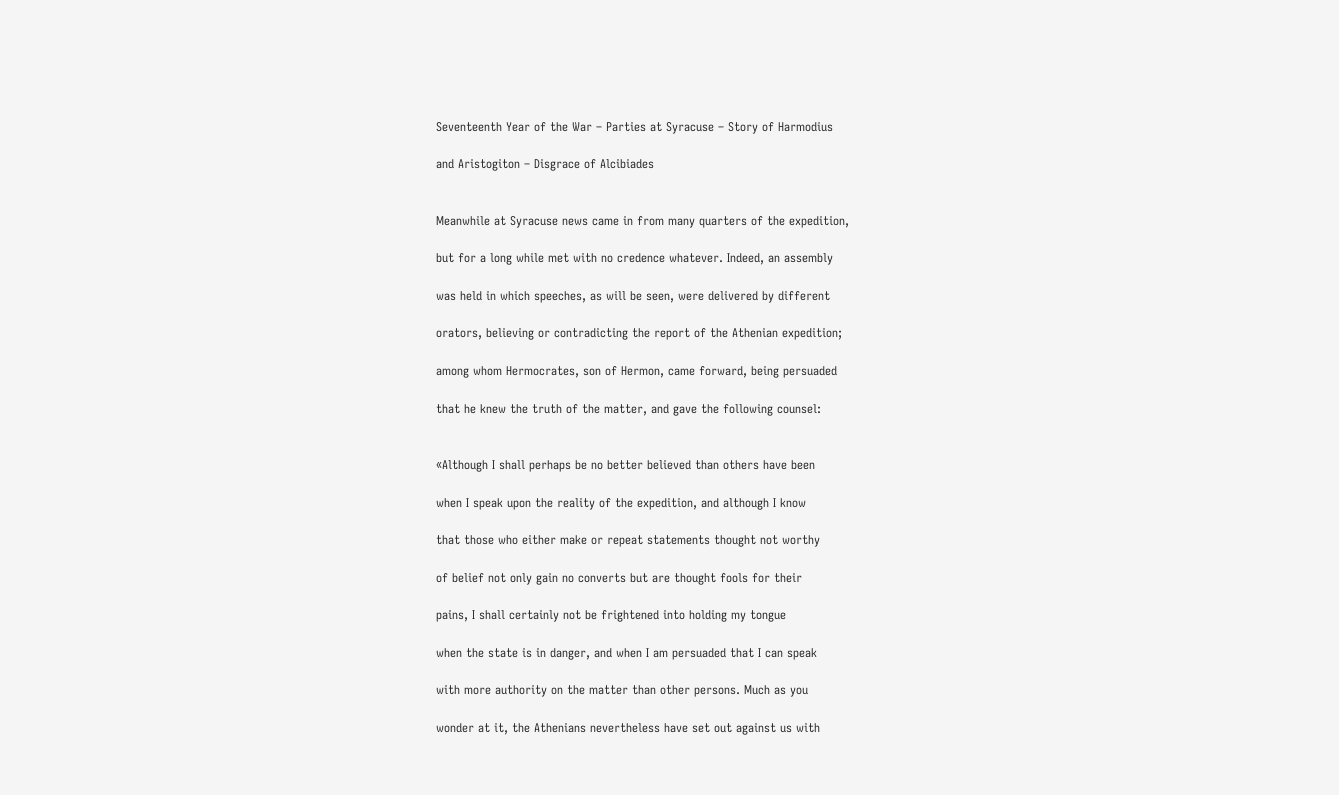Seventeenth Year of the War – Parties at Syracuse – Story of Harmodius

and Aristogiton – Disgrace of Alcibiades


Meanwhile at Syracuse news came in from many quarters of the expedition,

but for a long while met with no credence whatever. Indeed, an assembly

was held in which speeches, as will be seen, were delivered by different

orators, believing or contradicting the report of the Athenian expedition;

among whom Hermocrates, son of Hermon, came forward, being persuaded

that he knew the truth of the matter, and gave the following counsel:


«Although I shall perhaps be no better believed than others have been

when I speak upon the reality of the expedition, and although I know

that those who either make or repeat statements thought not worthy

of belief not only gain no converts but are thought fools for their

pains, I shall certainly not be frightened into holding my tongue

when the state is in danger, and when I am persuaded that I can speak

with more authority on the matter than other persons. Much as you

wonder at it, the Athenians nevertheless have set out against us with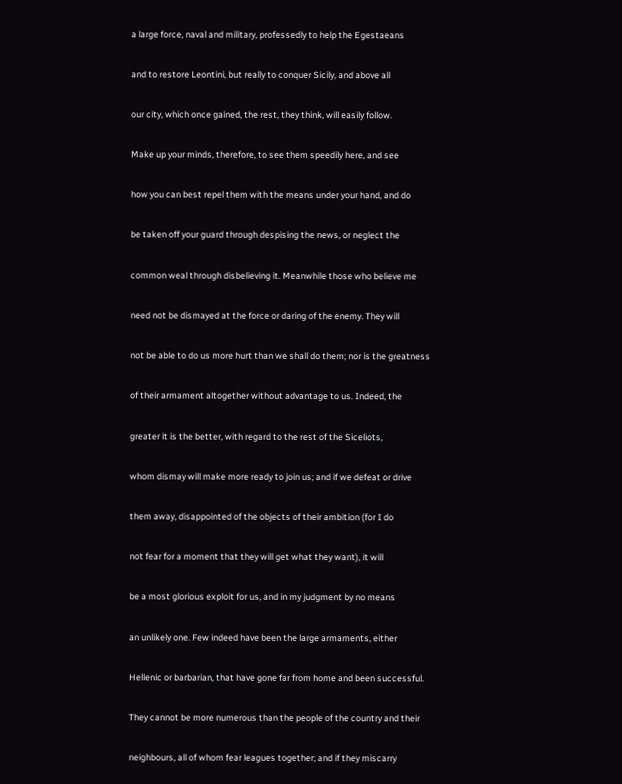a large force, naval and military, professedly to help the Egestaeans

and to restore Leontini, but really to conquer Sicily, and above all

our city, which once gained, the rest, they think, will easily follow.

Make up your minds, therefore, to see them speedily here, and see

how you can best repel them with the means under your hand, and do

be taken off your guard through despising the news, or neglect the

common weal through disbelieving it. Meanwhile those who believe me

need not be dismayed at the force or daring of the enemy. They will

not be able to do us more hurt than we shall do them; nor is the greatness

of their armament altogether without advantage to us. Indeed, the

greater it is the better, with regard to the rest of the Siceliots,

whom dismay will make more ready to join us; and if we defeat or drive

them away, disappointed of the objects of their ambition (for I do

not fear for a moment that they will get what they want), it will

be a most glorious exploit for us, and in my judgment by no means

an unlikely one. Few indeed have been the large armaments, either

Hellenic or barbarian, that have gone far from home and been successful.

They cannot be more numerous than the people of the country and their

neighbours, all of whom fear leagues together; and if they miscarry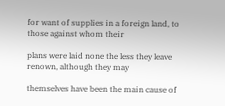for want of supplies in a foreign land, to those against whom their

plans were laid none the less they leave renown, although they may

themselves have been the main cause of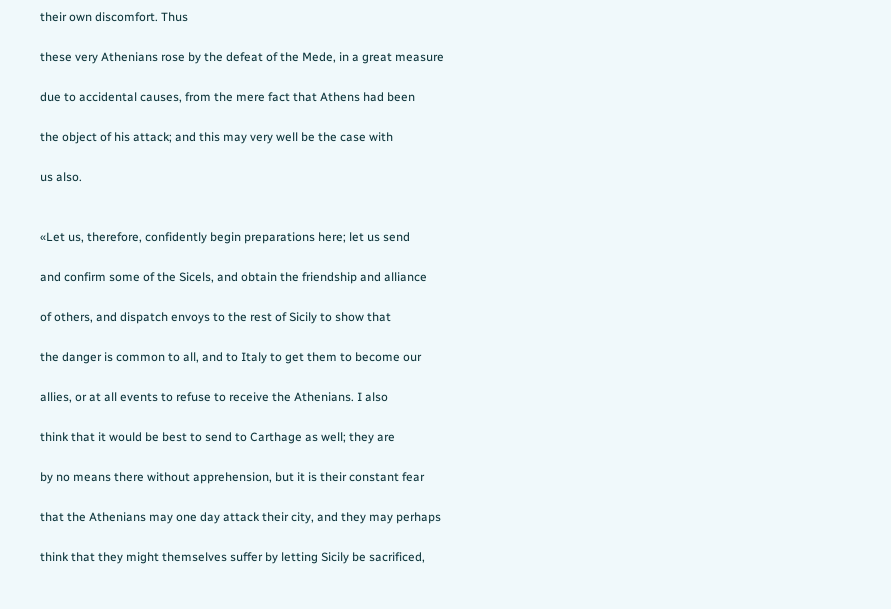their own discomfort. Thus

these very Athenians rose by the defeat of the Mede, in a great measure

due to accidental causes, from the mere fact that Athens had been

the object of his attack; and this may very well be the case with

us also.


«Let us, therefore, confidently begin preparations here; let us send

and confirm some of the Sicels, and obtain the friendship and alliance

of others, and dispatch envoys to the rest of Sicily to show that

the danger is common to all, and to Italy to get them to become our

allies, or at all events to refuse to receive the Athenians. I also

think that it would be best to send to Carthage as well; they are

by no means there without apprehension, but it is their constant fear

that the Athenians may one day attack their city, and they may perhaps

think that they might themselves suffer by letting Sicily be sacrificed,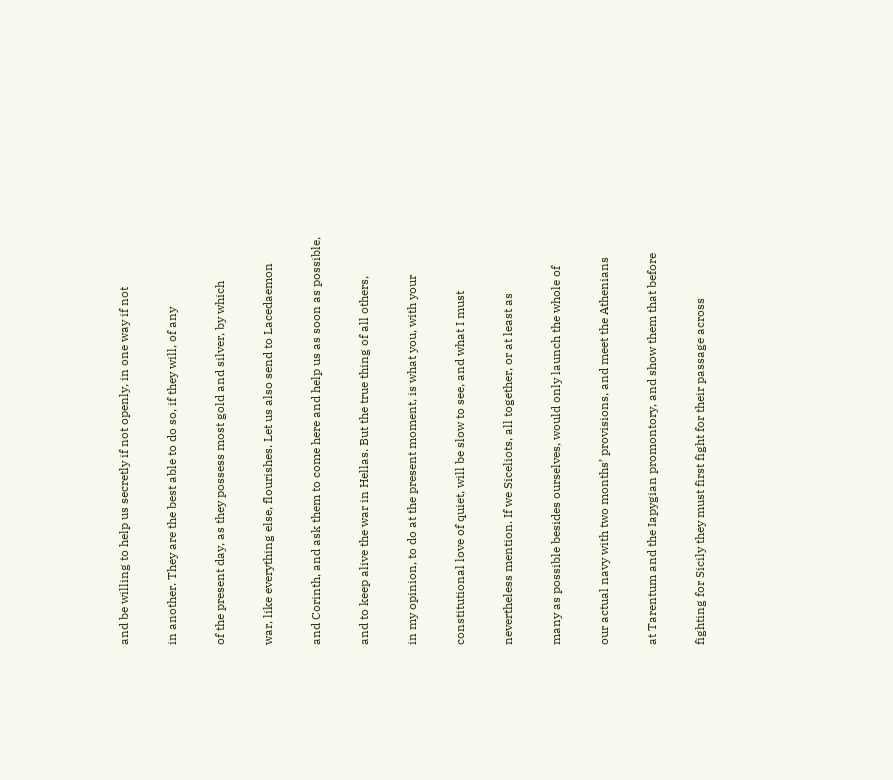and be willing to help us secretly if not openly, in one way if not

in another. They are the best able to do so, if they will, of any

of the present day, as they possess most gold and silver, by which

war, like everything else, flourishes. Let us also send to Lacedaemon

and Corinth, and ask them to come here and help us as soon as possible,

and to keep alive the war in Hellas. But the true thing of all others,

in my opinion, to do at the present moment, is what you, with your

constitutional love of quiet, will be slow to see, and what I must

nevertheless mention. If we Siceliots, all together, or at least as

many as possible besides ourselves, would only launch the whole of

our actual navy with two months’ provisions, and meet the Athenians

at Tarentum and the Iapygian promontory, and show them that before

fighting for Sicily they must first fight for their passage across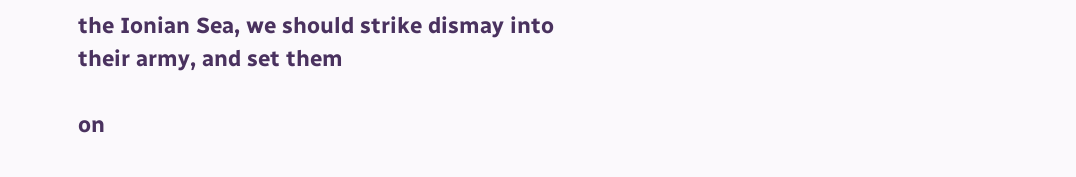the Ionian Sea, we should strike dismay into their army, and set them

on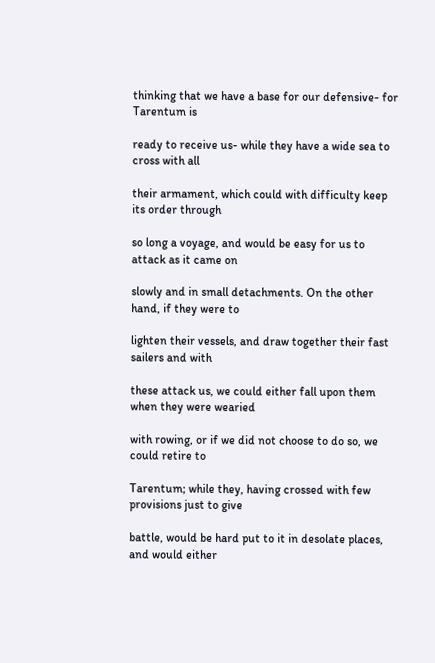thinking that we have a base for our defensive- for Tarentum is

ready to receive us- while they have a wide sea to cross with all

their armament, which could with difficulty keep its order through

so long a voyage, and would be easy for us to attack as it came on

slowly and in small detachments. On the other hand, if they were to

lighten their vessels, and draw together their fast sailers and with

these attack us, we could either fall upon them when they were wearied

with rowing, or if we did not choose to do so, we could retire to

Tarentum; while they, having crossed with few provisions just to give

battle, would be hard put to it in desolate places, and would either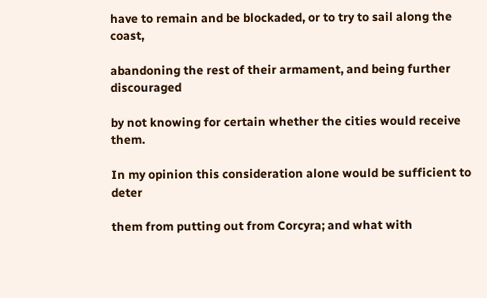have to remain and be blockaded, or to try to sail along the coast,

abandoning the rest of their armament, and being further discouraged

by not knowing for certain whether the cities would receive them.

In my opinion this consideration alone would be sufficient to deter

them from putting out from Corcyra; and what with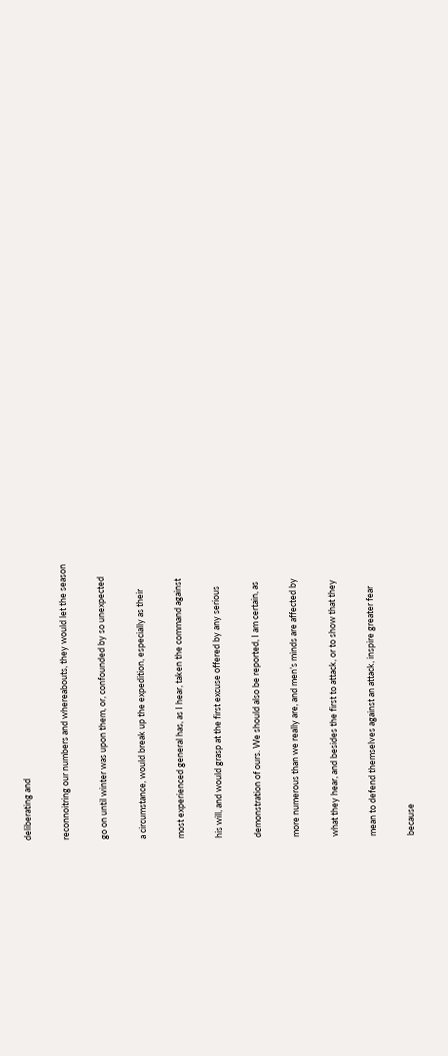deliberating and

reconnoitring our numbers and whereabouts, they would let the season

go on until winter was upon them, or, confounded by so unexpected

a circumstance, would break up the expedition, especially as their

most experienced general has, as I hear, taken the command against

his will, and would grasp at the first excuse offered by any serious

demonstration of ours. We should also be reported, I am certain, as

more numerous than we really are, and men’s minds are affected by

what they hear, and besides the first to attack, or to show that they

mean to defend themselves against an attack, inspire greater fear

because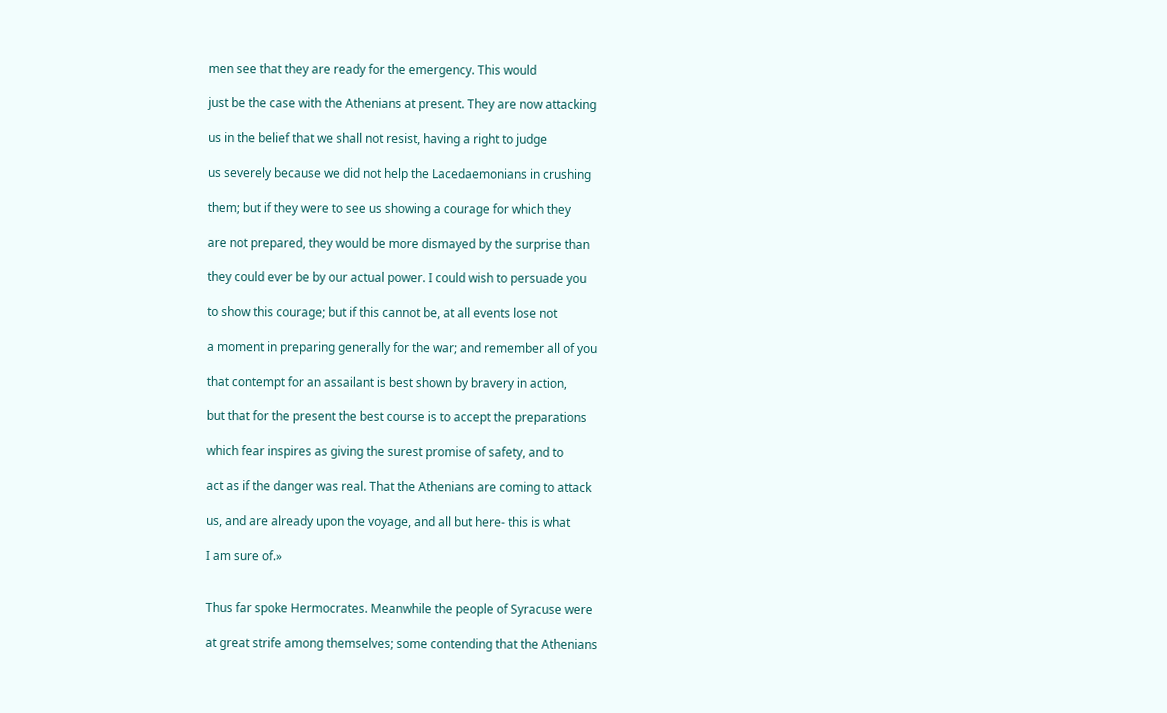men see that they are ready for the emergency. This would

just be the case with the Athenians at present. They are now attacking

us in the belief that we shall not resist, having a right to judge

us severely because we did not help the Lacedaemonians in crushing

them; but if they were to see us showing a courage for which they

are not prepared, they would be more dismayed by the surprise than

they could ever be by our actual power. I could wish to persuade you

to show this courage; but if this cannot be, at all events lose not

a moment in preparing generally for the war; and remember all of you

that contempt for an assailant is best shown by bravery in action,

but that for the present the best course is to accept the preparations

which fear inspires as giving the surest promise of safety, and to

act as if the danger was real. That the Athenians are coming to attack

us, and are already upon the voyage, and all but here- this is what

I am sure of.»


Thus far spoke Hermocrates. Meanwhile the people of Syracuse were

at great strife among themselves; some contending that the Athenians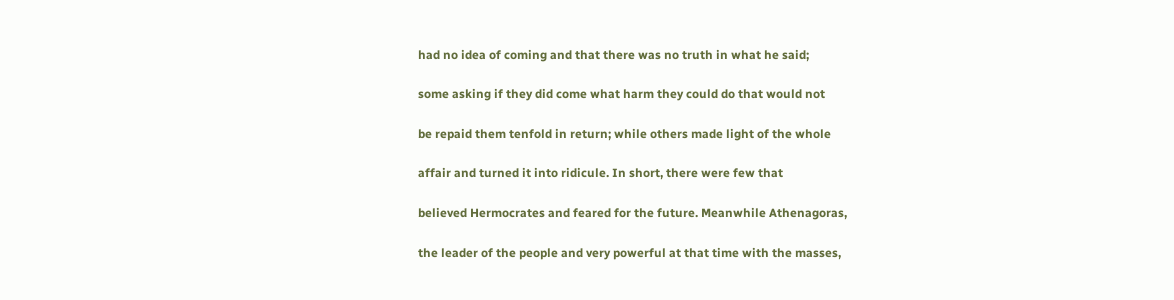had no idea of coming and that there was no truth in what he said;

some asking if they did come what harm they could do that would not

be repaid them tenfold in return; while others made light of the whole

affair and turned it into ridicule. In short, there were few that

believed Hermocrates and feared for the future. Meanwhile Athenagoras,

the leader of the people and very powerful at that time with the masses,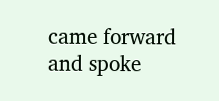came forward and spoke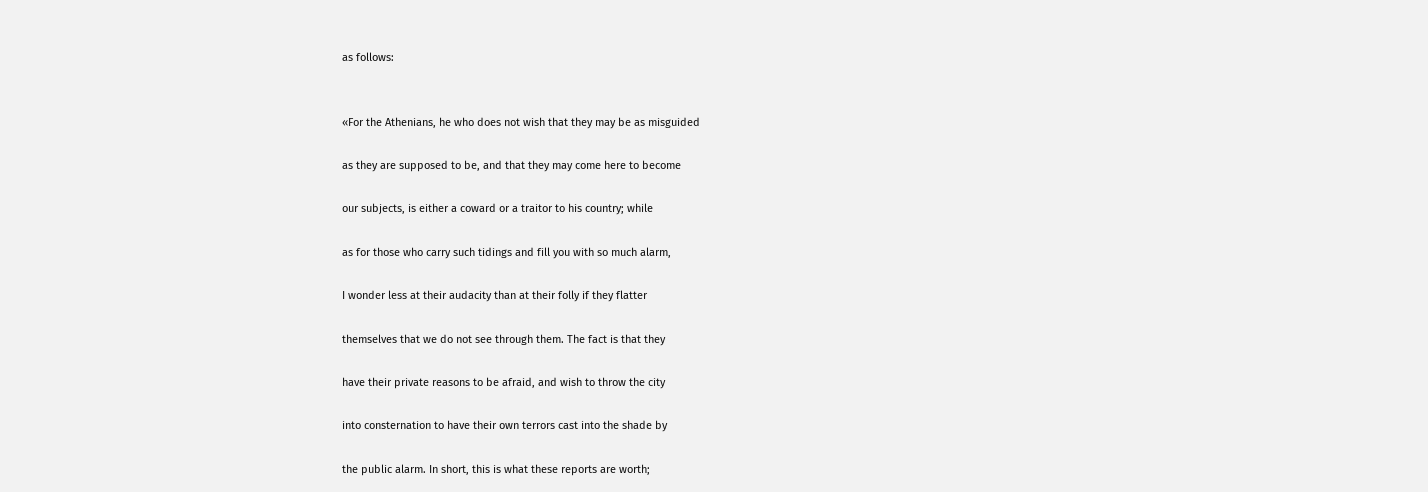as follows:


«For the Athenians, he who does not wish that they may be as misguided

as they are supposed to be, and that they may come here to become

our subjects, is either a coward or a traitor to his country; while

as for those who carry such tidings and fill you with so much alarm,

I wonder less at their audacity than at their folly if they flatter

themselves that we do not see through them. The fact is that they

have their private reasons to be afraid, and wish to throw the city

into consternation to have their own terrors cast into the shade by

the public alarm. In short, this is what these reports are worth;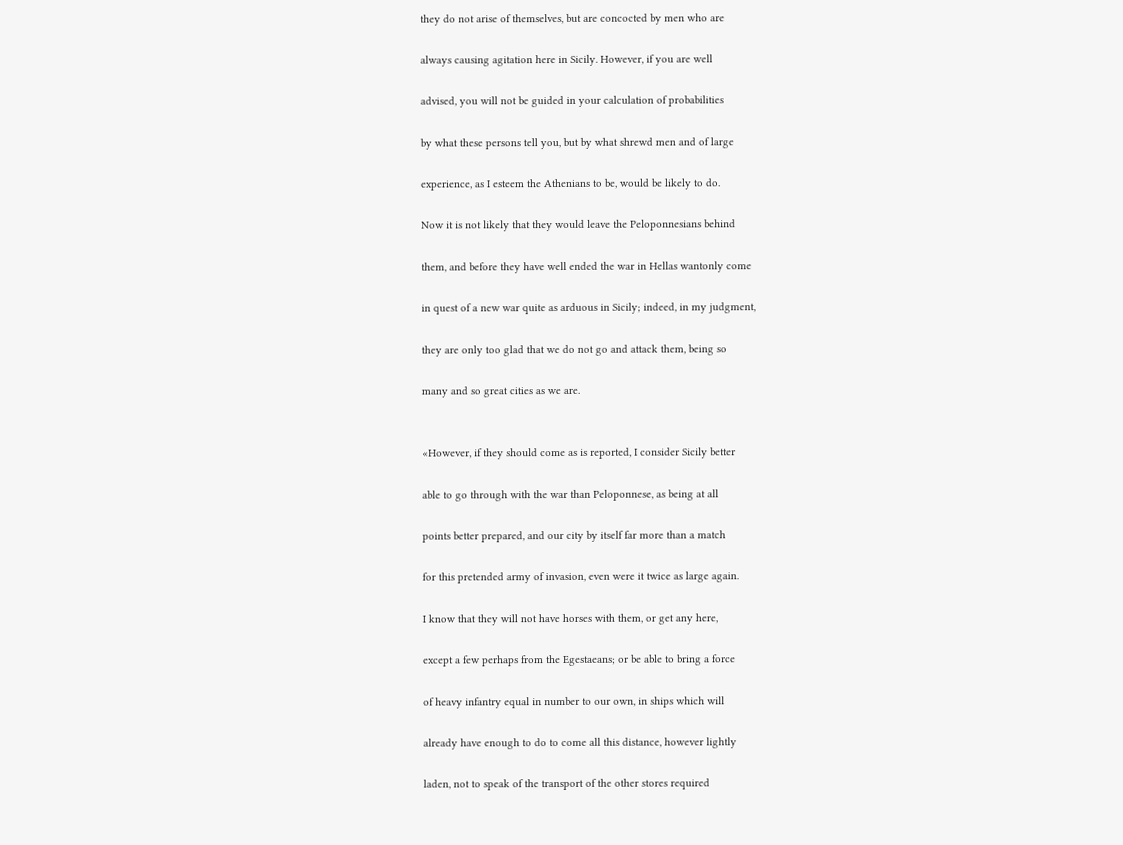they do not arise of themselves, but are concocted by men who are

always causing agitation here in Sicily. However, if you are well

advised, you will not be guided in your calculation of probabilities

by what these persons tell you, but by what shrewd men and of large

experience, as I esteem the Athenians to be, would be likely to do.

Now it is not likely that they would leave the Peloponnesians behind

them, and before they have well ended the war in Hellas wantonly come

in quest of a new war quite as arduous in Sicily; indeed, in my judgment,

they are only too glad that we do not go and attack them, being so

many and so great cities as we are.


«However, if they should come as is reported, I consider Sicily better

able to go through with the war than Peloponnese, as being at all

points better prepared, and our city by itself far more than a match

for this pretended army of invasion, even were it twice as large again.

I know that they will not have horses with them, or get any here,

except a few perhaps from the Egestaeans; or be able to bring a force

of heavy infantry equal in number to our own, in ships which will

already have enough to do to come all this distance, however lightly

laden, not to speak of the transport of the other stores required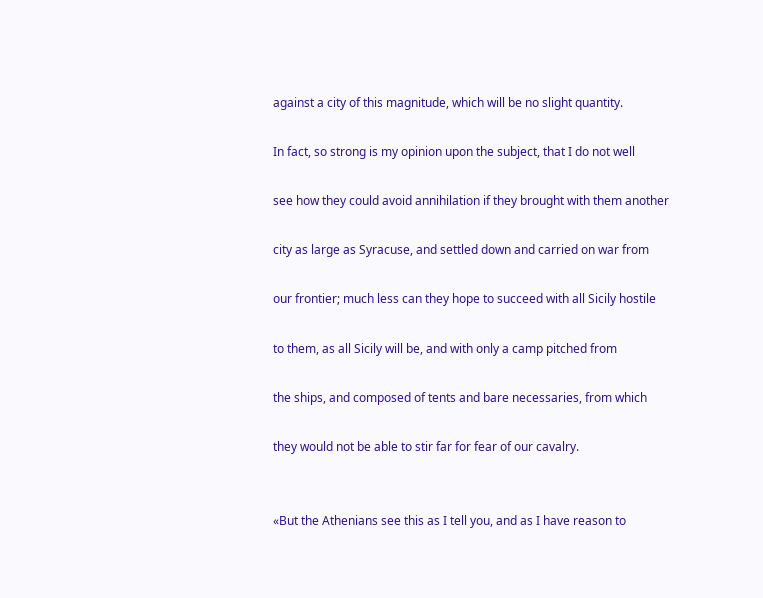against a city of this magnitude, which will be no slight quantity.

In fact, so strong is my opinion upon the subject, that I do not well

see how they could avoid annihilation if they brought with them another

city as large as Syracuse, and settled down and carried on war from

our frontier; much less can they hope to succeed with all Sicily hostile

to them, as all Sicily will be, and with only a camp pitched from

the ships, and composed of tents and bare necessaries, from which

they would not be able to stir far for fear of our cavalry.


«But the Athenians see this as I tell you, and as I have reason to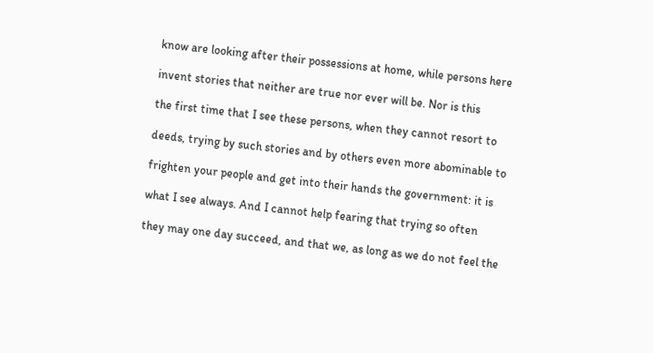know are looking after their possessions at home, while persons here

invent stories that neither are true nor ever will be. Nor is this

the first time that I see these persons, when they cannot resort to

deeds, trying by such stories and by others even more abominable to

frighten your people and get into their hands the government: it is

what I see always. And I cannot help fearing that trying so often

they may one day succeed, and that we, as long as we do not feel the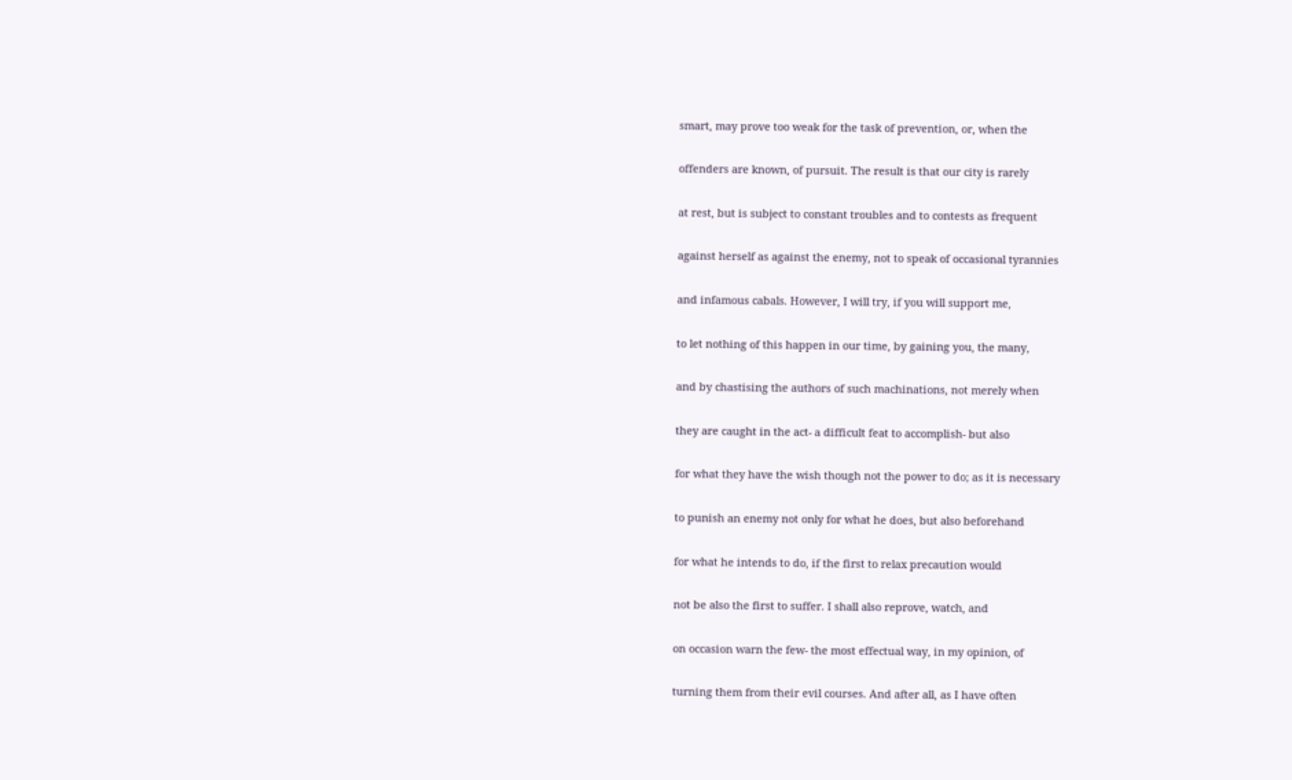smart, may prove too weak for the task of prevention, or, when the

offenders are known, of pursuit. The result is that our city is rarely

at rest, but is subject to constant troubles and to contests as frequent

against herself as against the enemy, not to speak of occasional tyrannies

and infamous cabals. However, I will try, if you will support me,

to let nothing of this happen in our time, by gaining you, the many,

and by chastising the authors of such machinations, not merely when

they are caught in the act- a difficult feat to accomplish- but also

for what they have the wish though not the power to do; as it is necessary

to punish an enemy not only for what he does, but also beforehand

for what he intends to do, if the first to relax precaution would

not be also the first to suffer. I shall also reprove, watch, and

on occasion warn the few- the most effectual way, in my opinion, of

turning them from their evil courses. And after all, as I have often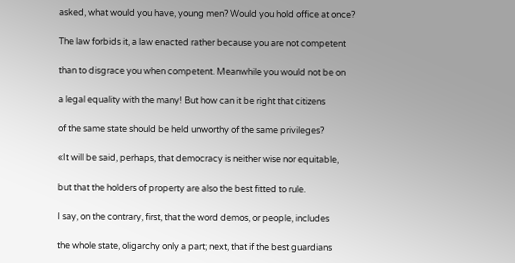asked, what would you have, young men? Would you hold office at once?

The law forbids it, a law enacted rather because you are not competent

than to disgrace you when competent. Meanwhile you would not be on

a legal equality with the many! But how can it be right that citizens

of the same state should be held unworthy of the same privileges?

«It will be said, perhaps, that democracy is neither wise nor equitable,

but that the holders of property are also the best fitted to rule.

I say, on the contrary, first, that the word demos, or people, includes

the whole state, oligarchy only a part; next, that if the best guardians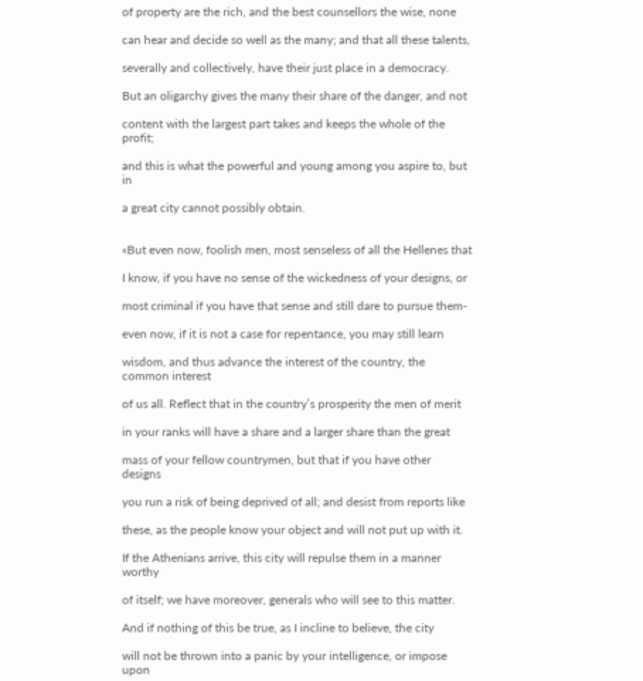of property are the rich, and the best counsellors the wise, none

can hear and decide so well as the many; and that all these talents,

severally and collectively, have their just place in a democracy.

But an oligarchy gives the many their share of the danger, and not

content with the largest part takes and keeps the whole of the profit;

and this is what the powerful and young among you aspire to, but in

a great city cannot possibly obtain.


«But even now, foolish men, most senseless of all the Hellenes that

I know, if you have no sense of the wickedness of your designs, or

most criminal if you have that sense and still dare to pursue them-

even now, if it is not a case for repentance, you may still learn

wisdom, and thus advance the interest of the country, the common interest

of us all. Reflect that in the country’s prosperity the men of merit

in your ranks will have a share and a larger share than the great

mass of your fellow countrymen, but that if you have other designs

you run a risk of being deprived of all; and desist from reports like

these, as the people know your object and will not put up with it.

If the Athenians arrive, this city will repulse them in a manner worthy

of itself; we have moreover, generals who will see to this matter.

And if nothing of this be true, as I incline to believe, the city

will not be thrown into a panic by your intelligence, or impose upon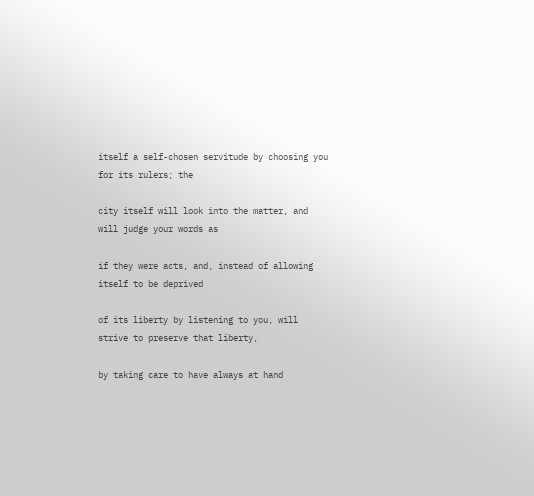itself a self-chosen servitude by choosing you for its rulers; the

city itself will look into the matter, and will judge your words as

if they were acts, and, instead of allowing itself to be deprived

of its liberty by listening to you, will strive to preserve that liberty,

by taking care to have always at hand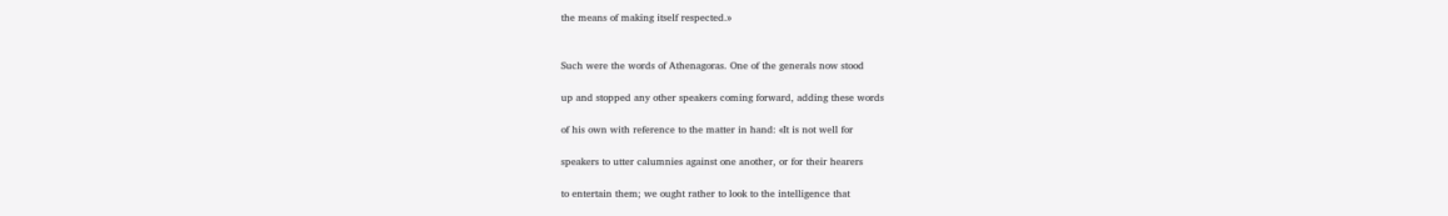the means of making itself respected.»


Such were the words of Athenagoras. One of the generals now stood

up and stopped any other speakers coming forward, adding these words

of his own with reference to the matter in hand: «It is not well for

speakers to utter calumnies against one another, or for their hearers

to entertain them; we ought rather to look to the intelligence that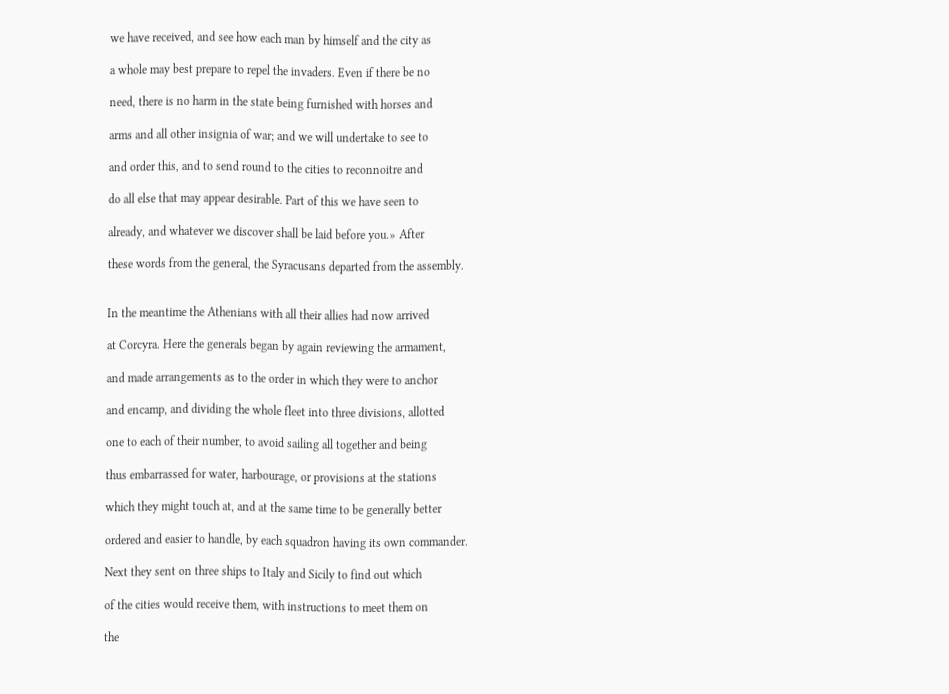we have received, and see how each man by himself and the city as

a whole may best prepare to repel the invaders. Even if there be no

need, there is no harm in the state being furnished with horses and

arms and all other insignia of war; and we will undertake to see to

and order this, and to send round to the cities to reconnoitre and

do all else that may appear desirable. Part of this we have seen to

already, and whatever we discover shall be laid before you.» After

these words from the general, the Syracusans departed from the assembly.


In the meantime the Athenians with all their allies had now arrived

at Corcyra. Here the generals began by again reviewing the armament,

and made arrangements as to the order in which they were to anchor

and encamp, and dividing the whole fleet into three divisions, allotted

one to each of their number, to avoid sailing all together and being

thus embarrassed for water, harbourage, or provisions at the stations

which they might touch at, and at the same time to be generally better

ordered and easier to handle, by each squadron having its own commander.

Next they sent on three ships to Italy and Sicily to find out which

of the cities would receive them, with instructions to meet them on

the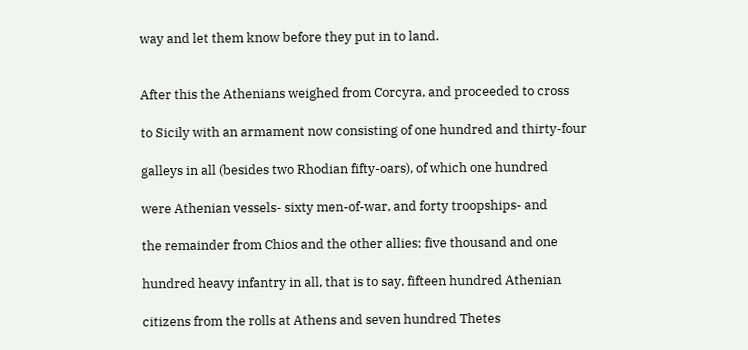way and let them know before they put in to land.


After this the Athenians weighed from Corcyra, and proceeded to cross

to Sicily with an armament now consisting of one hundred and thirty-four

galleys in all (besides two Rhodian fifty-oars), of which one hundred

were Athenian vessels- sixty men-of-war, and forty troopships- and

the remainder from Chios and the other allies; five thousand and one

hundred heavy infantry in all, that is to say, fifteen hundred Athenian

citizens from the rolls at Athens and seven hundred Thetes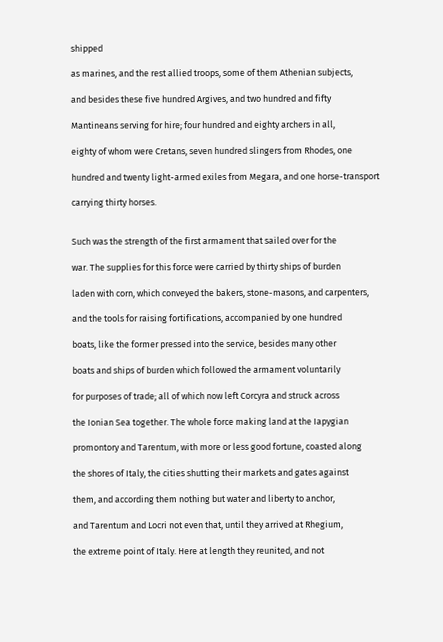shipped

as marines, and the rest allied troops, some of them Athenian subjects,

and besides these five hundred Argives, and two hundred and fifty

Mantineans serving for hire; four hundred and eighty archers in all,

eighty of whom were Cretans, seven hundred slingers from Rhodes, one

hundred and twenty light-armed exiles from Megara, and one horse-transport

carrying thirty horses.


Such was the strength of the first armament that sailed over for the

war. The supplies for this force were carried by thirty ships of burden

laden with corn, which conveyed the bakers, stone-masons, and carpenters,

and the tools for raising fortifications, accompanied by one hundred

boats, like the former pressed into the service, besides many other

boats and ships of burden which followed the armament voluntarily

for purposes of trade; all of which now left Corcyra and struck across

the Ionian Sea together. The whole force making land at the Iapygian

promontory and Tarentum, with more or less good fortune, coasted along

the shores of Italy, the cities shutting their markets and gates against

them, and according them nothing but water and liberty to anchor,

and Tarentum and Locri not even that, until they arrived at Rhegium,

the extreme point of Italy. Here at length they reunited, and not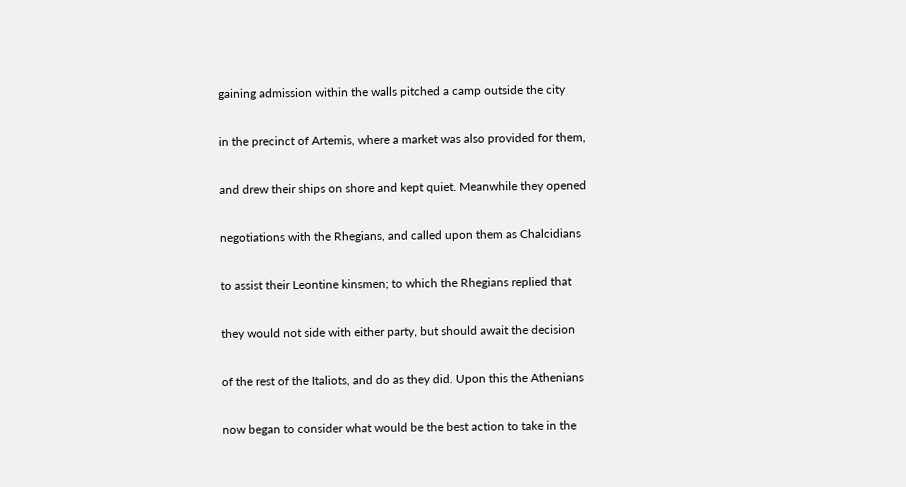gaining admission within the walls pitched a camp outside the city

in the precinct of Artemis, where a market was also provided for them,

and drew their ships on shore and kept quiet. Meanwhile they opened

negotiations with the Rhegians, and called upon them as Chalcidians

to assist their Leontine kinsmen; to which the Rhegians replied that

they would not side with either party, but should await the decision

of the rest of the Italiots, and do as they did. Upon this the Athenians

now began to consider what would be the best action to take in the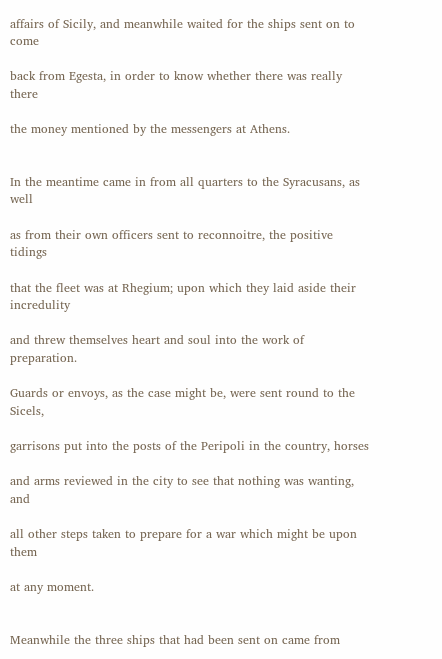affairs of Sicily, and meanwhile waited for the ships sent on to come

back from Egesta, in order to know whether there was really there

the money mentioned by the messengers at Athens.


In the meantime came in from all quarters to the Syracusans, as well

as from their own officers sent to reconnoitre, the positive tidings

that the fleet was at Rhegium; upon which they laid aside their incredulity

and threw themselves heart and soul into the work of preparation.

Guards or envoys, as the case might be, were sent round to the Sicels,

garrisons put into the posts of the Peripoli in the country, horses

and arms reviewed in the city to see that nothing was wanting, and

all other steps taken to prepare for a war which might be upon them

at any moment.


Meanwhile the three ships that had been sent on came from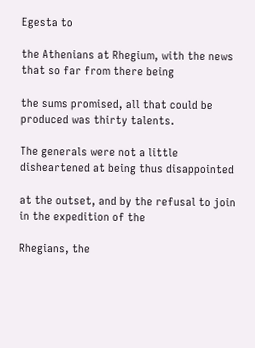Egesta to

the Athenians at Rhegium, with the news that so far from there being

the sums promised, all that could be produced was thirty talents.

The generals were not a little disheartened at being thus disappointed

at the outset, and by the refusal to join in the expedition of the

Rhegians, the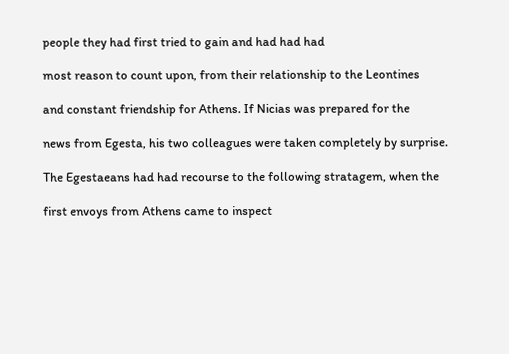people they had first tried to gain and had had had

most reason to count upon, from their relationship to the Leontines

and constant friendship for Athens. If Nicias was prepared for the

news from Egesta, his two colleagues were taken completely by surprise.

The Egestaeans had had recourse to the following stratagem, when the

first envoys from Athens came to inspect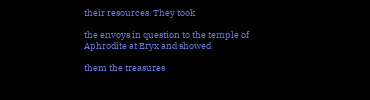their resources. They took

the envoys in question to the temple of Aphrodite at Eryx and showed

them the treasures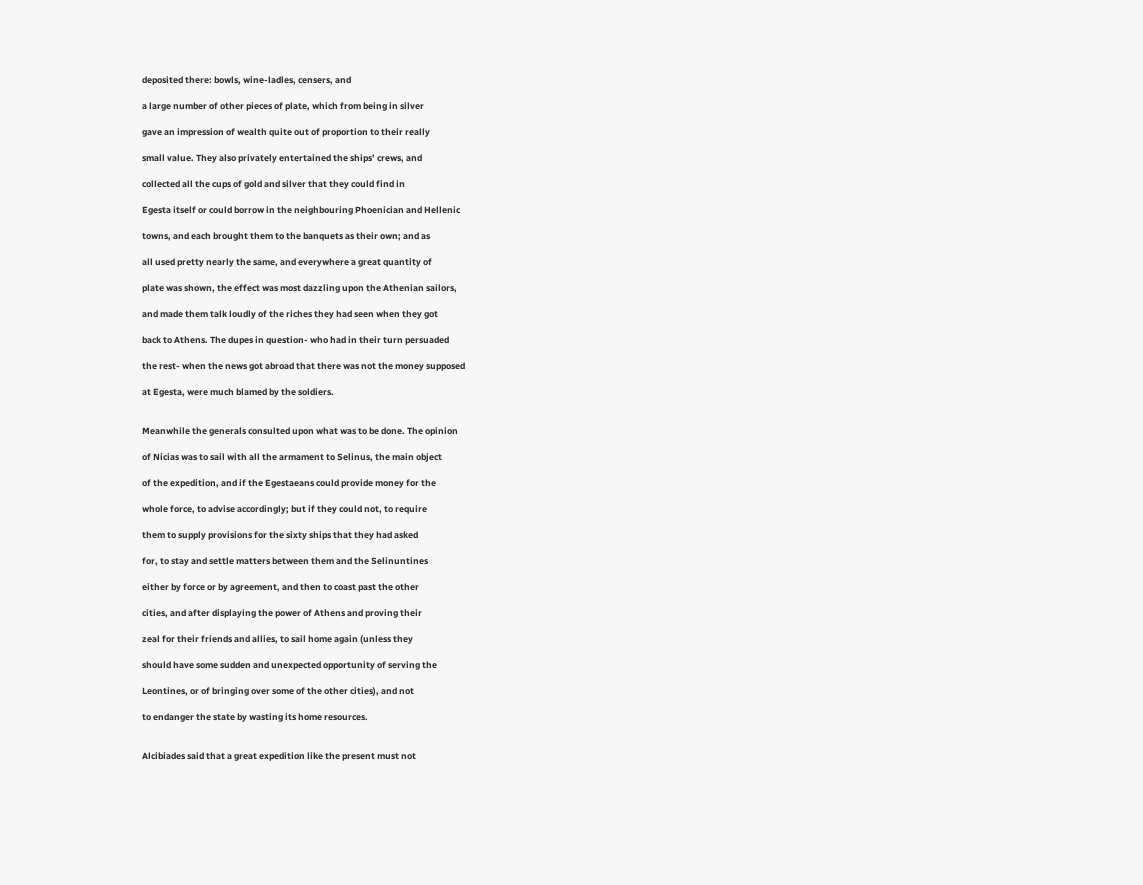deposited there: bowls, wine-ladles, censers, and

a large number of other pieces of plate, which from being in silver

gave an impression of wealth quite out of proportion to their really

small value. They also privately entertained the ships’ crews, and

collected all the cups of gold and silver that they could find in

Egesta itself or could borrow in the neighbouring Phoenician and Hellenic

towns, and each brought them to the banquets as their own; and as

all used pretty nearly the same, and everywhere a great quantity of

plate was shown, the effect was most dazzling upon the Athenian sailors,

and made them talk loudly of the riches they had seen when they got

back to Athens. The dupes in question- who had in their turn persuaded

the rest- when the news got abroad that there was not the money supposed

at Egesta, were much blamed by the soldiers.


Meanwhile the generals consulted upon what was to be done. The opinion

of Nicias was to sail with all the armament to Selinus, the main object

of the expedition, and if the Egestaeans could provide money for the

whole force, to advise accordingly; but if they could not, to require

them to supply provisions for the sixty ships that they had asked

for, to stay and settle matters between them and the Selinuntines

either by force or by agreement, and then to coast past the other

cities, and after displaying the power of Athens and proving their

zeal for their friends and allies, to sail home again (unless they

should have some sudden and unexpected opportunity of serving the

Leontines, or of bringing over some of the other cities), and not

to endanger the state by wasting its home resources.


Alcibiades said that a great expedition like the present must not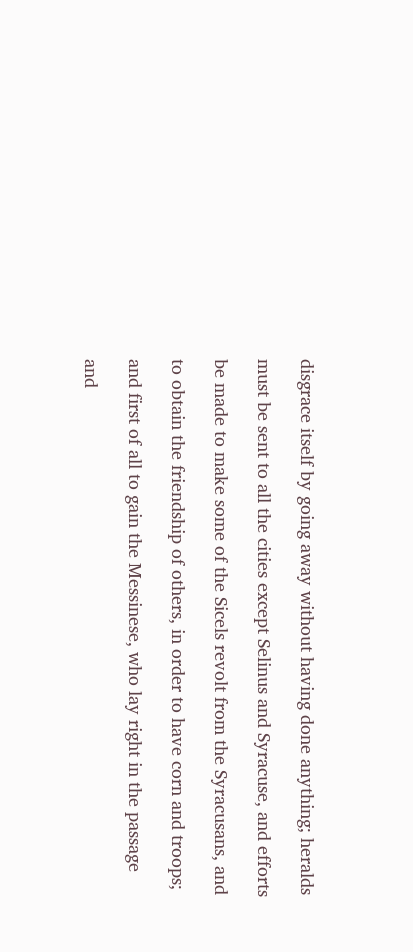disgrace itself by going away without having done anything; heralds

must be sent to all the cities except Selinus and Syracuse, and efforts

be made to make some of the Sicels revolt from the Syracusans, and

to obtain the friendship of others, in order to have corn and troops;

and first of all to gain the Messinese, who lay right in the passage

and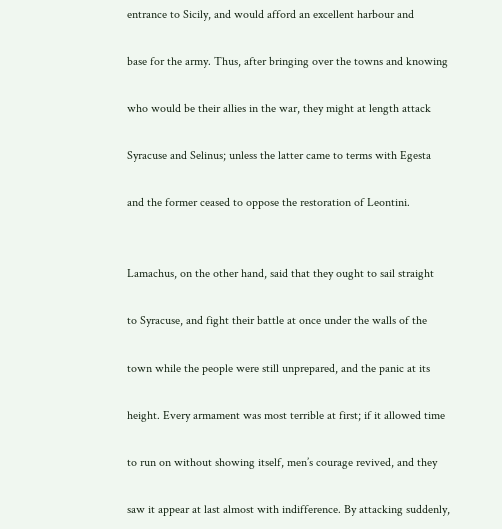entrance to Sicily, and would afford an excellent harbour and

base for the army. Thus, after bringing over the towns and knowing

who would be their allies in the war, they might at length attack

Syracuse and Selinus; unless the latter came to terms with Egesta

and the former ceased to oppose the restoration of Leontini.


Lamachus, on the other hand, said that they ought to sail straight

to Syracuse, and fight their battle at once under the walls of the

town while the people were still unprepared, and the panic at its

height. Every armament was most terrible at first; if it allowed time

to run on without showing itself, men’s courage revived, and they

saw it appear at last almost with indifference. By attacking suddenly,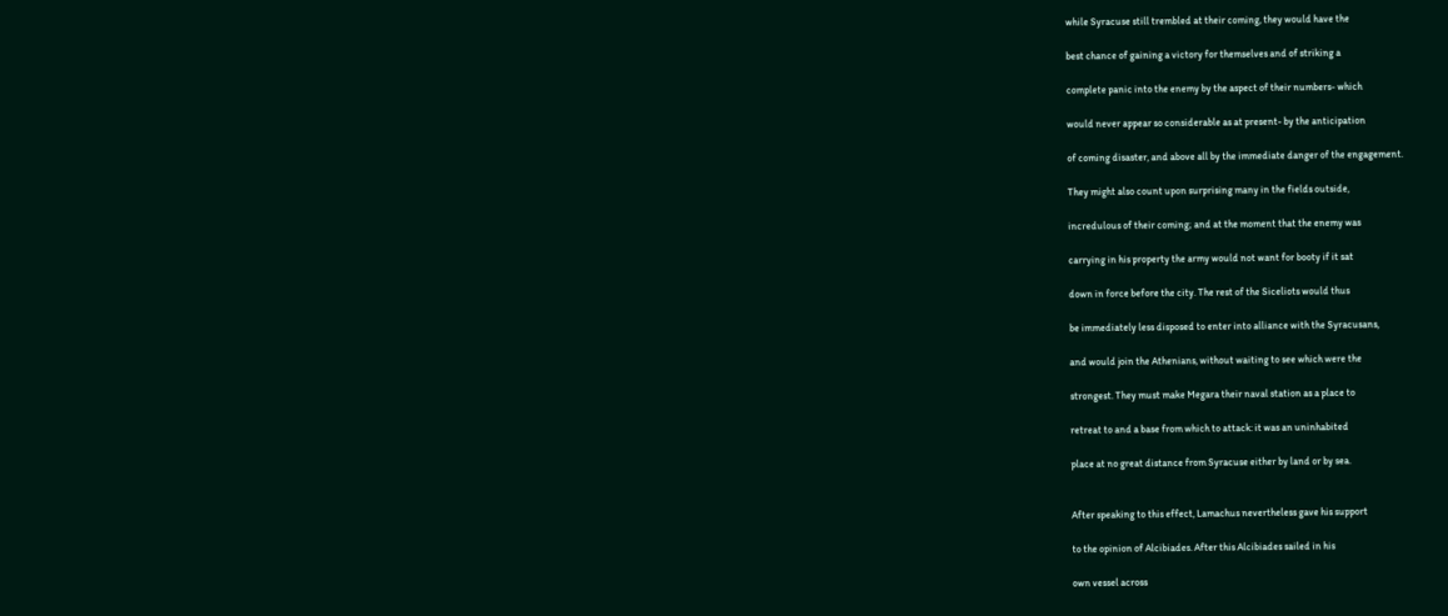while Syracuse still trembled at their coming, they would have the

best chance of gaining a victory for themselves and of striking a

complete panic into the enemy by the aspect of their numbers- which

would never appear so considerable as at present- by the anticipation

of coming disaster, and above all by the immediate danger of the engagement.

They might also count upon surprising many in the fields outside,

incredulous of their coming; and at the moment that the enemy was

carrying in his property the army would not want for booty if it sat

down in force before the city. The rest of the Siceliots would thus

be immediately less disposed to enter into alliance with the Syracusans,

and would join the Athenians, without waiting to see which were the

strongest. They must make Megara their naval station as a place to

retreat to and a base from which to attack: it was an uninhabited

place at no great distance from Syracuse either by land or by sea.


After speaking to this effect, Lamachus nevertheless gave his support

to the opinion of Alcibiades. After this Alcibiades sailed in his

own vessel across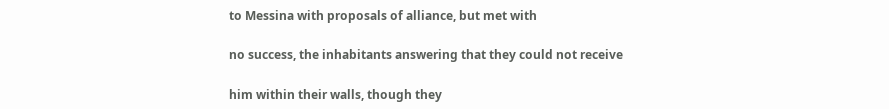to Messina with proposals of alliance, but met with

no success, the inhabitants answering that they could not receive

him within their walls, though they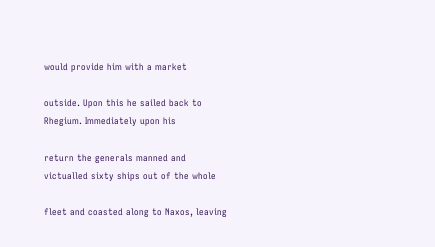would provide him with a market

outside. Upon this he sailed back to Rhegium. Immediately upon his

return the generals manned and victualled sixty ships out of the whole

fleet and coasted along to Naxos, leaving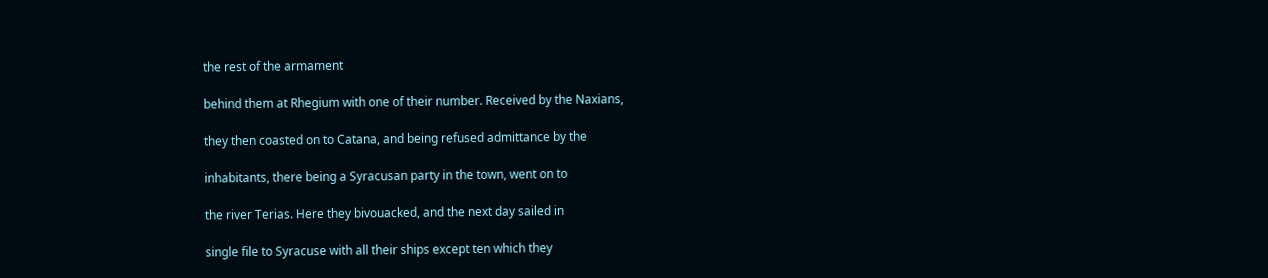the rest of the armament

behind them at Rhegium with one of their number. Received by the Naxians,

they then coasted on to Catana, and being refused admittance by the

inhabitants, there being a Syracusan party in the town, went on to

the river Terias. Here they bivouacked, and the next day sailed in

single file to Syracuse with all their ships except ten which they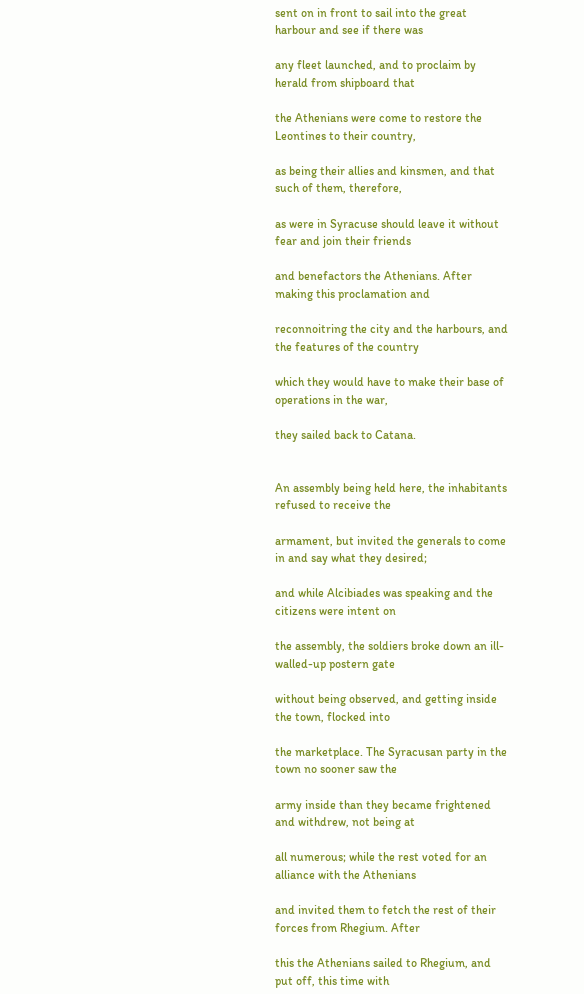sent on in front to sail into the great harbour and see if there was

any fleet launched, and to proclaim by herald from shipboard that

the Athenians were come to restore the Leontines to their country,

as being their allies and kinsmen, and that such of them, therefore,

as were in Syracuse should leave it without fear and join their friends

and benefactors the Athenians. After making this proclamation and

reconnoitring the city and the harbours, and the features of the country

which they would have to make their base of operations in the war,

they sailed back to Catana.


An assembly being held here, the inhabitants refused to receive the

armament, but invited the generals to come in and say what they desired;

and while Alcibiades was speaking and the citizens were intent on

the assembly, the soldiers broke down an ill-walled-up postern gate

without being observed, and getting inside the town, flocked into

the marketplace. The Syracusan party in the town no sooner saw the

army inside than they became frightened and withdrew, not being at

all numerous; while the rest voted for an alliance with the Athenians

and invited them to fetch the rest of their forces from Rhegium. After

this the Athenians sailed to Rhegium, and put off, this time with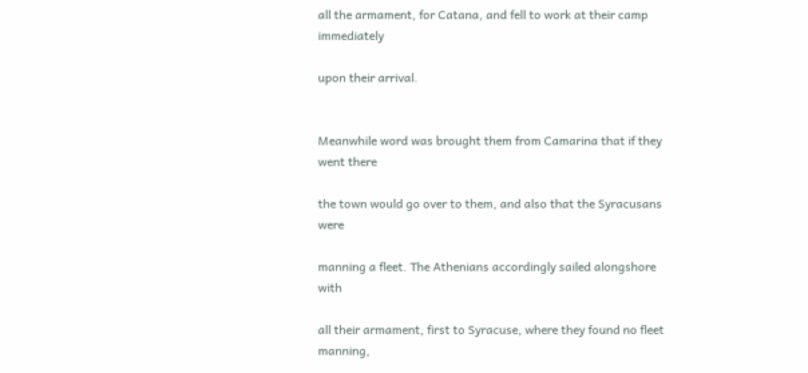all the armament, for Catana, and fell to work at their camp immediately

upon their arrival.


Meanwhile word was brought them from Camarina that if they went there

the town would go over to them, and also that the Syracusans were

manning a fleet. The Athenians accordingly sailed alongshore with

all their armament, first to Syracuse, where they found no fleet manning,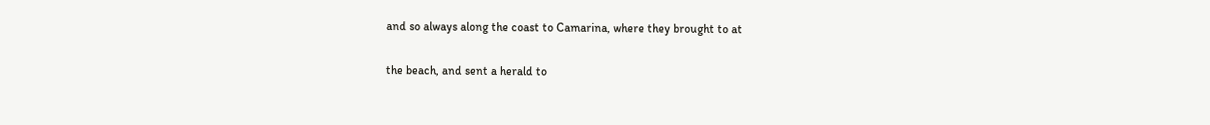and so always along the coast to Camarina, where they brought to at

the beach, and sent a herald to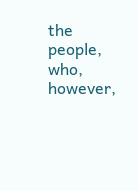the people, who, however,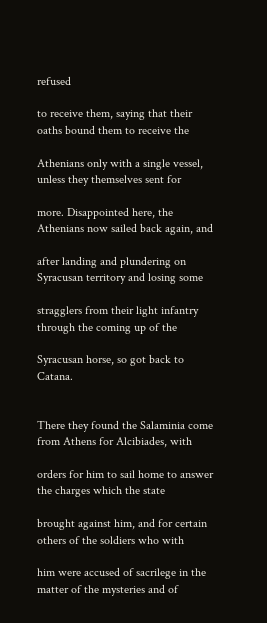refused

to receive them, saying that their oaths bound them to receive the

Athenians only with a single vessel, unless they themselves sent for

more. Disappointed here, the Athenians now sailed back again, and

after landing and plundering on Syracusan territory and losing some

stragglers from their light infantry through the coming up of the

Syracusan horse, so got back to Catana.


There they found the Salaminia come from Athens for Alcibiades, with

orders for him to sail home to answer the charges which the state

brought against him, and for certain others of the soldiers who with

him were accused of sacrilege in the matter of the mysteries and of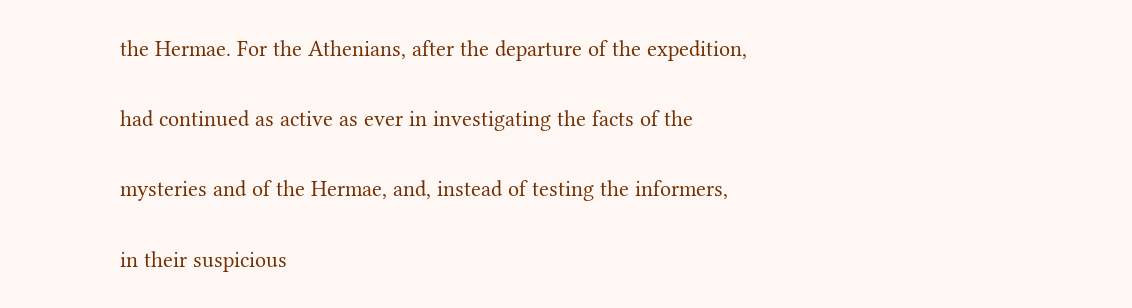the Hermae. For the Athenians, after the departure of the expedition,

had continued as active as ever in investigating the facts of the

mysteries and of the Hermae, and, instead of testing the informers,

in their suspicious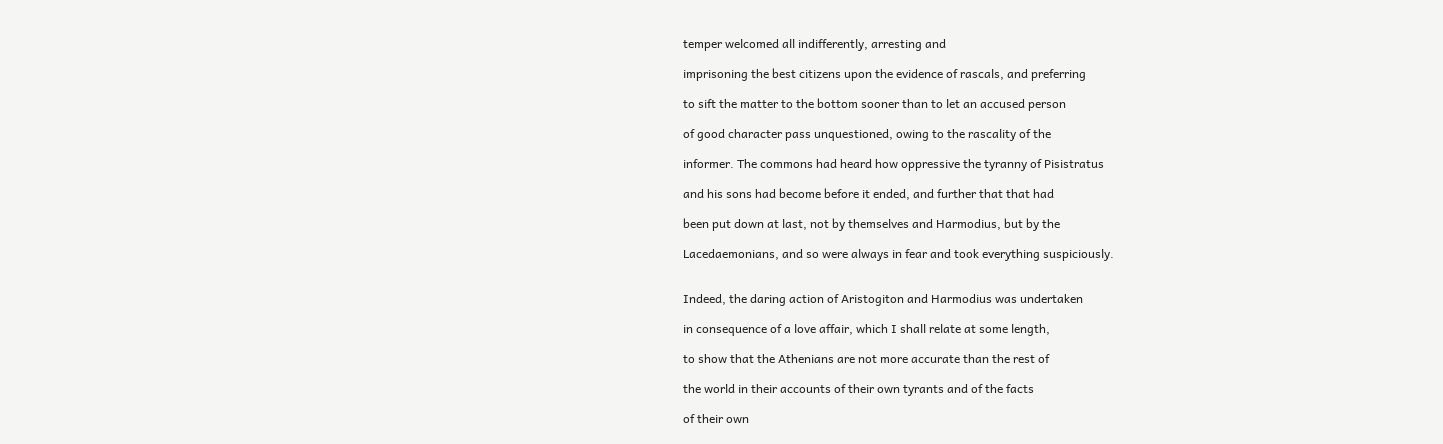temper welcomed all indifferently, arresting and

imprisoning the best citizens upon the evidence of rascals, and preferring

to sift the matter to the bottom sooner than to let an accused person

of good character pass unquestioned, owing to the rascality of the

informer. The commons had heard how oppressive the tyranny of Pisistratus

and his sons had become before it ended, and further that that had

been put down at last, not by themselves and Harmodius, but by the

Lacedaemonians, and so were always in fear and took everything suspiciously.


Indeed, the daring action of Aristogiton and Harmodius was undertaken

in consequence of a love affair, which I shall relate at some length,

to show that the Athenians are not more accurate than the rest of

the world in their accounts of their own tyrants and of the facts

of their own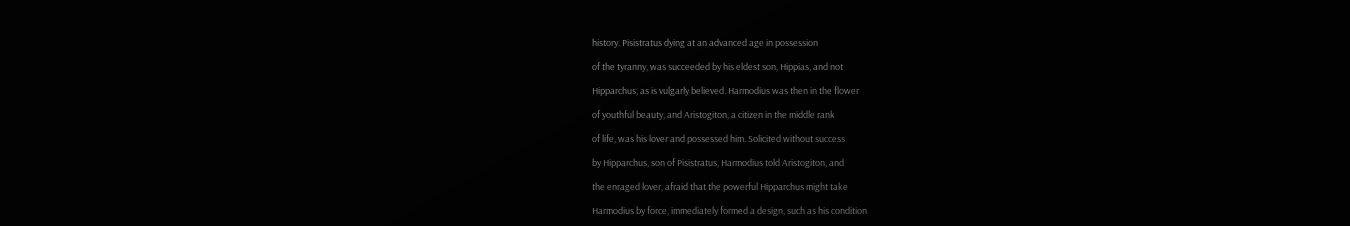history. Pisistratus dying at an advanced age in possession

of the tyranny, was succeeded by his eldest son, Hippias, and not

Hipparchus, as is vulgarly believed. Harmodius was then in the flower

of youthful beauty, and Aristogiton, a citizen in the middle rank

of life, was his lover and possessed him. Solicited without success

by Hipparchus, son of Pisistratus, Harmodius told Aristogiton, and

the enraged lover, afraid that the powerful Hipparchus might take

Harmodius by force, immediately formed a design, such as his condition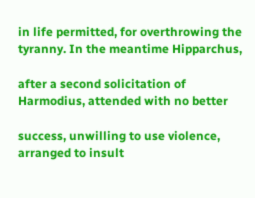in life permitted, for overthrowing the tyranny. In the meantime Hipparchus,

after a second solicitation of Harmodius, attended with no better

success, unwilling to use violence, arranged to insult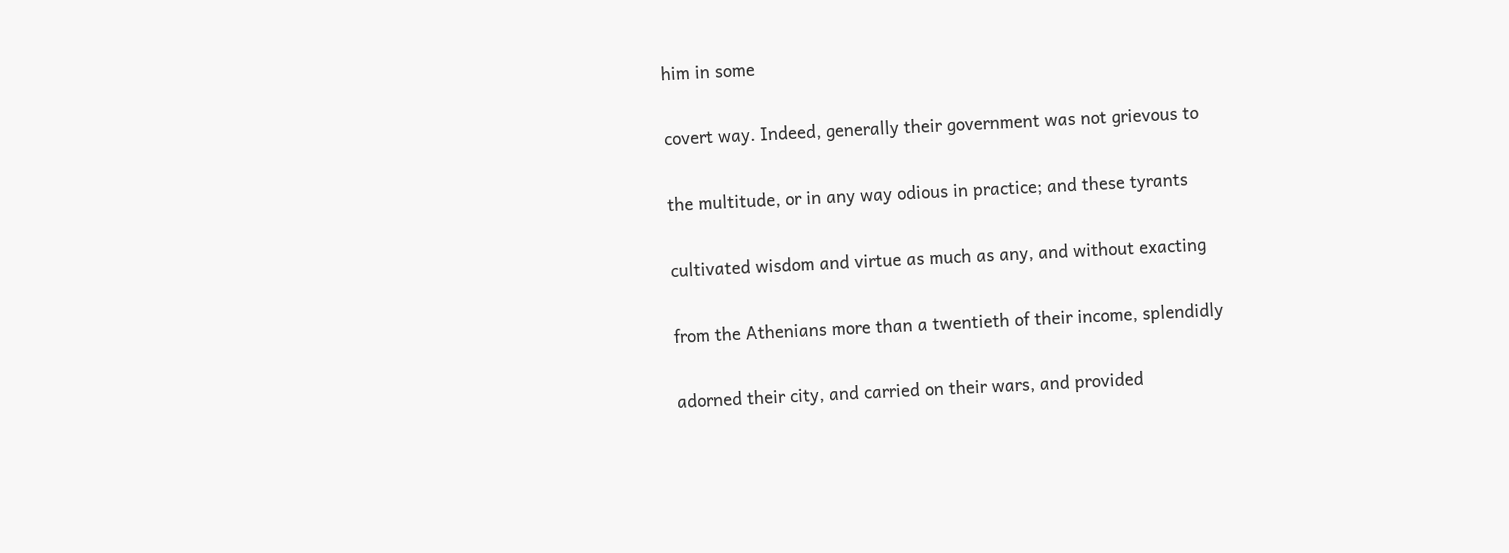him in some

covert way. Indeed, generally their government was not grievous to

the multitude, or in any way odious in practice; and these tyrants

cultivated wisdom and virtue as much as any, and without exacting

from the Athenians more than a twentieth of their income, splendidly

adorned their city, and carried on their wars, and provided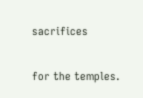sacrifices

for the temples.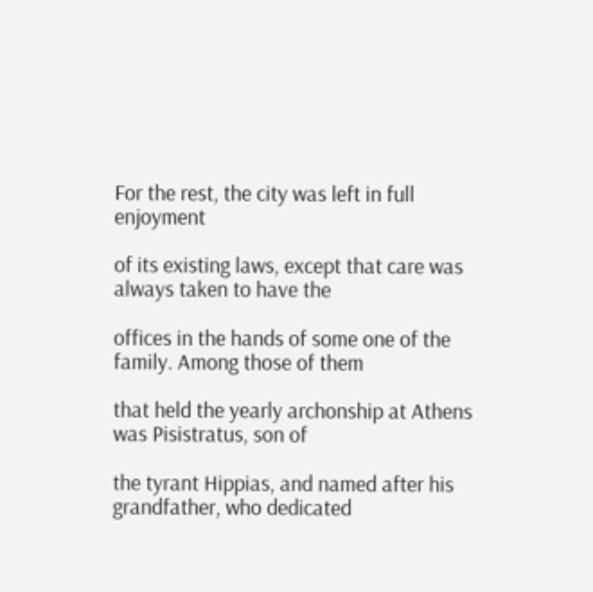For the rest, the city was left in full enjoyment

of its existing laws, except that care was always taken to have the

offices in the hands of some one of the family. Among those of them

that held the yearly archonship at Athens was Pisistratus, son of

the tyrant Hippias, and named after his grandfather, who dedicated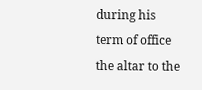during his term of office the altar to the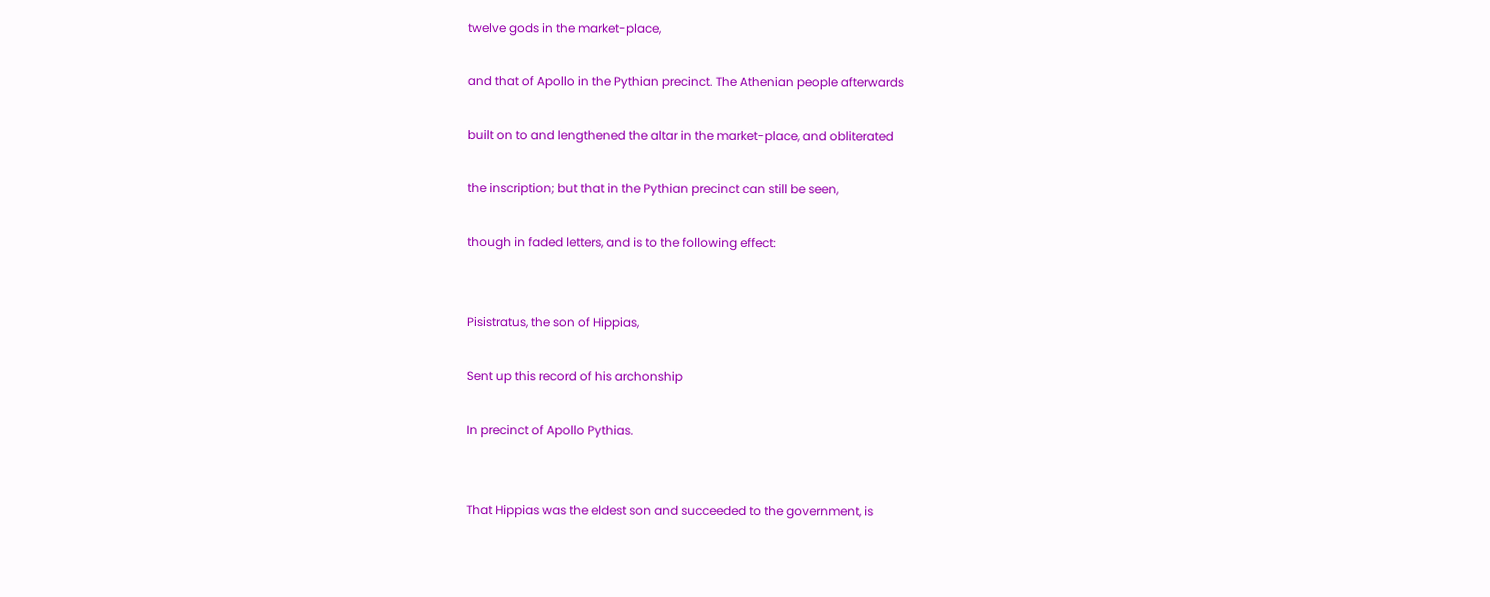twelve gods in the market-place,

and that of Apollo in the Pythian precinct. The Athenian people afterwards

built on to and lengthened the altar in the market-place, and obliterated

the inscription; but that in the Pythian precinct can still be seen,

though in faded letters, and is to the following effect:


Pisistratus, the son of Hippias,

Sent up this record of his archonship

In precinct of Apollo Pythias.


That Hippias was the eldest son and succeeded to the government, is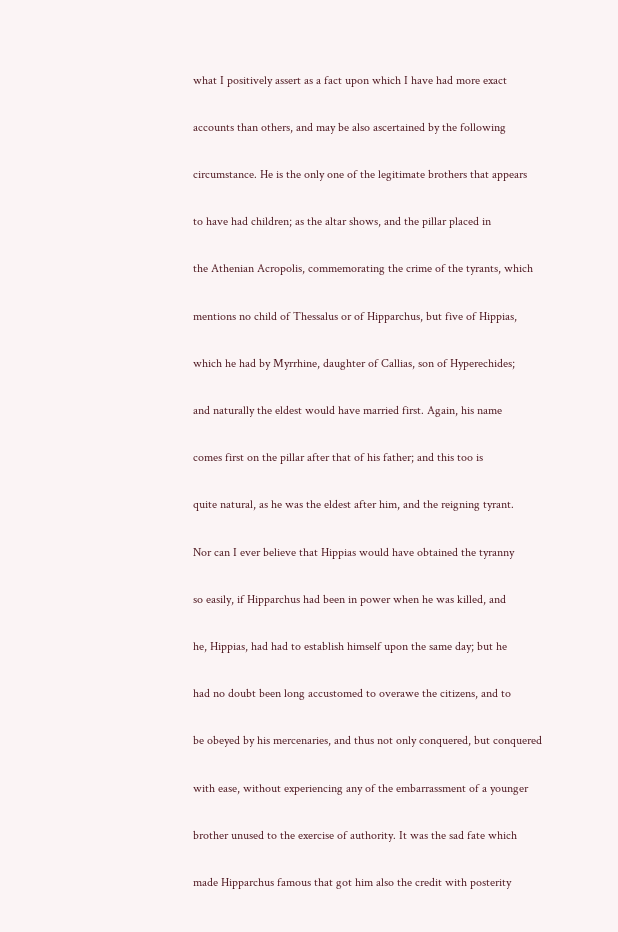what I positively assert as a fact upon which I have had more exact

accounts than others, and may be also ascertained by the following

circumstance. He is the only one of the legitimate brothers that appears

to have had children; as the altar shows, and the pillar placed in

the Athenian Acropolis, commemorating the crime of the tyrants, which

mentions no child of Thessalus or of Hipparchus, but five of Hippias,

which he had by Myrrhine, daughter of Callias, son of Hyperechides;

and naturally the eldest would have married first. Again, his name

comes first on the pillar after that of his father; and this too is

quite natural, as he was the eldest after him, and the reigning tyrant.

Nor can I ever believe that Hippias would have obtained the tyranny

so easily, if Hipparchus had been in power when he was killed, and

he, Hippias, had had to establish himself upon the same day; but he

had no doubt been long accustomed to overawe the citizens, and to

be obeyed by his mercenaries, and thus not only conquered, but conquered

with ease, without experiencing any of the embarrassment of a younger

brother unused to the exercise of authority. It was the sad fate which

made Hipparchus famous that got him also the credit with posterity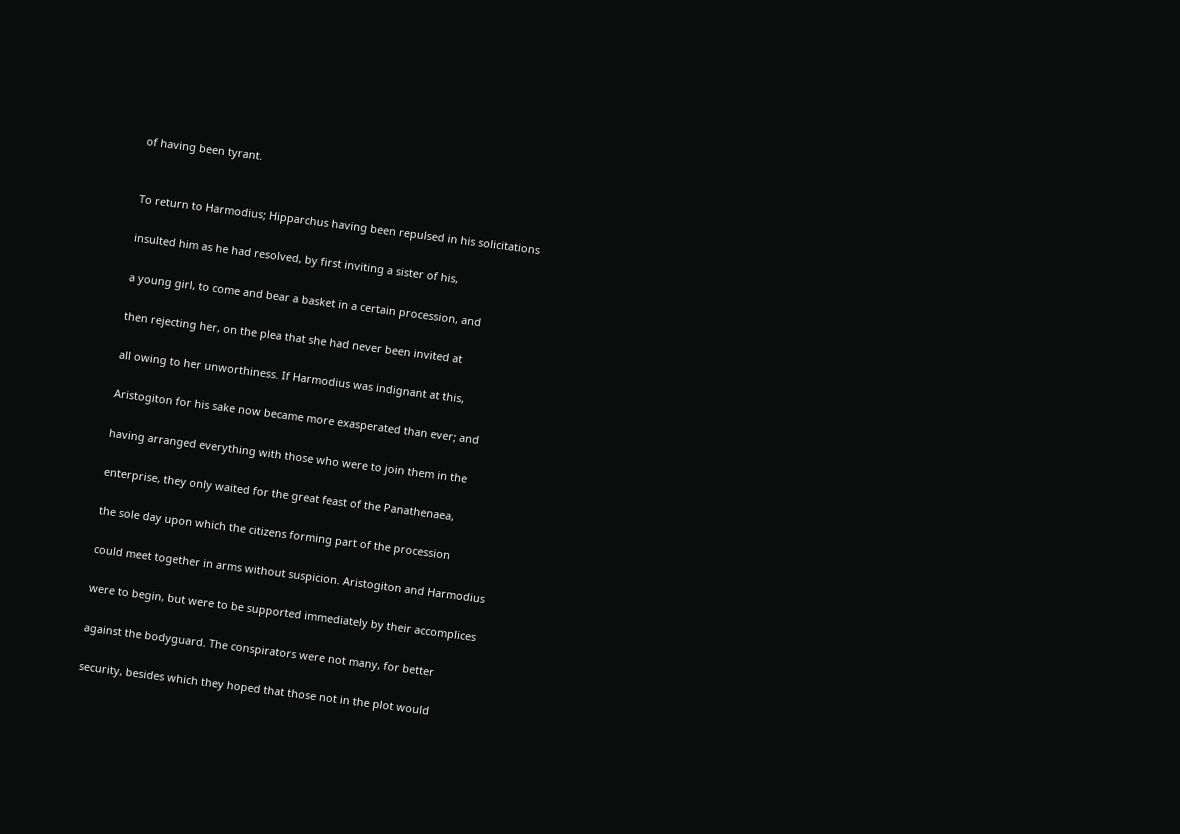of having been tyrant.


To return to Harmodius; Hipparchus having been repulsed in his solicitations

insulted him as he had resolved, by first inviting a sister of his,

a young girl, to come and bear a basket in a certain procession, and

then rejecting her, on the plea that she had never been invited at

all owing to her unworthiness. If Harmodius was indignant at this,

Aristogiton for his sake now became more exasperated than ever; and

having arranged everything with those who were to join them in the

enterprise, they only waited for the great feast of the Panathenaea,

the sole day upon which the citizens forming part of the procession

could meet together in arms without suspicion. Aristogiton and Harmodius

were to begin, but were to be supported immediately by their accomplices

against the bodyguard. The conspirators were not many, for better

security, besides which they hoped that those not in the plot would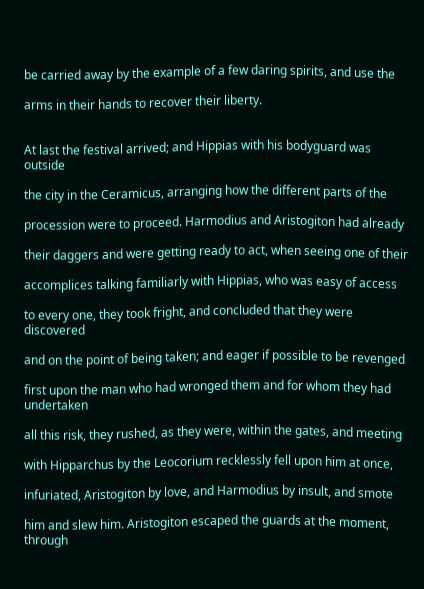be carried away by the example of a few daring spirits, and use the

arms in their hands to recover their liberty.


At last the festival arrived; and Hippias with his bodyguard was outside

the city in the Ceramicus, arranging how the different parts of the

procession were to proceed. Harmodius and Aristogiton had already

their daggers and were getting ready to act, when seeing one of their

accomplices talking familiarly with Hippias, who was easy of access

to every one, they took fright, and concluded that they were discovered

and on the point of being taken; and eager if possible to be revenged

first upon the man who had wronged them and for whom they had undertaken

all this risk, they rushed, as they were, within the gates, and meeting

with Hipparchus by the Leocorium recklessly fell upon him at once,

infuriated, Aristogiton by love, and Harmodius by insult, and smote

him and slew him. Aristogiton escaped the guards at the moment, through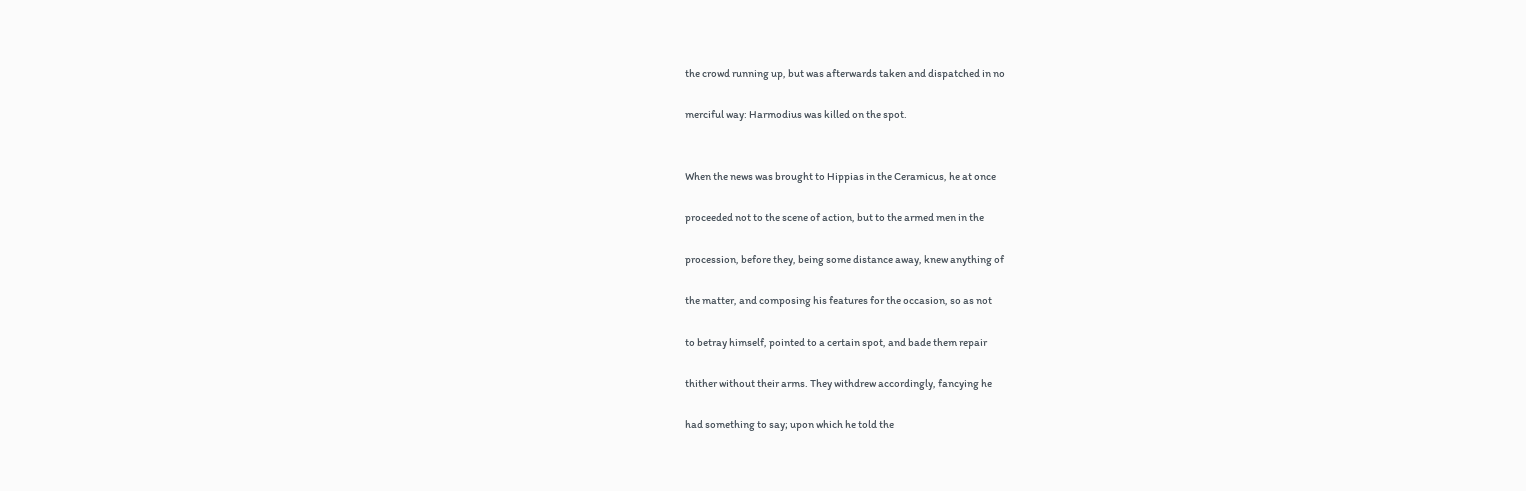the crowd running up, but was afterwards taken and dispatched in no

merciful way: Harmodius was killed on the spot.


When the news was brought to Hippias in the Ceramicus, he at once

proceeded not to the scene of action, but to the armed men in the

procession, before they, being some distance away, knew anything of

the matter, and composing his features for the occasion, so as not

to betray himself, pointed to a certain spot, and bade them repair

thither without their arms. They withdrew accordingly, fancying he

had something to say; upon which he told the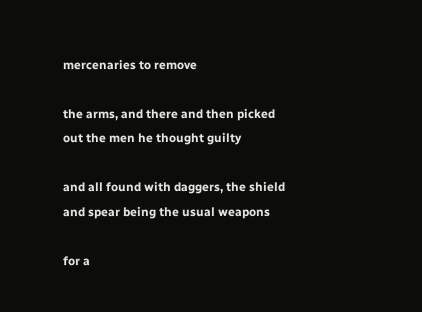mercenaries to remove

the arms, and there and then picked out the men he thought guilty

and all found with daggers, the shield and spear being the usual weapons

for a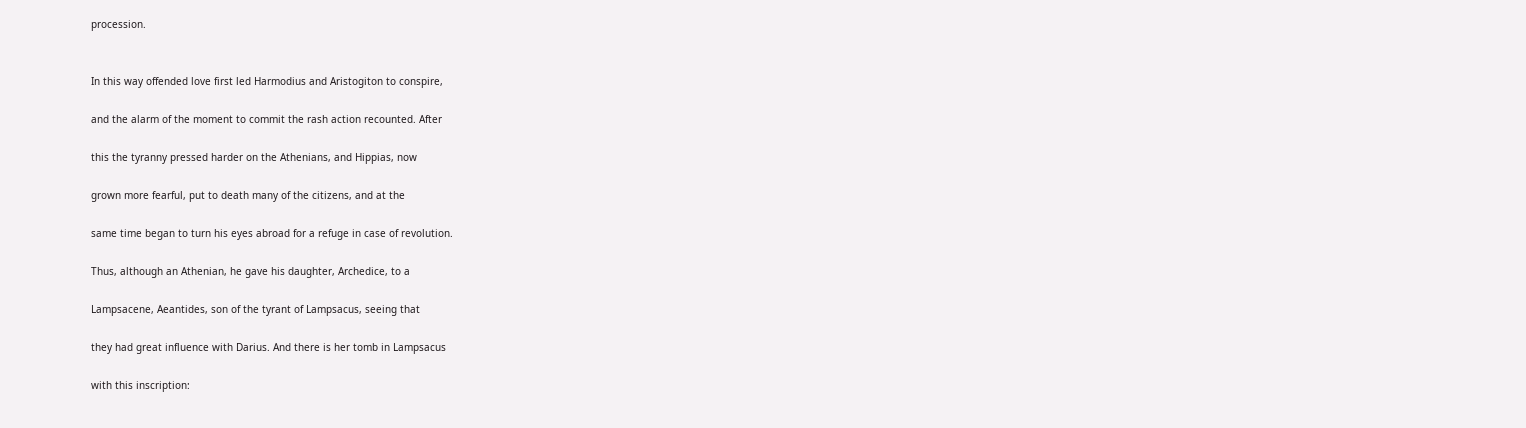procession.


In this way offended love first led Harmodius and Aristogiton to conspire,

and the alarm of the moment to commit the rash action recounted. After

this the tyranny pressed harder on the Athenians, and Hippias, now

grown more fearful, put to death many of the citizens, and at the

same time began to turn his eyes abroad for a refuge in case of revolution.

Thus, although an Athenian, he gave his daughter, Archedice, to a

Lampsacene, Aeantides, son of the tyrant of Lampsacus, seeing that

they had great influence with Darius. And there is her tomb in Lampsacus

with this inscription: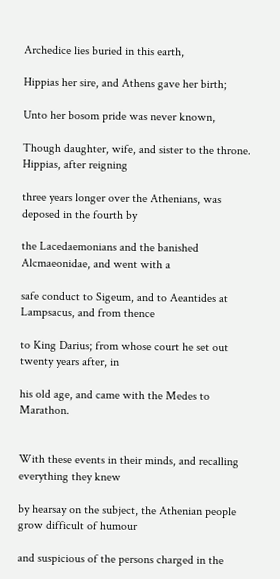Archedice lies buried in this earth,

Hippias her sire, and Athens gave her birth;

Unto her bosom pride was never known,

Though daughter, wife, and sister to the throne. Hippias, after reigning

three years longer over the Athenians, was deposed in the fourth by

the Lacedaemonians and the banished Alcmaeonidae, and went with a

safe conduct to Sigeum, and to Aeantides at Lampsacus, and from thence

to King Darius; from whose court he set out twenty years after, in

his old age, and came with the Medes to Marathon.


With these events in their minds, and recalling everything they knew

by hearsay on the subject, the Athenian people grow difficult of humour

and suspicious of the persons charged in the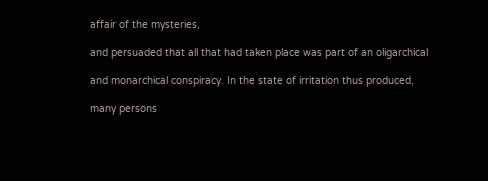affair of the mysteries,

and persuaded that all that had taken place was part of an oligarchical

and monarchical conspiracy. In the state of irritation thus produced,

many persons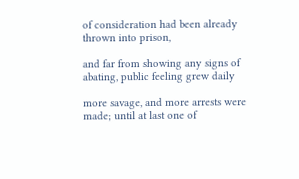of consideration had been already thrown into prison,

and far from showing any signs of abating, public feeling grew daily

more savage, and more arrests were made; until at last one of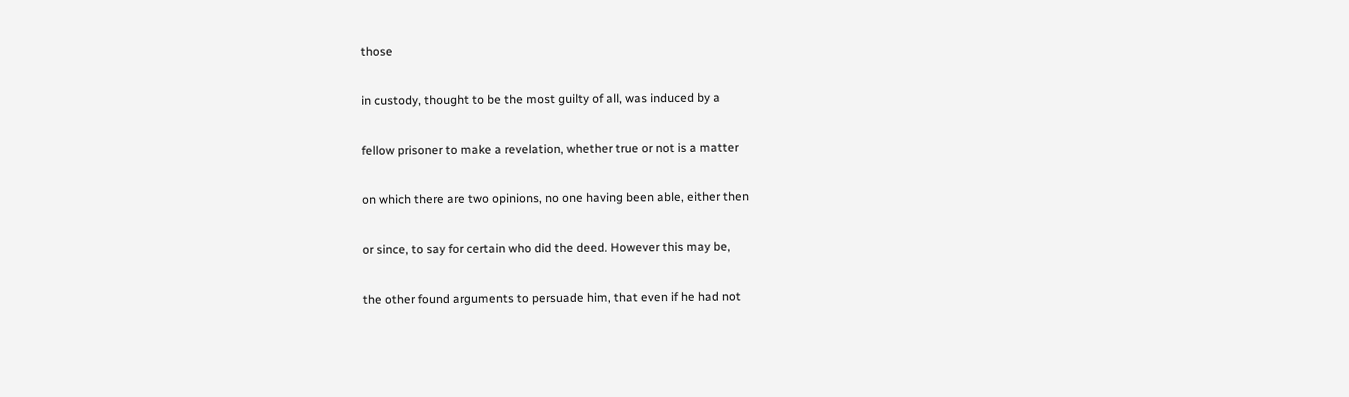those

in custody, thought to be the most guilty of all, was induced by a

fellow prisoner to make a revelation, whether true or not is a matter

on which there are two opinions, no one having been able, either then

or since, to say for certain who did the deed. However this may be,

the other found arguments to persuade him, that even if he had not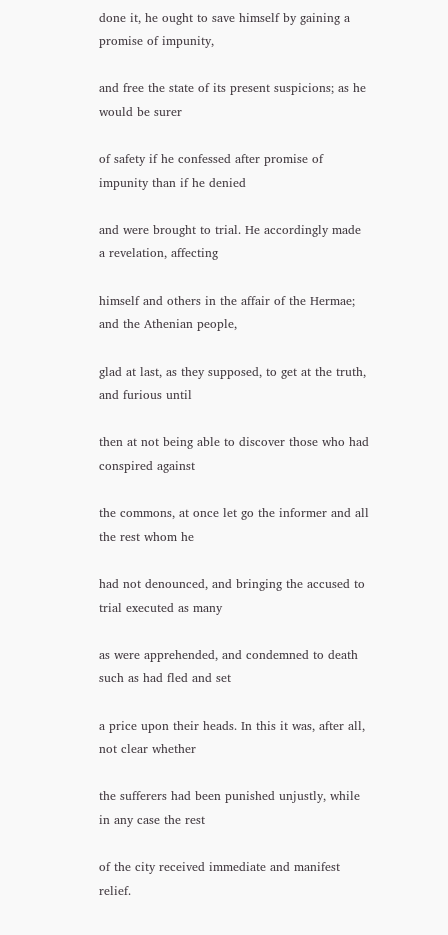done it, he ought to save himself by gaining a promise of impunity,

and free the state of its present suspicions; as he would be surer

of safety if he confessed after promise of impunity than if he denied

and were brought to trial. He accordingly made a revelation, affecting

himself and others in the affair of the Hermae; and the Athenian people,

glad at last, as they supposed, to get at the truth, and furious until

then at not being able to discover those who had conspired against

the commons, at once let go the informer and all the rest whom he

had not denounced, and bringing the accused to trial executed as many

as were apprehended, and condemned to death such as had fled and set

a price upon their heads. In this it was, after all, not clear whether

the sufferers had been punished unjustly, while in any case the rest

of the city received immediate and manifest relief.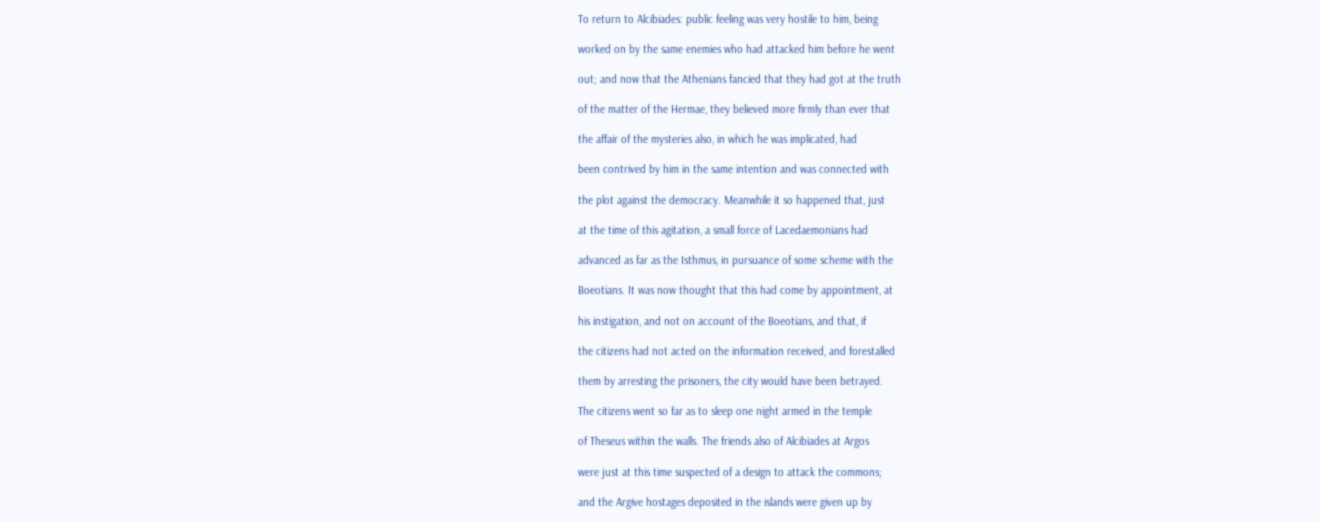To return to Alcibiades: public feeling was very hostile to him, being

worked on by the same enemies who had attacked him before he went

out; and now that the Athenians fancied that they had got at the truth

of the matter of the Hermae, they believed more firmly than ever that

the affair of the mysteries also, in which he was implicated, had

been contrived by him in the same intention and was connected with

the plot against the democracy. Meanwhile it so happened that, just

at the time of this agitation, a small force of Lacedaemonians had

advanced as far as the Isthmus, in pursuance of some scheme with the

Boeotians. It was now thought that this had come by appointment, at

his instigation, and not on account of the Boeotians, and that, if

the citizens had not acted on the information received, and forestalled

them by arresting the prisoners, the city would have been betrayed.

The citizens went so far as to sleep one night armed in the temple

of Theseus within the walls. The friends also of Alcibiades at Argos

were just at this time suspected of a design to attack the commons;

and the Argive hostages deposited in the islands were given up by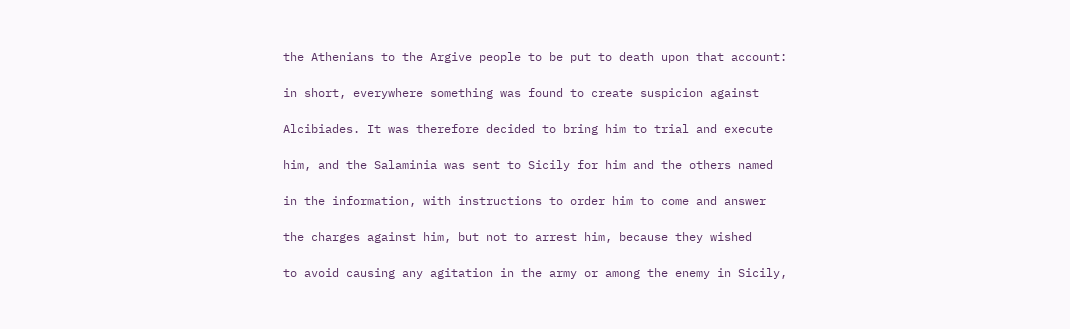the Athenians to the Argive people to be put to death upon that account:

in short, everywhere something was found to create suspicion against

Alcibiades. It was therefore decided to bring him to trial and execute

him, and the Salaminia was sent to Sicily for him and the others named

in the information, with instructions to order him to come and answer

the charges against him, but not to arrest him, because they wished

to avoid causing any agitation in the army or among the enemy in Sicily,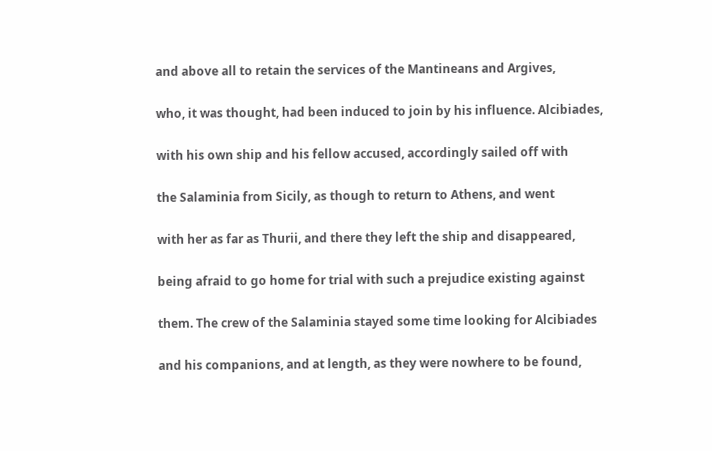and above all to retain the services of the Mantineans and Argives,

who, it was thought, had been induced to join by his influence. Alcibiades,

with his own ship and his fellow accused, accordingly sailed off with

the Salaminia from Sicily, as though to return to Athens, and went

with her as far as Thurii, and there they left the ship and disappeared,

being afraid to go home for trial with such a prejudice existing against

them. The crew of the Salaminia stayed some time looking for Alcibiades

and his companions, and at length, as they were nowhere to be found,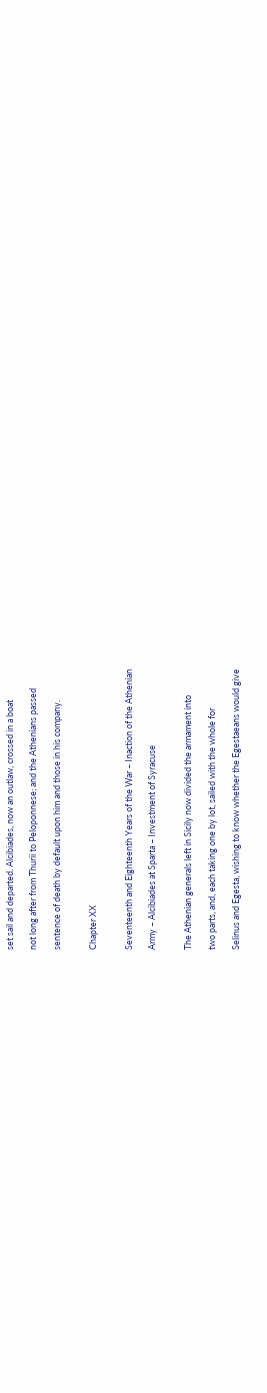set sail and departed. Alcibiades, now an outlaw, crossed in a boat

not long after from Thurii to Peloponnese; and the Athenians passed

sentence of death by default upon him and those in his company.


Chapter XX


Seventeenth and Eighteenth Years of the War – Inaction of the Athenian

Army – Alcibiades at Sparta – Investment of Syracuse


The Athenian generals left in Sicily now divided the armament into

two parts, and, each taking one by lot, sailed with the whole for

Selinus and Egesta, wishing to know whether the Egestaeans would give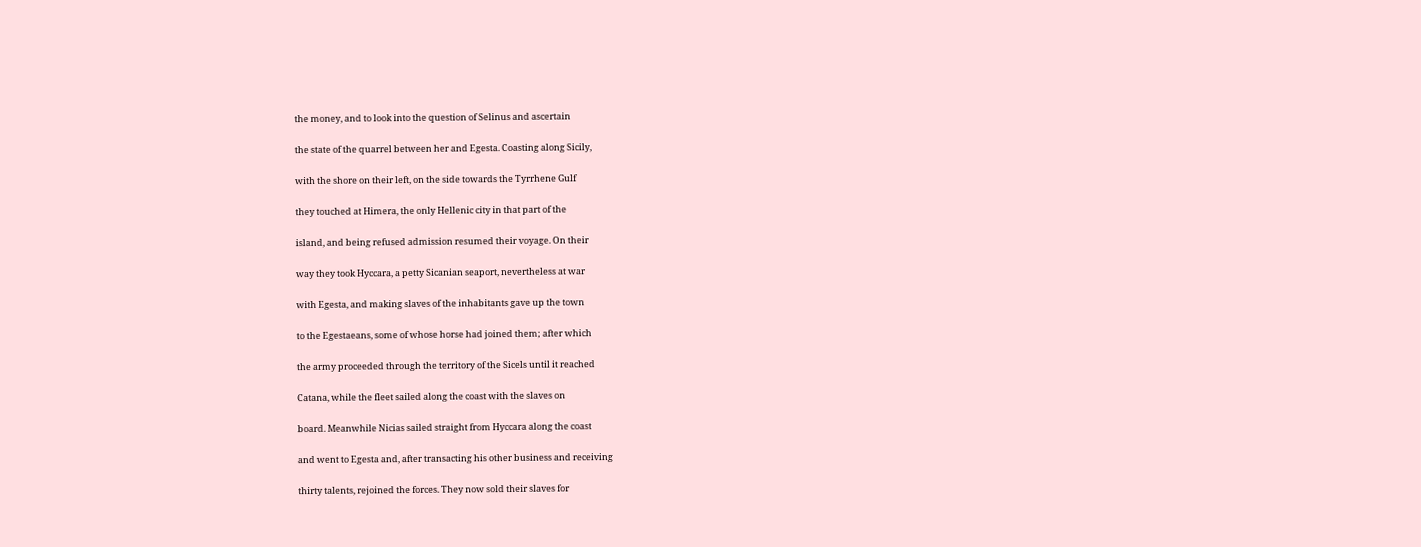the money, and to look into the question of Selinus and ascertain

the state of the quarrel between her and Egesta. Coasting along Sicily,

with the shore on their left, on the side towards the Tyrrhene Gulf

they touched at Himera, the only Hellenic city in that part of the

island, and being refused admission resumed their voyage. On their

way they took Hyccara, a petty Sicanian seaport, nevertheless at war

with Egesta, and making slaves of the inhabitants gave up the town

to the Egestaeans, some of whose horse had joined them; after which

the army proceeded through the territory of the Sicels until it reached

Catana, while the fleet sailed along the coast with the slaves on

board. Meanwhile Nicias sailed straight from Hyccara along the coast

and went to Egesta and, after transacting his other business and receiving

thirty talents, rejoined the forces. They now sold their slaves for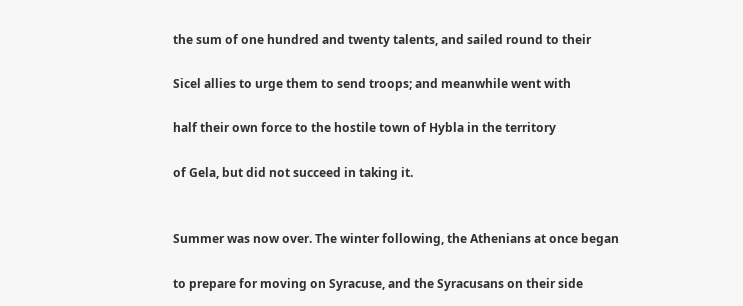the sum of one hundred and twenty talents, and sailed round to their

Sicel allies to urge them to send troops; and meanwhile went with

half their own force to the hostile town of Hybla in the territory

of Gela, but did not succeed in taking it.


Summer was now over. The winter following, the Athenians at once began

to prepare for moving on Syracuse, and the Syracusans on their side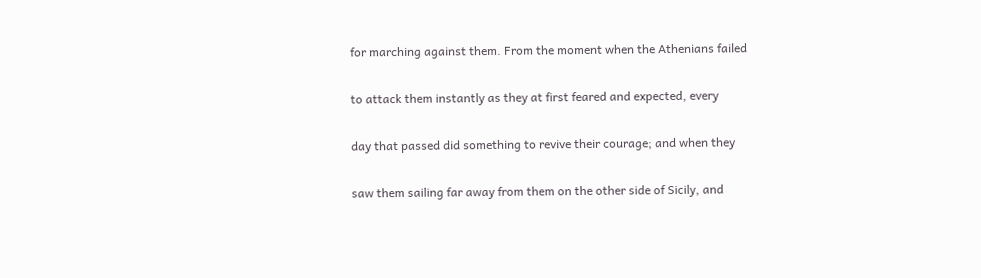for marching against them. From the moment when the Athenians failed

to attack them instantly as they at first feared and expected, every

day that passed did something to revive their courage; and when they

saw them sailing far away from them on the other side of Sicily, and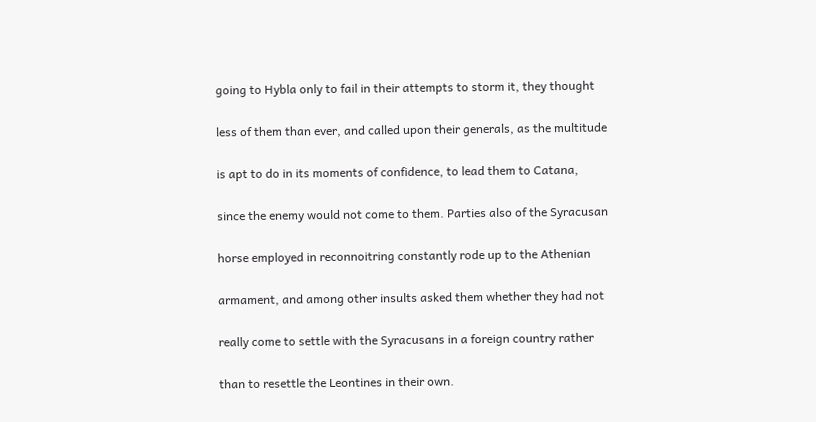going to Hybla only to fail in their attempts to storm it, they thought

less of them than ever, and called upon their generals, as the multitude

is apt to do in its moments of confidence, to lead them to Catana,

since the enemy would not come to them. Parties also of the Syracusan

horse employed in reconnoitring constantly rode up to the Athenian

armament, and among other insults asked them whether they had not

really come to settle with the Syracusans in a foreign country rather

than to resettle the Leontines in their own.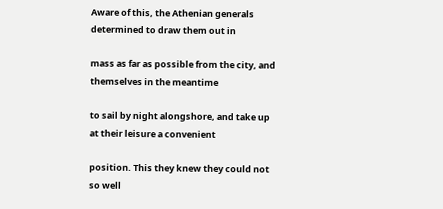Aware of this, the Athenian generals determined to draw them out in

mass as far as possible from the city, and themselves in the meantime

to sail by night alongshore, and take up at their leisure a convenient

position. This they knew they could not so well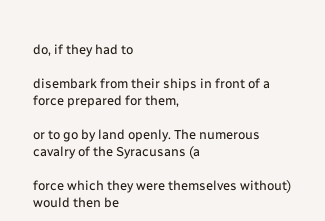do, if they had to

disembark from their ships in front of a force prepared for them,

or to go by land openly. The numerous cavalry of the Syracusans (a

force which they were themselves without) would then be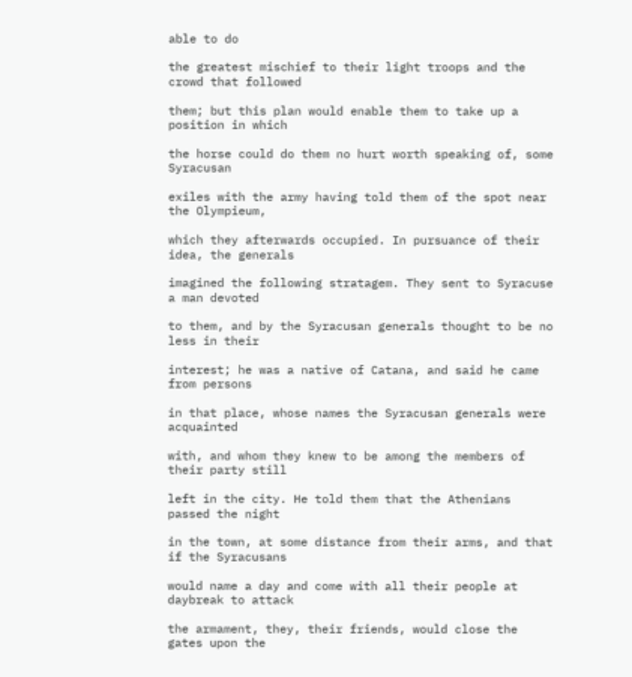able to do

the greatest mischief to their light troops and the crowd that followed

them; but this plan would enable them to take up a position in which

the horse could do them no hurt worth speaking of, some Syracusan

exiles with the army having told them of the spot near the Olympieum,

which they afterwards occupied. In pursuance of their idea, the generals

imagined the following stratagem. They sent to Syracuse a man devoted

to them, and by the Syracusan generals thought to be no less in their

interest; he was a native of Catana, and said he came from persons

in that place, whose names the Syracusan generals were acquainted

with, and whom they knew to be among the members of their party still

left in the city. He told them that the Athenians passed the night

in the town, at some distance from their arms, and that if the Syracusans

would name a day and come with all their people at daybreak to attack

the armament, they, their friends, would close the gates upon the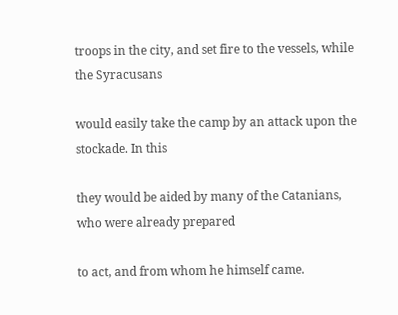troops in the city, and set fire to the vessels, while the Syracusans

would easily take the camp by an attack upon the stockade. In this

they would be aided by many of the Catanians, who were already prepared

to act, and from whom he himself came.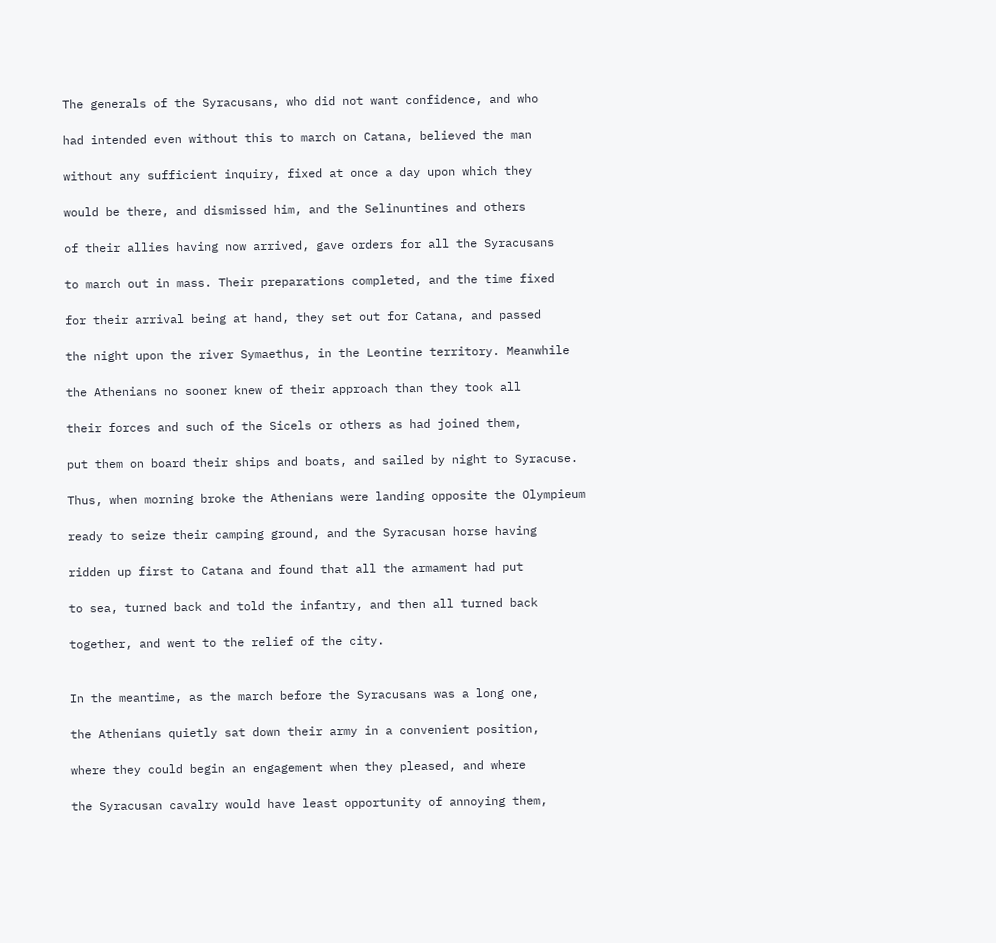The generals of the Syracusans, who did not want confidence, and who

had intended even without this to march on Catana, believed the man

without any sufficient inquiry, fixed at once a day upon which they

would be there, and dismissed him, and the Selinuntines and others

of their allies having now arrived, gave orders for all the Syracusans

to march out in mass. Their preparations completed, and the time fixed

for their arrival being at hand, they set out for Catana, and passed

the night upon the river Symaethus, in the Leontine territory. Meanwhile

the Athenians no sooner knew of their approach than they took all

their forces and such of the Sicels or others as had joined them,

put them on board their ships and boats, and sailed by night to Syracuse.

Thus, when morning broke the Athenians were landing opposite the Olympieum

ready to seize their camping ground, and the Syracusan horse having

ridden up first to Catana and found that all the armament had put

to sea, turned back and told the infantry, and then all turned back

together, and went to the relief of the city.


In the meantime, as the march before the Syracusans was a long one,

the Athenians quietly sat down their army in a convenient position,

where they could begin an engagement when they pleased, and where

the Syracusan cavalry would have least opportunity of annoying them,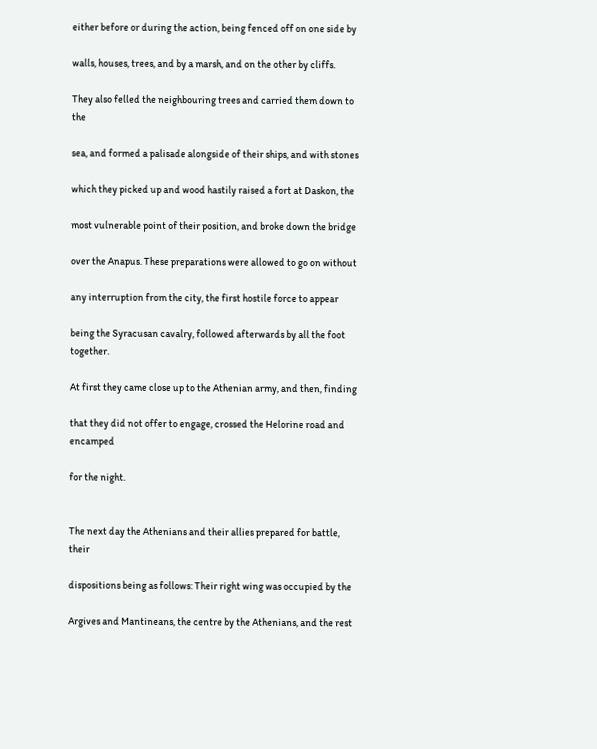either before or during the action, being fenced off on one side by

walls, houses, trees, and by a marsh, and on the other by cliffs.

They also felled the neighbouring trees and carried them down to the

sea, and formed a palisade alongside of their ships, and with stones

which they picked up and wood hastily raised a fort at Daskon, the

most vulnerable point of their position, and broke down the bridge

over the Anapus. These preparations were allowed to go on without

any interruption from the city, the first hostile force to appear

being the Syracusan cavalry, followed afterwards by all the foot together.

At first they came close up to the Athenian army, and then, finding

that they did not offer to engage, crossed the Helorine road and encamped

for the night.


The next day the Athenians and their allies prepared for battle, their

dispositions being as follows: Their right wing was occupied by the

Argives and Mantineans, the centre by the Athenians, and the rest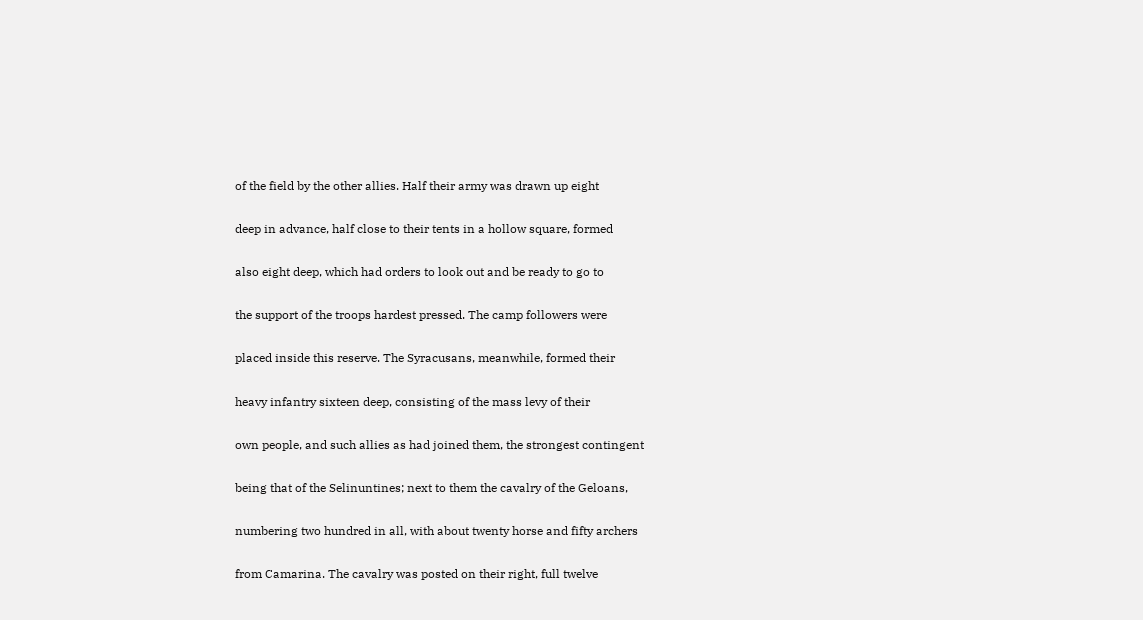of the field by the other allies. Half their army was drawn up eight

deep in advance, half close to their tents in a hollow square, formed

also eight deep, which had orders to look out and be ready to go to

the support of the troops hardest pressed. The camp followers were

placed inside this reserve. The Syracusans, meanwhile, formed their

heavy infantry sixteen deep, consisting of the mass levy of their

own people, and such allies as had joined them, the strongest contingent

being that of the Selinuntines; next to them the cavalry of the Geloans,

numbering two hundred in all, with about twenty horse and fifty archers

from Camarina. The cavalry was posted on their right, full twelve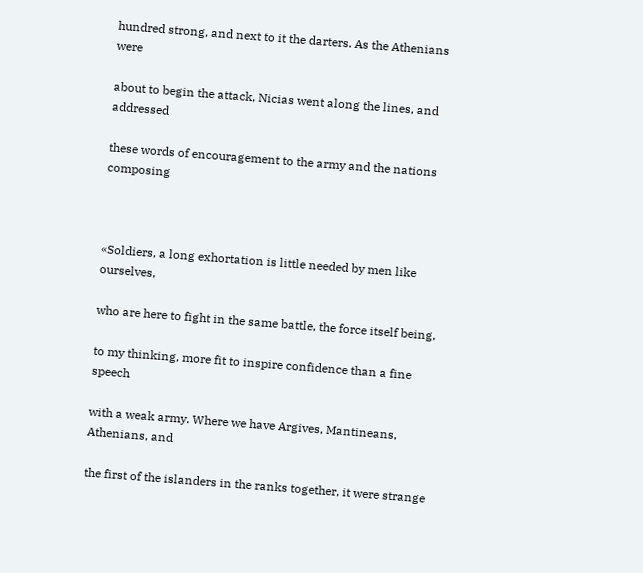hundred strong, and next to it the darters. As the Athenians were

about to begin the attack, Nicias went along the lines, and addressed

these words of encouragement to the army and the nations composing



«Soldiers, a long exhortation is little needed by men like ourselves,

who are here to fight in the same battle, the force itself being,

to my thinking, more fit to inspire confidence than a fine speech

with a weak army. Where we have Argives, Mantineans, Athenians, and

the first of the islanders in the ranks together, it were strange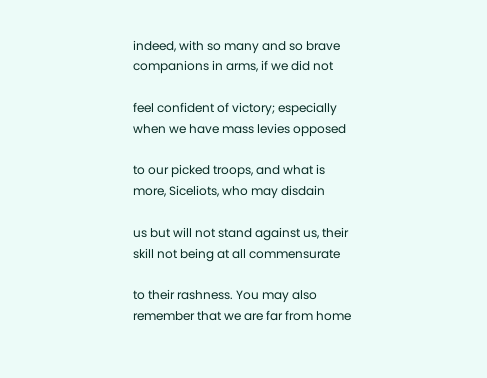indeed, with so many and so brave companions in arms, if we did not

feel confident of victory; especially when we have mass levies opposed

to our picked troops, and what is more, Siceliots, who may disdain

us but will not stand against us, their skill not being at all commensurate

to their rashness. You may also remember that we are far from home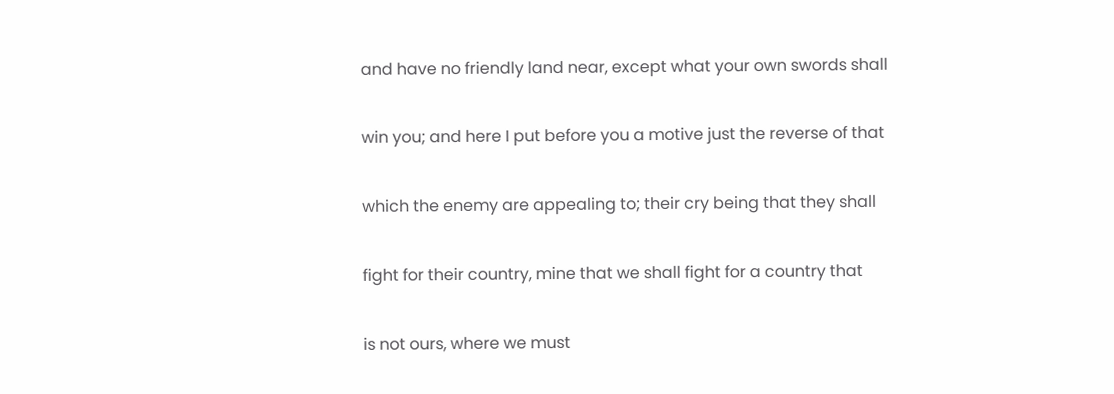and have no friendly land near, except what your own swords shall

win you; and here I put before you a motive just the reverse of that

which the enemy are appealing to; their cry being that they shall

fight for their country, mine that we shall fight for a country that

is not ours, where we must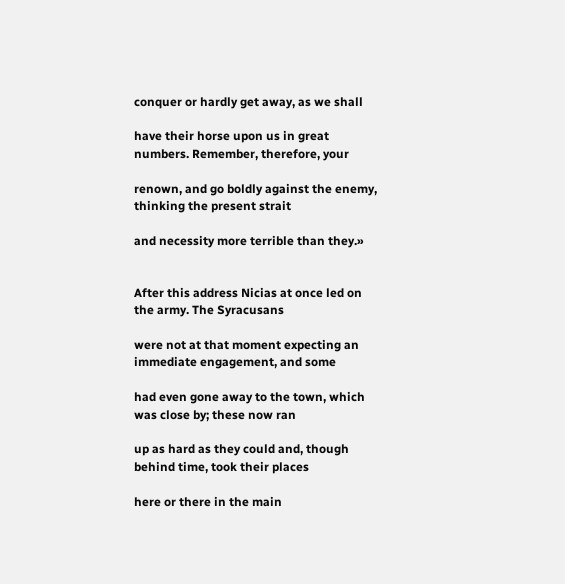conquer or hardly get away, as we shall

have their horse upon us in great numbers. Remember, therefore, your

renown, and go boldly against the enemy, thinking the present strait

and necessity more terrible than they.»


After this address Nicias at once led on the army. The Syracusans

were not at that moment expecting an immediate engagement, and some

had even gone away to the town, which was close by; these now ran

up as hard as they could and, though behind time, took their places

here or there in the main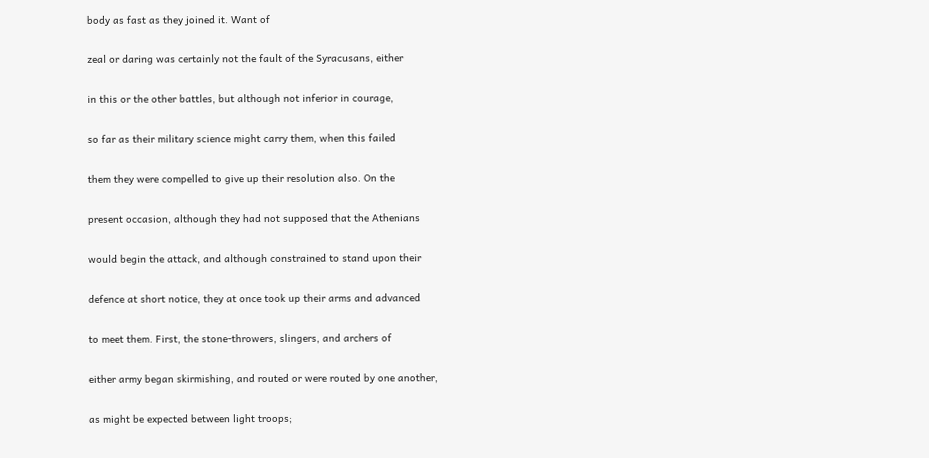body as fast as they joined it. Want of

zeal or daring was certainly not the fault of the Syracusans, either

in this or the other battles, but although not inferior in courage,

so far as their military science might carry them, when this failed

them they were compelled to give up their resolution also. On the

present occasion, although they had not supposed that the Athenians

would begin the attack, and although constrained to stand upon their

defence at short notice, they at once took up their arms and advanced

to meet them. First, the stone-throwers, slingers, and archers of

either army began skirmishing, and routed or were routed by one another,

as might be expected between light troops;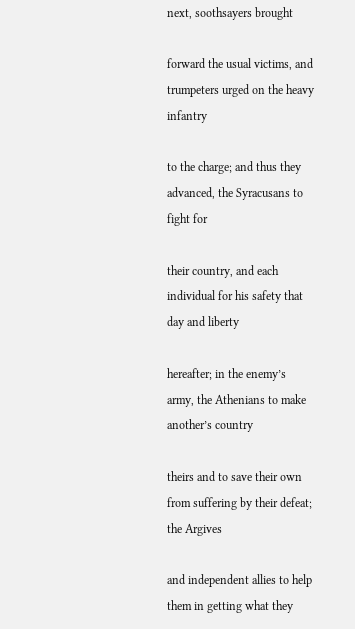next, soothsayers brought

forward the usual victims, and trumpeters urged on the heavy infantry

to the charge; and thus they advanced, the Syracusans to fight for

their country, and each individual for his safety that day and liberty

hereafter; in the enemy’s army, the Athenians to make another’s country

theirs and to save their own from suffering by their defeat; the Argives

and independent allies to help them in getting what they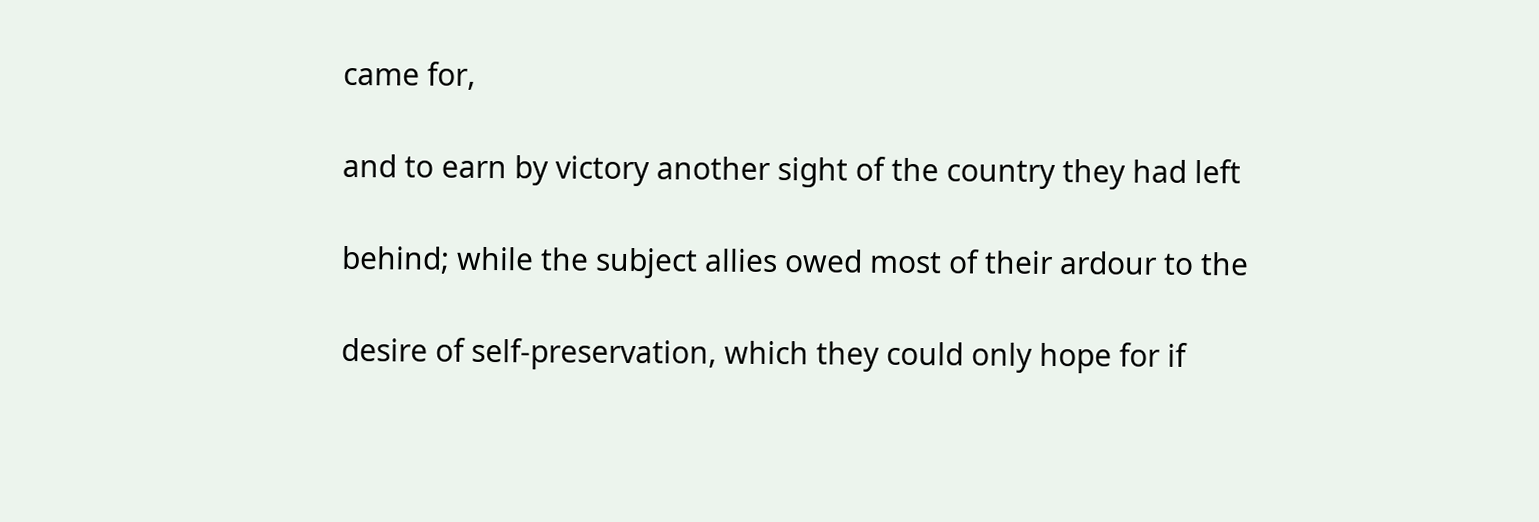came for,

and to earn by victory another sight of the country they had left

behind; while the subject allies owed most of their ardour to the

desire of self-preservation, which they could only hope for if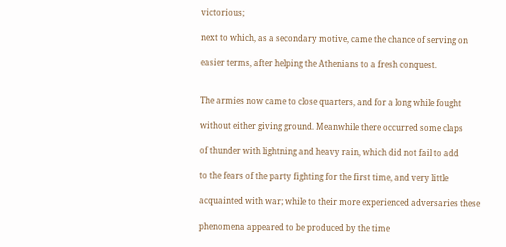victorious;

next to which, as a secondary motive, came the chance of serving on

easier terms, after helping the Athenians to a fresh conquest.


The armies now came to close quarters, and for a long while fought

without either giving ground. Meanwhile there occurred some claps

of thunder with lightning and heavy rain, which did not fail to add

to the fears of the party fighting for the first time, and very little

acquainted with war; while to their more experienced adversaries these

phenomena appeared to be produced by the time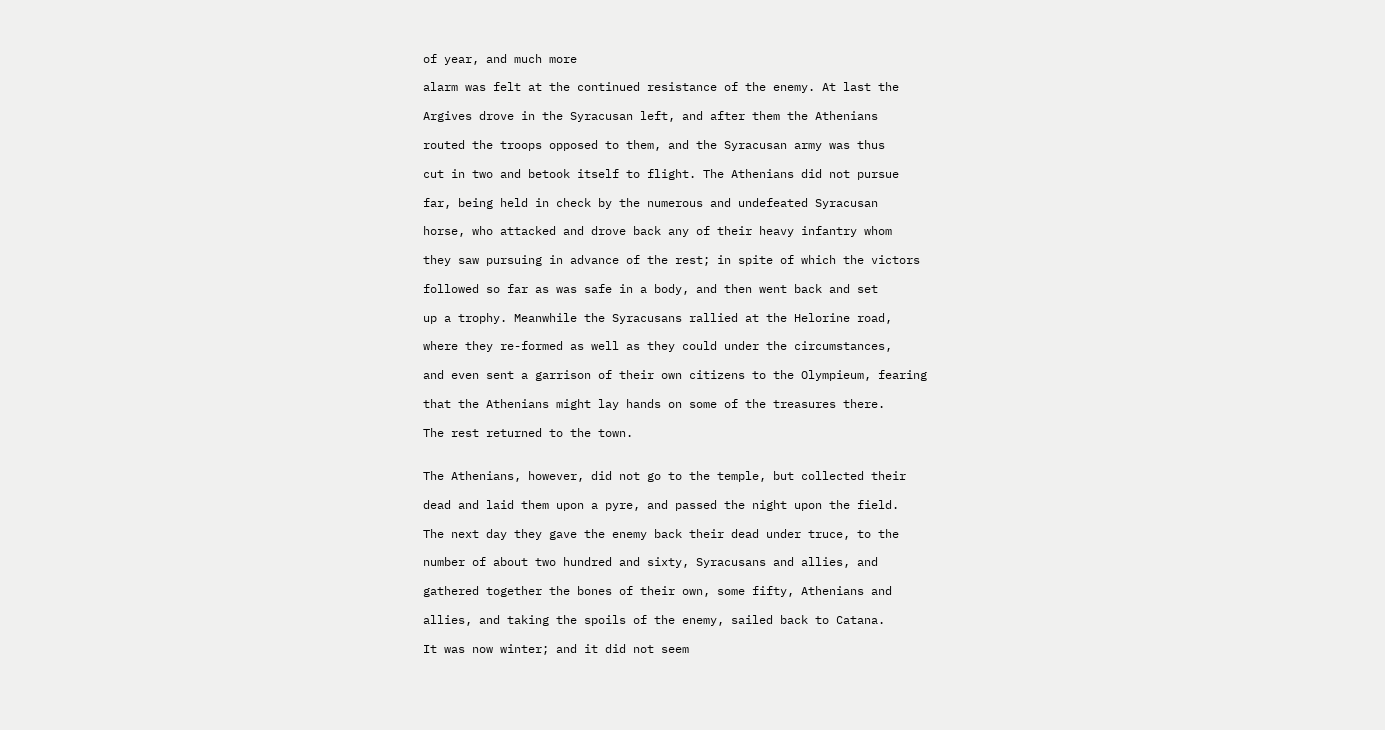of year, and much more

alarm was felt at the continued resistance of the enemy. At last the

Argives drove in the Syracusan left, and after them the Athenians

routed the troops opposed to them, and the Syracusan army was thus

cut in two and betook itself to flight. The Athenians did not pursue

far, being held in check by the numerous and undefeated Syracusan

horse, who attacked and drove back any of their heavy infantry whom

they saw pursuing in advance of the rest; in spite of which the victors

followed so far as was safe in a body, and then went back and set

up a trophy. Meanwhile the Syracusans rallied at the Helorine road,

where they re-formed as well as they could under the circumstances,

and even sent a garrison of their own citizens to the Olympieum, fearing

that the Athenians might lay hands on some of the treasures there.

The rest returned to the town.


The Athenians, however, did not go to the temple, but collected their

dead and laid them upon a pyre, and passed the night upon the field.

The next day they gave the enemy back their dead under truce, to the

number of about two hundred and sixty, Syracusans and allies, and

gathered together the bones of their own, some fifty, Athenians and

allies, and taking the spoils of the enemy, sailed back to Catana.

It was now winter; and it did not seem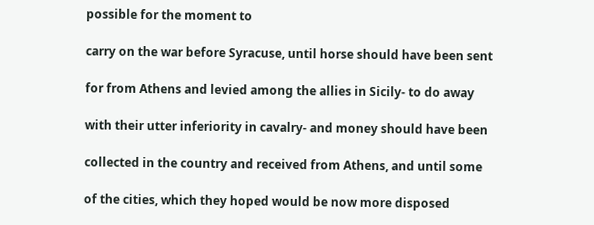possible for the moment to

carry on the war before Syracuse, until horse should have been sent

for from Athens and levied among the allies in Sicily- to do away

with their utter inferiority in cavalry- and money should have been

collected in the country and received from Athens, and until some

of the cities, which they hoped would be now more disposed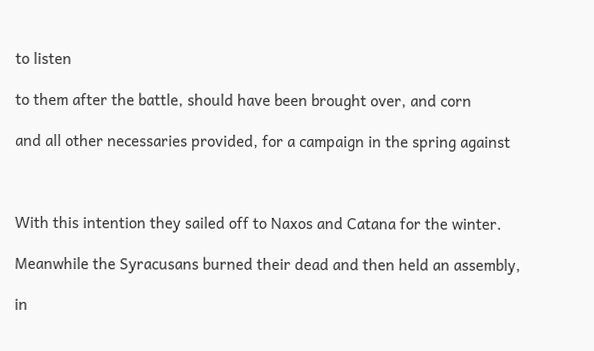to listen

to them after the battle, should have been brought over, and corn

and all other necessaries provided, for a campaign in the spring against



With this intention they sailed off to Naxos and Catana for the winter.

Meanwhile the Syracusans burned their dead and then held an assembly,

in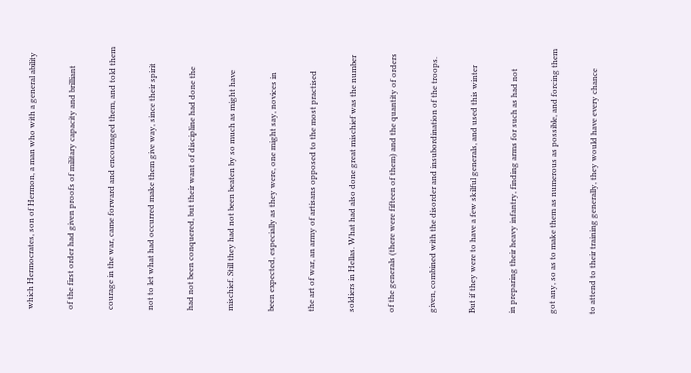which Hermocrates, son of Hermon, a man who with a general ability

of the first order had given proofs of military capacity and brilliant

courage in the war, came forward and encouraged them, and told them

not to let what had occurred make them give way, since their spirit

had not been conquered, but their want of discipline had done the

mischief. Still they had not been beaten by so much as might have

been expected, especially as they were, one might say, novices in

the art of war, an army of artisans opposed to the most practised

soldiers in Hellas. What had also done great mischief was the number

of the generals (there were fifteen of them) and the quantity of orders

given, combined with the disorder and insubordination of the troops.

But if they were to have a few skilful generals, and used this winter

in preparing their heavy infantry, finding arms for such as had not

got any, so as to make them as numerous as possible, and forcing them

to attend to their training generally, they would have every chance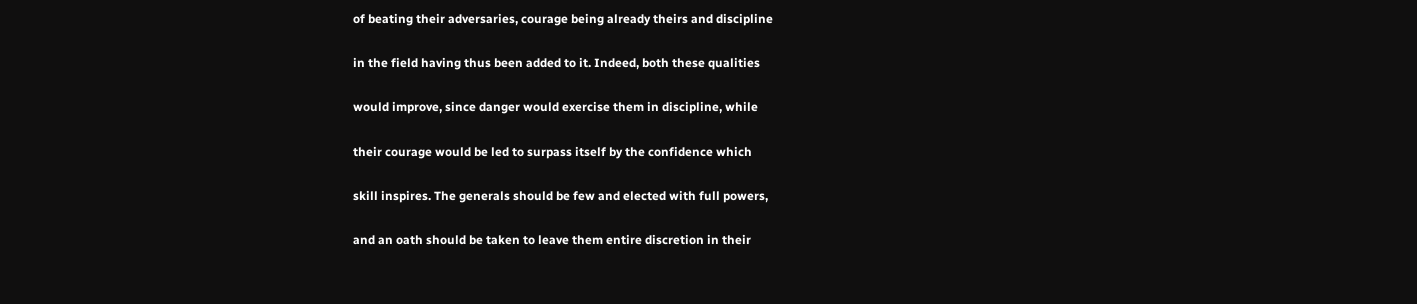of beating their adversaries, courage being already theirs and discipline

in the field having thus been added to it. Indeed, both these qualities

would improve, since danger would exercise them in discipline, while

their courage would be led to surpass itself by the confidence which

skill inspires. The generals should be few and elected with full powers,

and an oath should be taken to leave them entire discretion in their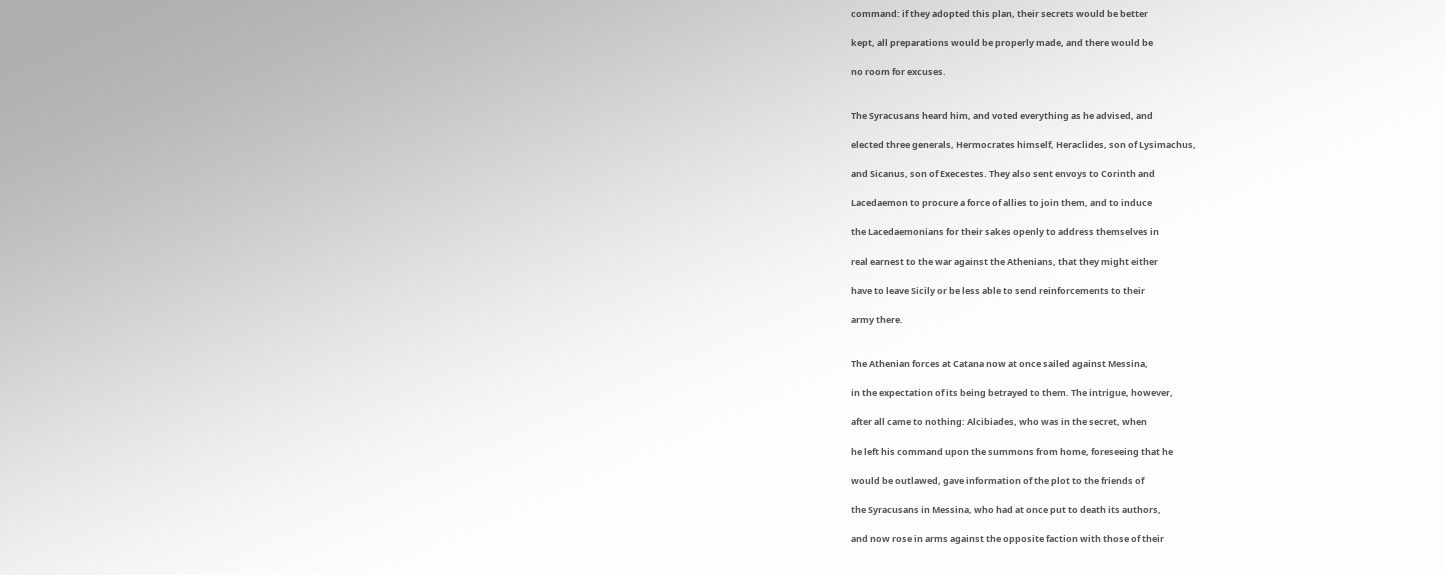command: if they adopted this plan, their secrets would be better

kept, all preparations would be properly made, and there would be

no room for excuses.


The Syracusans heard him, and voted everything as he advised, and

elected three generals, Hermocrates himself, Heraclides, son of Lysimachus,

and Sicanus, son of Execestes. They also sent envoys to Corinth and

Lacedaemon to procure a force of allies to join them, and to induce

the Lacedaemonians for their sakes openly to address themselves in

real earnest to the war against the Athenians, that they might either

have to leave Sicily or be less able to send reinforcements to their

army there.


The Athenian forces at Catana now at once sailed against Messina,

in the expectation of its being betrayed to them. The intrigue, however,

after all came to nothing: Alcibiades, who was in the secret, when

he left his command upon the summons from home, foreseeing that he

would be outlawed, gave information of the plot to the friends of

the Syracusans in Messina, who had at once put to death its authors,

and now rose in arms against the opposite faction with those of their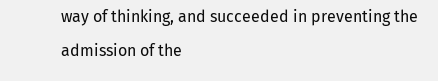way of thinking, and succeeded in preventing the admission of the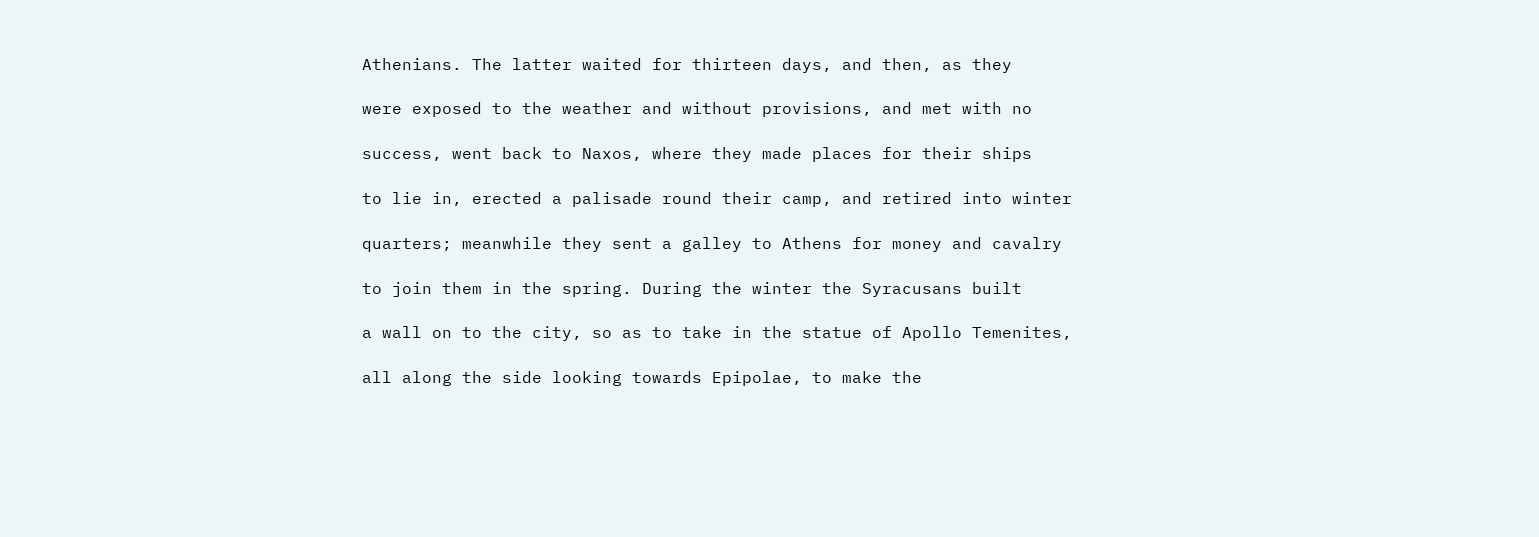Athenians. The latter waited for thirteen days, and then, as they

were exposed to the weather and without provisions, and met with no

success, went back to Naxos, where they made places for their ships

to lie in, erected a palisade round their camp, and retired into winter

quarters; meanwhile they sent a galley to Athens for money and cavalry

to join them in the spring. During the winter the Syracusans built

a wall on to the city, so as to take in the statue of Apollo Temenites,

all along the side looking towards Epipolae, to make the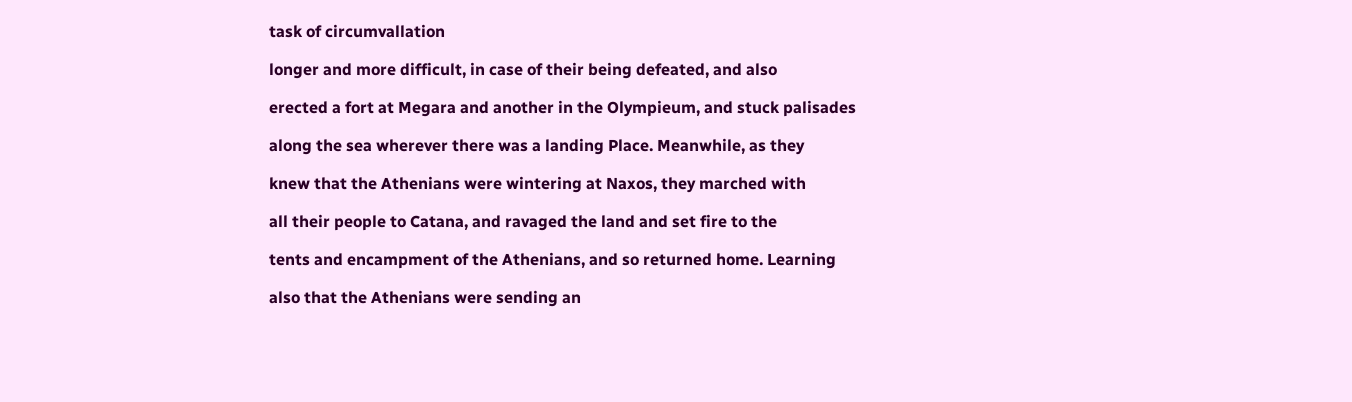task of circumvallation

longer and more difficult, in case of their being defeated, and also

erected a fort at Megara and another in the Olympieum, and stuck palisades

along the sea wherever there was a landing Place. Meanwhile, as they

knew that the Athenians were wintering at Naxos, they marched with

all their people to Catana, and ravaged the land and set fire to the

tents and encampment of the Athenians, and so returned home. Learning

also that the Athenians were sending an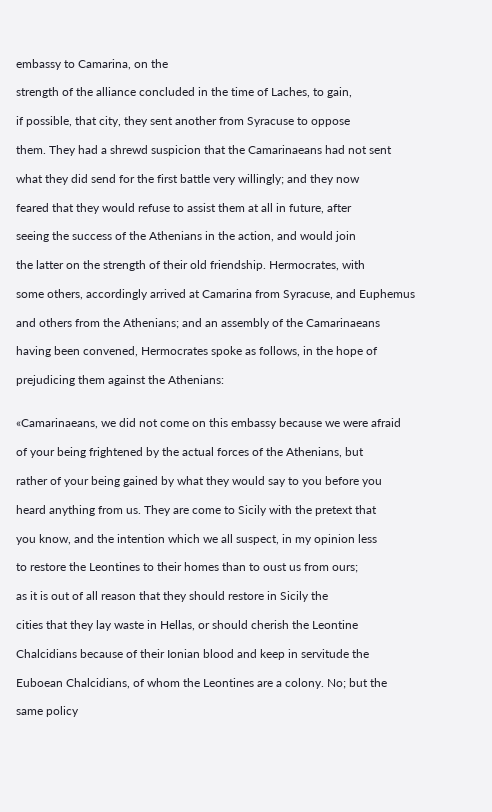embassy to Camarina, on the

strength of the alliance concluded in the time of Laches, to gain,

if possible, that city, they sent another from Syracuse to oppose

them. They had a shrewd suspicion that the Camarinaeans had not sent

what they did send for the first battle very willingly; and they now

feared that they would refuse to assist them at all in future, after

seeing the success of the Athenians in the action, and would join

the latter on the strength of their old friendship. Hermocrates, with

some others, accordingly arrived at Camarina from Syracuse, and Euphemus

and others from the Athenians; and an assembly of the Camarinaeans

having been convened, Hermocrates spoke as follows, in the hope of

prejudicing them against the Athenians:


«Camarinaeans, we did not come on this embassy because we were afraid

of your being frightened by the actual forces of the Athenians, but

rather of your being gained by what they would say to you before you

heard anything from us. They are come to Sicily with the pretext that

you know, and the intention which we all suspect, in my opinion less

to restore the Leontines to their homes than to oust us from ours;

as it is out of all reason that they should restore in Sicily the

cities that they lay waste in Hellas, or should cherish the Leontine

Chalcidians because of their Ionian blood and keep in servitude the

Euboean Chalcidians, of whom the Leontines are a colony. No; but the

same policy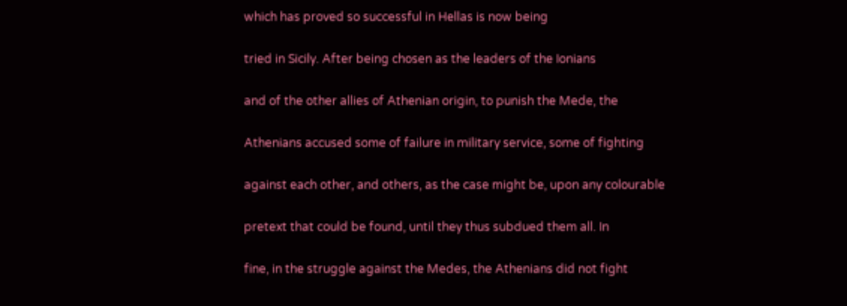which has proved so successful in Hellas is now being

tried in Sicily. After being chosen as the leaders of the Ionians

and of the other allies of Athenian origin, to punish the Mede, the

Athenians accused some of failure in military service, some of fighting

against each other, and others, as the case might be, upon any colourable

pretext that could be found, until they thus subdued them all. In

fine, in the struggle against the Medes, the Athenians did not fight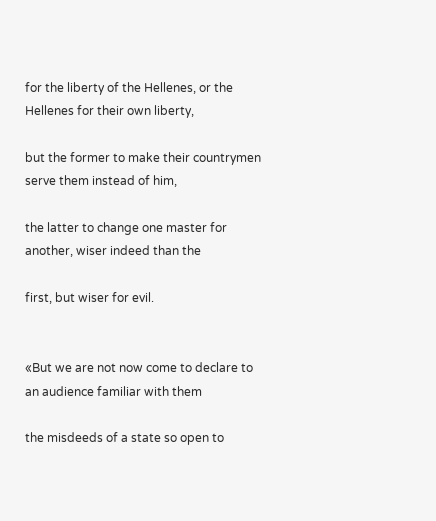for the liberty of the Hellenes, or the Hellenes for their own liberty,

but the former to make their countrymen serve them instead of him,

the latter to change one master for another, wiser indeed than the

first, but wiser for evil.


«But we are not now come to declare to an audience familiar with them

the misdeeds of a state so open to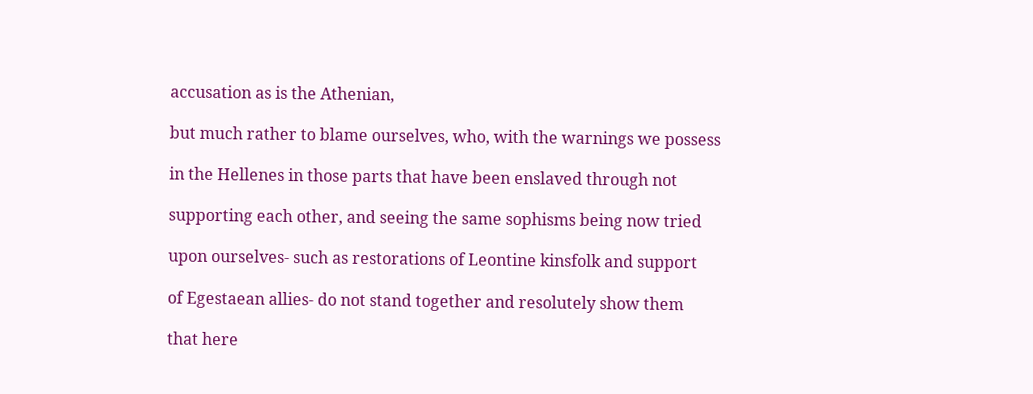accusation as is the Athenian,

but much rather to blame ourselves, who, with the warnings we possess

in the Hellenes in those parts that have been enslaved through not

supporting each other, and seeing the same sophisms being now tried

upon ourselves- such as restorations of Leontine kinsfolk and support

of Egestaean allies- do not stand together and resolutely show them

that here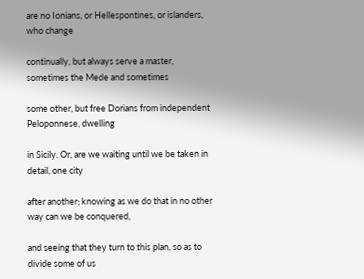are no Ionians, or Hellespontines, or islanders, who change

continually, but always serve a master, sometimes the Mede and sometimes

some other, but free Dorians from independent Peloponnese, dwelling

in Sicily. Or, are we waiting until we be taken in detail, one city

after another; knowing as we do that in no other way can we be conquered,

and seeing that they turn to this plan, so as to divide some of us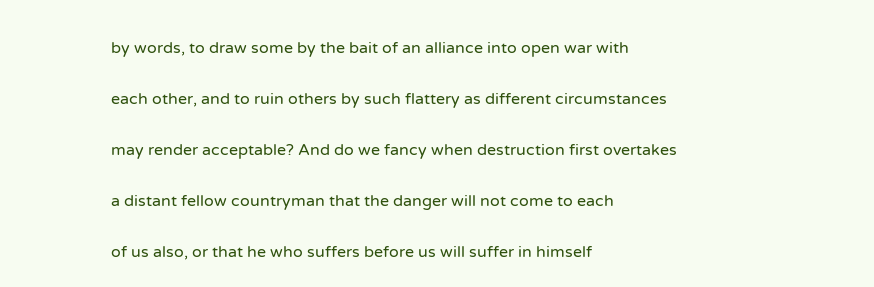by words, to draw some by the bait of an alliance into open war with

each other, and to ruin others by such flattery as different circumstances

may render acceptable? And do we fancy when destruction first overtakes

a distant fellow countryman that the danger will not come to each

of us also, or that he who suffers before us will suffer in himself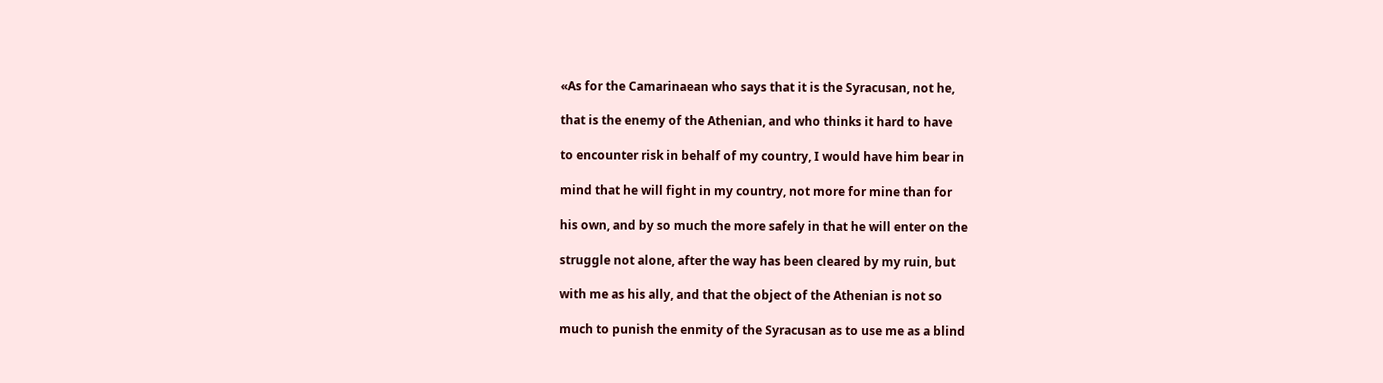«As for the Camarinaean who says that it is the Syracusan, not he,

that is the enemy of the Athenian, and who thinks it hard to have

to encounter risk in behalf of my country, I would have him bear in

mind that he will fight in my country, not more for mine than for

his own, and by so much the more safely in that he will enter on the

struggle not alone, after the way has been cleared by my ruin, but

with me as his ally, and that the object of the Athenian is not so

much to punish the enmity of the Syracusan as to use me as a blind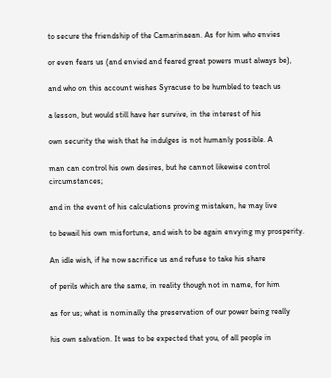to secure the friendship of the Camarinaean. As for him who envies

or even fears us (and envied and feared great powers must always be),

and who on this account wishes Syracuse to be humbled to teach us

a lesson, but would still have her survive, in the interest of his

own security the wish that he indulges is not humanly possible. A

man can control his own desires, but he cannot likewise control circumstances;

and in the event of his calculations proving mistaken, he may live

to bewail his own misfortune, and wish to be again envying my prosperity.

An idle wish, if he now sacrifice us and refuse to take his share

of perils which are the same, in reality though not in name, for him

as for us; what is nominally the preservation of our power being really

his own salvation. It was to be expected that you, of all people in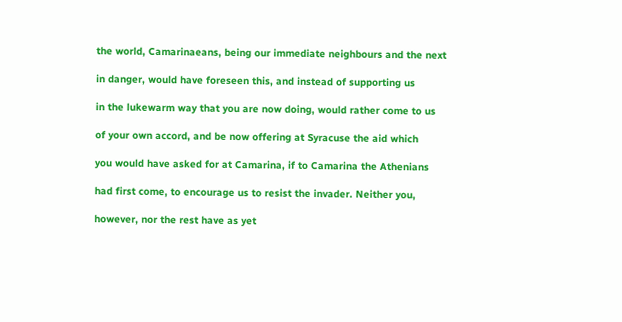the world, Camarinaeans, being our immediate neighbours and the next

in danger, would have foreseen this, and instead of supporting us

in the lukewarm way that you are now doing, would rather come to us

of your own accord, and be now offering at Syracuse the aid which

you would have asked for at Camarina, if to Camarina the Athenians

had first come, to encourage us to resist the invader. Neither you,

however, nor the rest have as yet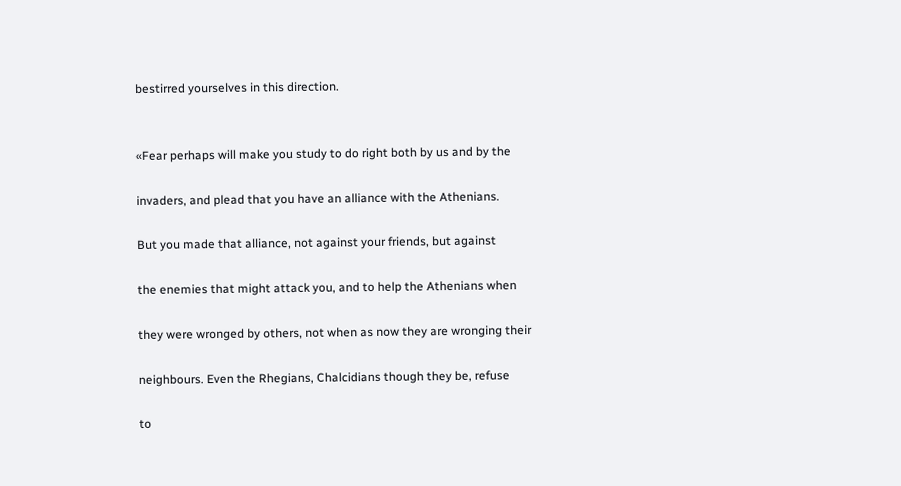bestirred yourselves in this direction.


«Fear perhaps will make you study to do right both by us and by the

invaders, and plead that you have an alliance with the Athenians.

But you made that alliance, not against your friends, but against

the enemies that might attack you, and to help the Athenians when

they were wronged by others, not when as now they are wronging their

neighbours. Even the Rhegians, Chalcidians though they be, refuse

to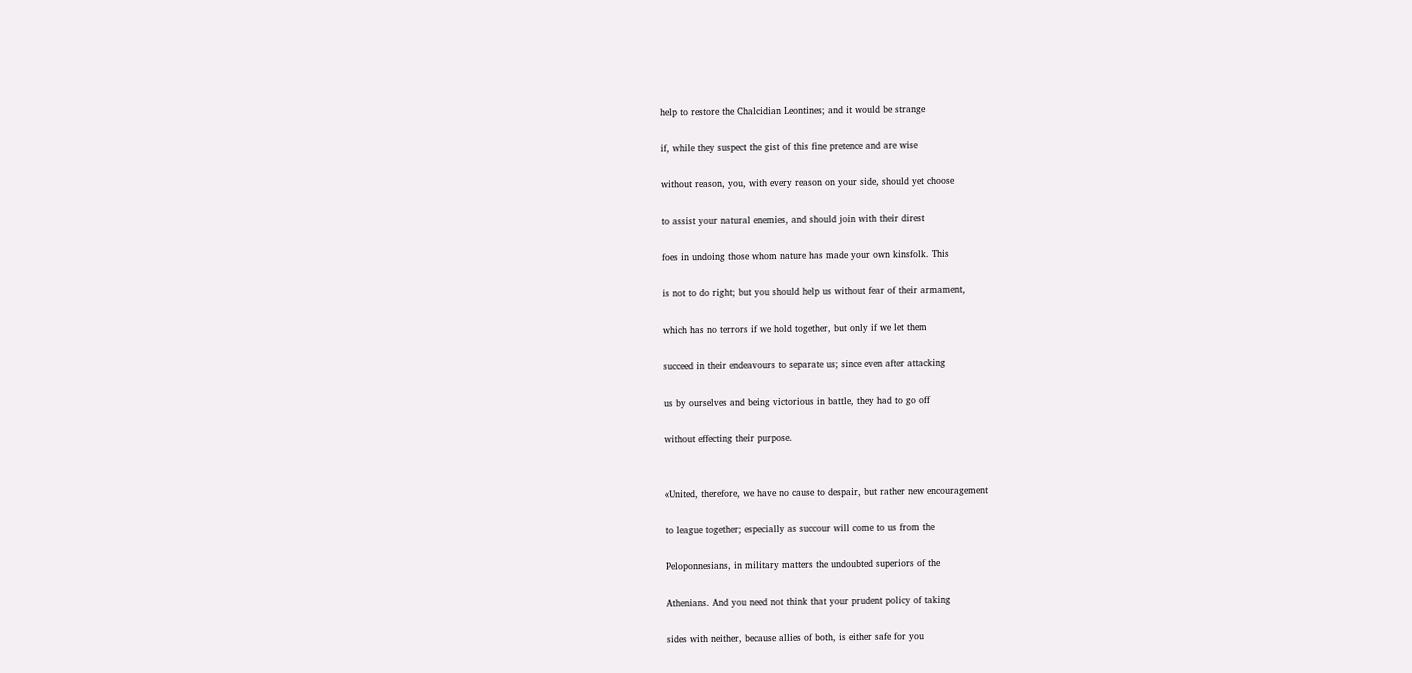help to restore the Chalcidian Leontines; and it would be strange

if, while they suspect the gist of this fine pretence and are wise

without reason, you, with every reason on your side, should yet choose

to assist your natural enemies, and should join with their direst

foes in undoing those whom nature has made your own kinsfolk. This

is not to do right; but you should help us without fear of their armament,

which has no terrors if we hold together, but only if we let them

succeed in their endeavours to separate us; since even after attacking

us by ourselves and being victorious in battle, they had to go off

without effecting their purpose.


«United, therefore, we have no cause to despair, but rather new encouragement

to league together; especially as succour will come to us from the

Peloponnesians, in military matters the undoubted superiors of the

Athenians. And you need not think that your prudent policy of taking

sides with neither, because allies of both, is either safe for you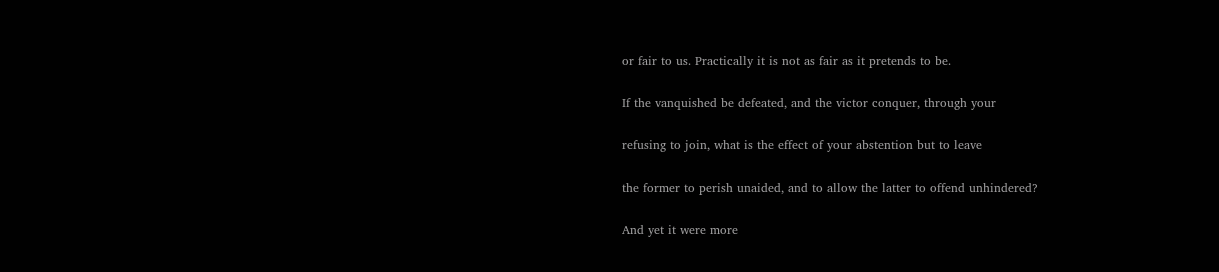or fair to us. Practically it is not as fair as it pretends to be.

If the vanquished be defeated, and the victor conquer, through your

refusing to join, what is the effect of your abstention but to leave

the former to perish unaided, and to allow the latter to offend unhindered?

And yet it were more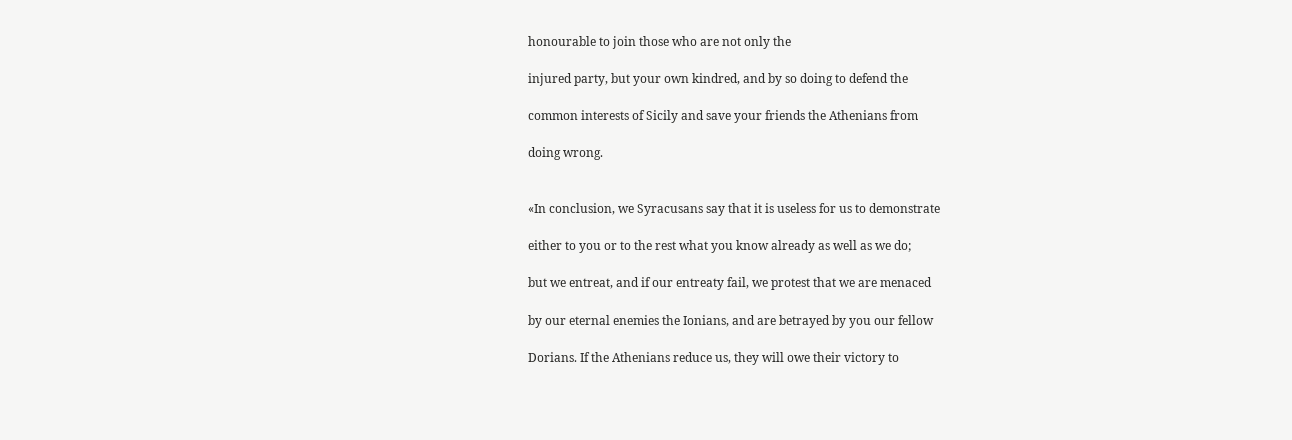honourable to join those who are not only the

injured party, but your own kindred, and by so doing to defend the

common interests of Sicily and save your friends the Athenians from

doing wrong.


«In conclusion, we Syracusans say that it is useless for us to demonstrate

either to you or to the rest what you know already as well as we do;

but we entreat, and if our entreaty fail, we protest that we are menaced

by our eternal enemies the Ionians, and are betrayed by you our fellow

Dorians. If the Athenians reduce us, they will owe their victory to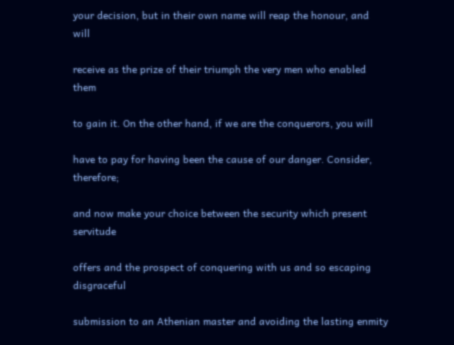your decision, but in their own name will reap the honour, and will

receive as the prize of their triumph the very men who enabled them

to gain it. On the other hand, if we are the conquerors, you will

have to pay for having been the cause of our danger. Consider, therefore;

and now make your choice between the security which present servitude

offers and the prospect of conquering with us and so escaping disgraceful

submission to an Athenian master and avoiding the lasting enmity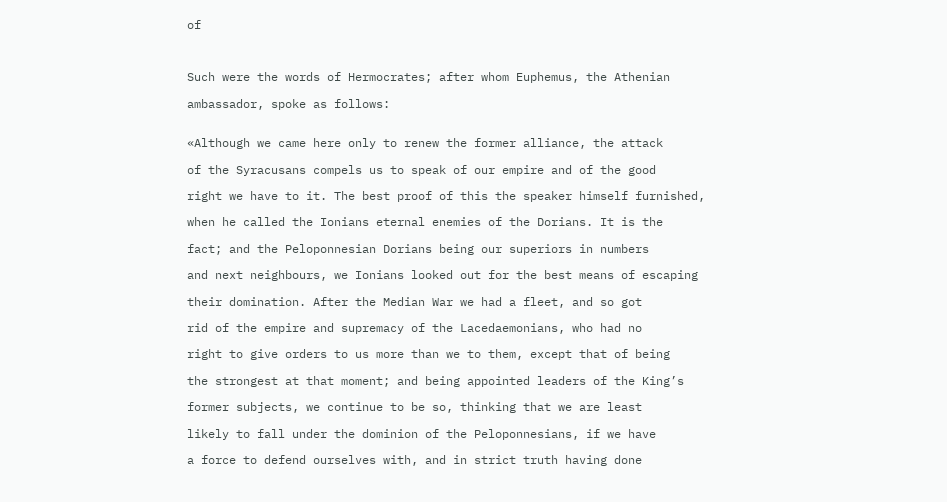of



Such were the words of Hermocrates; after whom Euphemus, the Athenian

ambassador, spoke as follows:


«Although we came here only to renew the former alliance, the attack

of the Syracusans compels us to speak of our empire and of the good

right we have to it. The best proof of this the speaker himself furnished,

when he called the Ionians eternal enemies of the Dorians. It is the

fact; and the Peloponnesian Dorians being our superiors in numbers

and next neighbours, we Ionians looked out for the best means of escaping

their domination. After the Median War we had a fleet, and so got

rid of the empire and supremacy of the Lacedaemonians, who had no

right to give orders to us more than we to them, except that of being

the strongest at that moment; and being appointed leaders of the King’s

former subjects, we continue to be so, thinking that we are least

likely to fall under the dominion of the Peloponnesians, if we have

a force to defend ourselves with, and in strict truth having done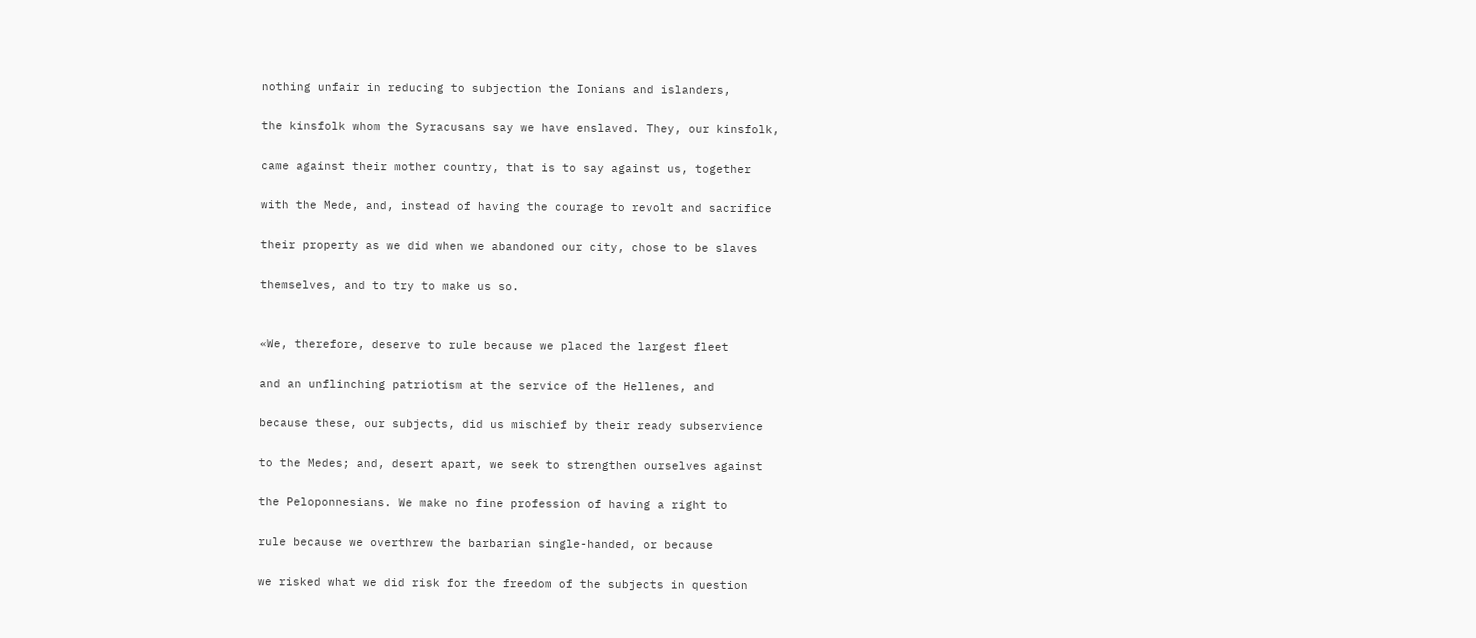nothing unfair in reducing to subjection the Ionians and islanders,

the kinsfolk whom the Syracusans say we have enslaved. They, our kinsfolk,

came against their mother country, that is to say against us, together

with the Mede, and, instead of having the courage to revolt and sacrifice

their property as we did when we abandoned our city, chose to be slaves

themselves, and to try to make us so.


«We, therefore, deserve to rule because we placed the largest fleet

and an unflinching patriotism at the service of the Hellenes, and

because these, our subjects, did us mischief by their ready subservience

to the Medes; and, desert apart, we seek to strengthen ourselves against

the Peloponnesians. We make no fine profession of having a right to

rule because we overthrew the barbarian single-handed, or because

we risked what we did risk for the freedom of the subjects in question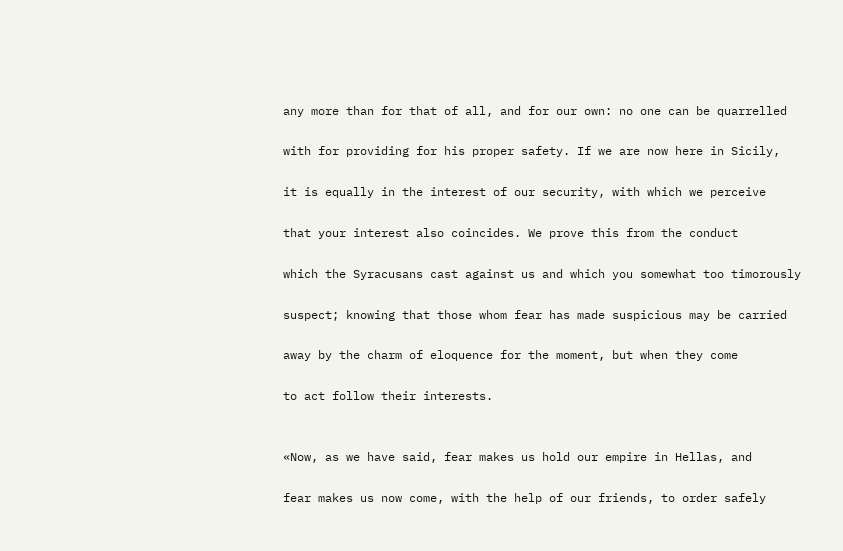any more than for that of all, and for our own: no one can be quarrelled

with for providing for his proper safety. If we are now here in Sicily,

it is equally in the interest of our security, with which we perceive

that your interest also coincides. We prove this from the conduct

which the Syracusans cast against us and which you somewhat too timorously

suspect; knowing that those whom fear has made suspicious may be carried

away by the charm of eloquence for the moment, but when they come

to act follow their interests.


«Now, as we have said, fear makes us hold our empire in Hellas, and

fear makes us now come, with the help of our friends, to order safely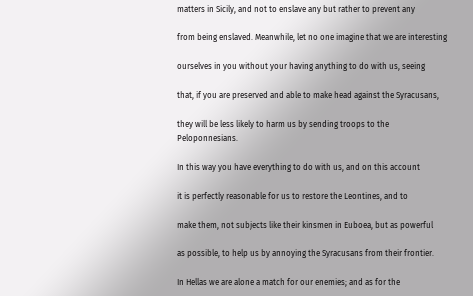matters in Sicily, and not to enslave any but rather to prevent any

from being enslaved. Meanwhile, let no one imagine that we are interesting

ourselves in you without your having anything to do with us, seeing

that, if you are preserved and able to make head against the Syracusans,

they will be less likely to harm us by sending troops to the Peloponnesians.

In this way you have everything to do with us, and on this account

it is perfectly reasonable for us to restore the Leontines, and to

make them, not subjects like their kinsmen in Euboea, but as powerful

as possible, to help us by annoying the Syracusans from their frontier.

In Hellas we are alone a match for our enemies; and as for the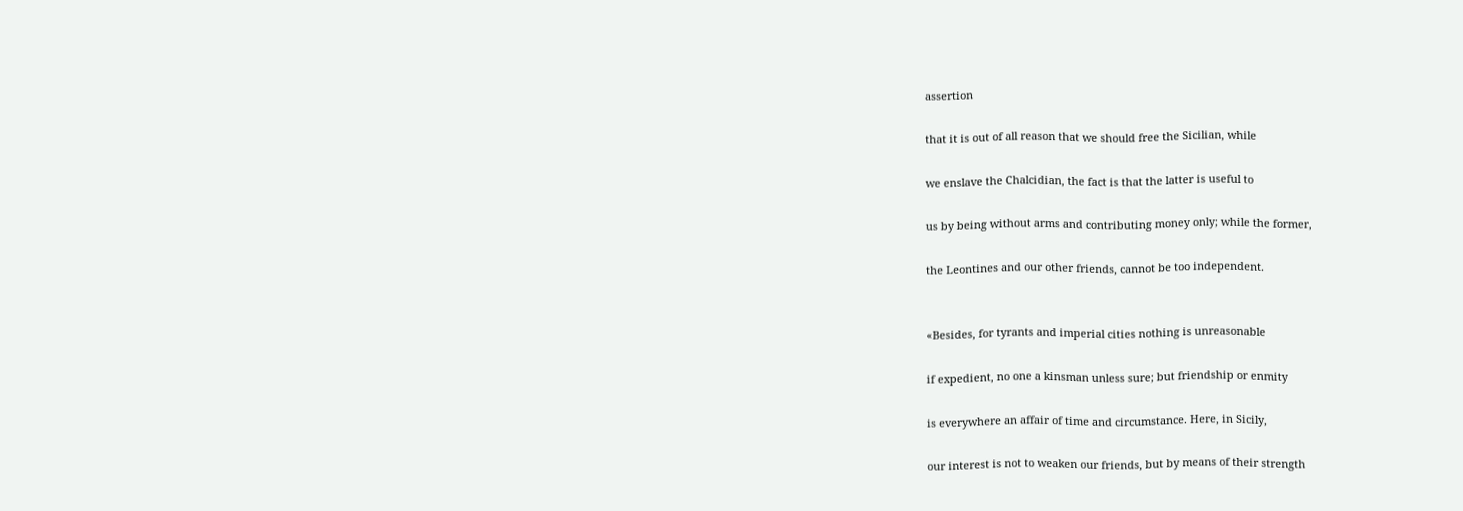assertion

that it is out of all reason that we should free the Sicilian, while

we enslave the Chalcidian, the fact is that the latter is useful to

us by being without arms and contributing money only; while the former,

the Leontines and our other friends, cannot be too independent.


«Besides, for tyrants and imperial cities nothing is unreasonable

if expedient, no one a kinsman unless sure; but friendship or enmity

is everywhere an affair of time and circumstance. Here, in Sicily,

our interest is not to weaken our friends, but by means of their strength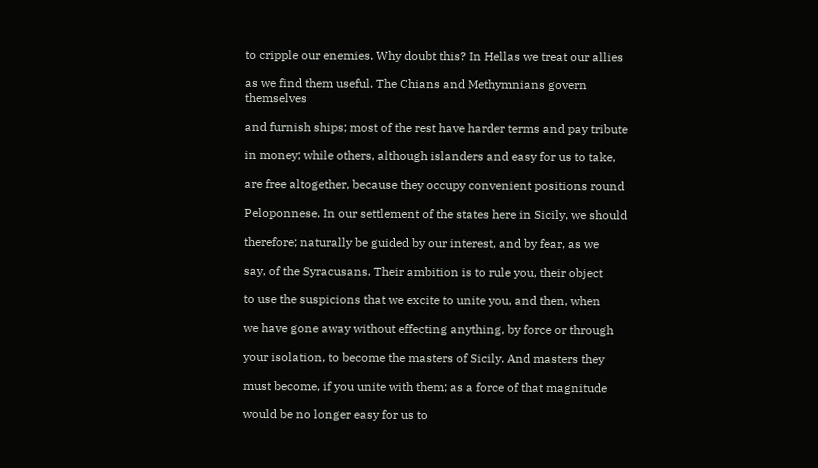to cripple our enemies. Why doubt this? In Hellas we treat our allies

as we find them useful. The Chians and Methymnians govern themselves

and furnish ships; most of the rest have harder terms and pay tribute

in money; while others, although islanders and easy for us to take,

are free altogether, because they occupy convenient positions round

Peloponnese. In our settlement of the states here in Sicily, we should

therefore; naturally be guided by our interest, and by fear, as we

say, of the Syracusans. Their ambition is to rule you, their object

to use the suspicions that we excite to unite you, and then, when

we have gone away without effecting anything, by force or through

your isolation, to become the masters of Sicily. And masters they

must become, if you unite with them; as a force of that magnitude

would be no longer easy for us to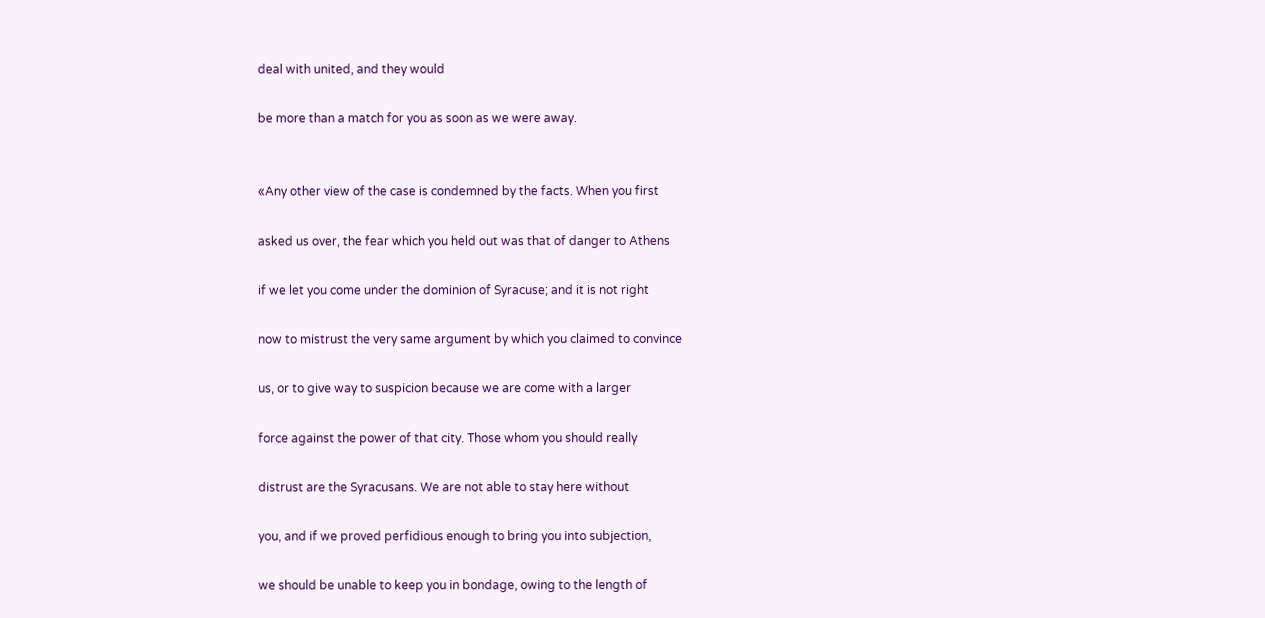deal with united, and they would

be more than a match for you as soon as we were away.


«Any other view of the case is condemned by the facts. When you first

asked us over, the fear which you held out was that of danger to Athens

if we let you come under the dominion of Syracuse; and it is not right

now to mistrust the very same argument by which you claimed to convince

us, or to give way to suspicion because we are come with a larger

force against the power of that city. Those whom you should really

distrust are the Syracusans. We are not able to stay here without

you, and if we proved perfidious enough to bring you into subjection,

we should be unable to keep you in bondage, owing to the length of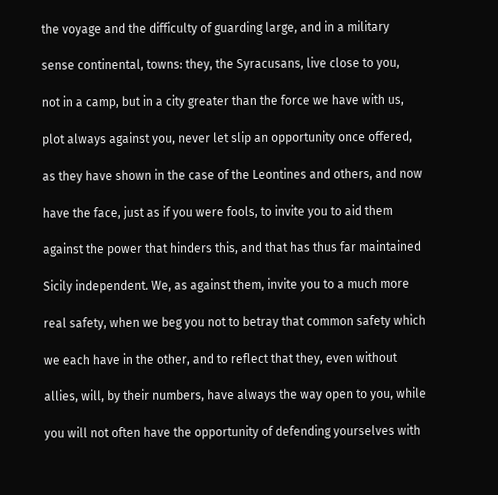the voyage and the difficulty of guarding large, and in a military

sense continental, towns: they, the Syracusans, live close to you,

not in a camp, but in a city greater than the force we have with us,

plot always against you, never let slip an opportunity once offered,

as they have shown in the case of the Leontines and others, and now

have the face, just as if you were fools, to invite you to aid them

against the power that hinders this, and that has thus far maintained

Sicily independent. We, as against them, invite you to a much more

real safety, when we beg you not to betray that common safety which

we each have in the other, and to reflect that they, even without

allies, will, by their numbers, have always the way open to you, while

you will not often have the opportunity of defending yourselves with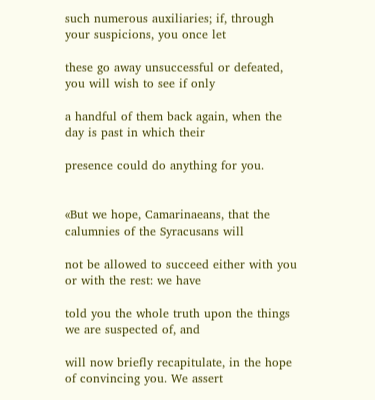such numerous auxiliaries; if, through your suspicions, you once let

these go away unsuccessful or defeated, you will wish to see if only

a handful of them back again, when the day is past in which their

presence could do anything for you.


«But we hope, Camarinaeans, that the calumnies of the Syracusans will

not be allowed to succeed either with you or with the rest: we have

told you the whole truth upon the things we are suspected of, and

will now briefly recapitulate, in the hope of convincing you. We assert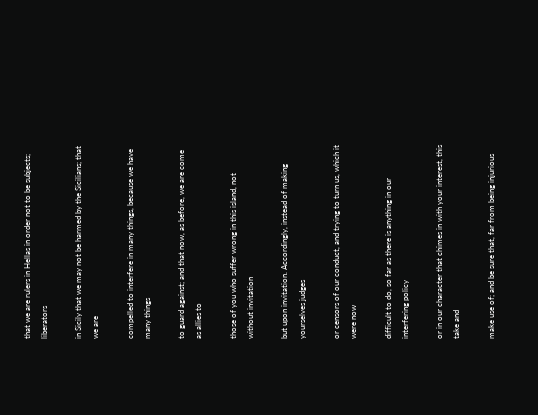that we are rulers in Hellas in order not to be subjects; liberators

in Sicily that we may not be harmed by the Sicilians; that we are

compelled to interfere in many things, because we have many things

to guard against; and that now, as before, we are come as allies to

those of you who suffer wrong in this island, not without invitation

but upon invitation. Accordingly, instead of making yourselves judges

or censors of our conduct, and trying to turn us, which it were now

difficult to do, so far as there is anything in our interfering policy

or in our character that chimes in with your interest, this take and

make use of; and be sure that, far from being injurious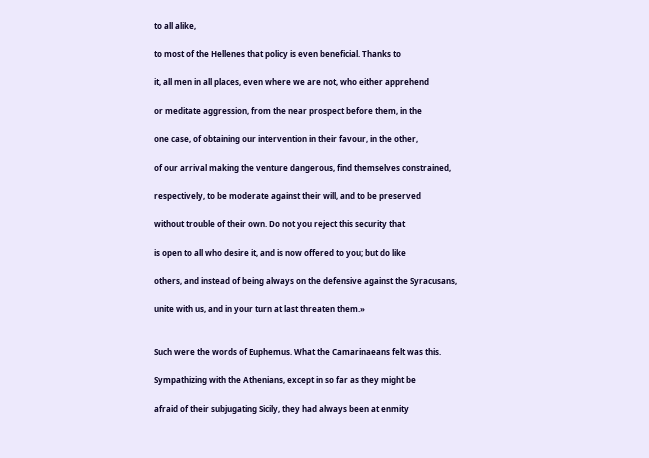to all alike,

to most of the Hellenes that policy is even beneficial. Thanks to

it, all men in all places, even where we are not, who either apprehend

or meditate aggression, from the near prospect before them, in the

one case, of obtaining our intervention in their favour, in the other,

of our arrival making the venture dangerous, find themselves constrained,

respectively, to be moderate against their will, and to be preserved

without trouble of their own. Do not you reject this security that

is open to all who desire it, and is now offered to you; but do like

others, and instead of being always on the defensive against the Syracusans,

unite with us, and in your turn at last threaten them.»


Such were the words of Euphemus. What the Camarinaeans felt was this.

Sympathizing with the Athenians, except in so far as they might be

afraid of their subjugating Sicily, they had always been at enmity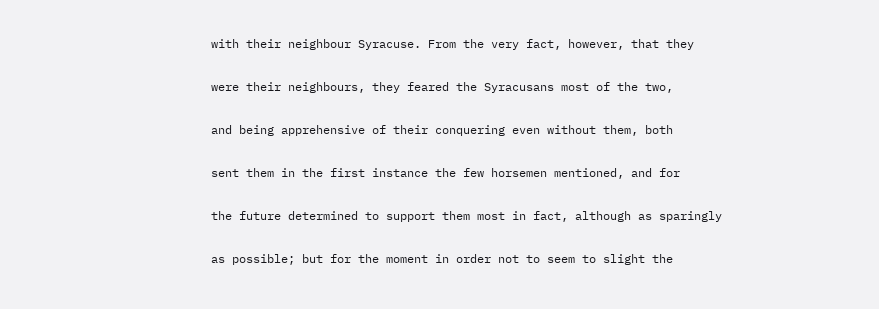with their neighbour Syracuse. From the very fact, however, that they

were their neighbours, they feared the Syracusans most of the two,

and being apprehensive of their conquering even without them, both

sent them in the first instance the few horsemen mentioned, and for

the future determined to support them most in fact, although as sparingly

as possible; but for the moment in order not to seem to slight the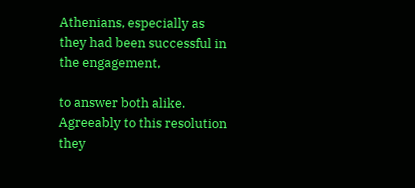Athenians, especially as they had been successful in the engagement,

to answer both alike. Agreeably to this resolution they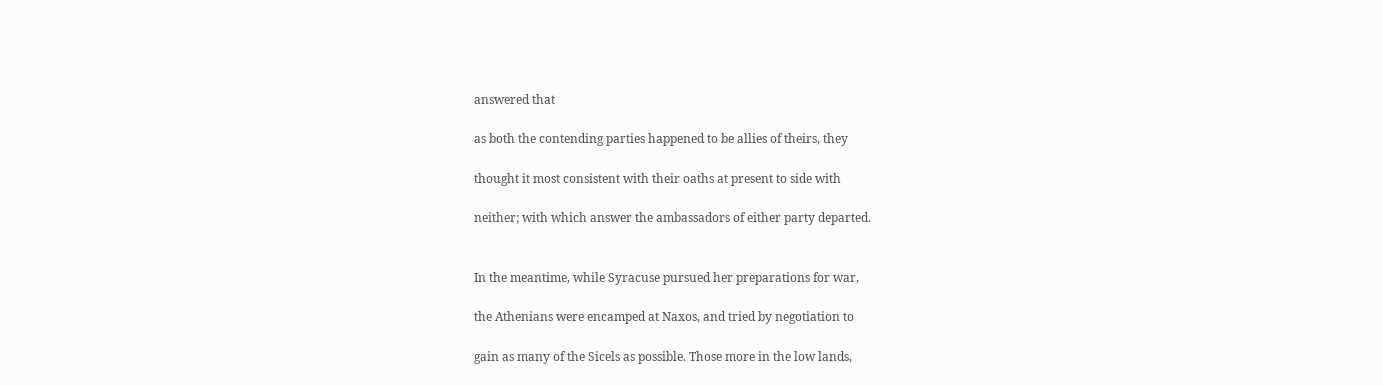answered that

as both the contending parties happened to be allies of theirs, they

thought it most consistent with their oaths at present to side with

neither; with which answer the ambassadors of either party departed.


In the meantime, while Syracuse pursued her preparations for war,

the Athenians were encamped at Naxos, and tried by negotiation to

gain as many of the Sicels as possible. Those more in the low lands,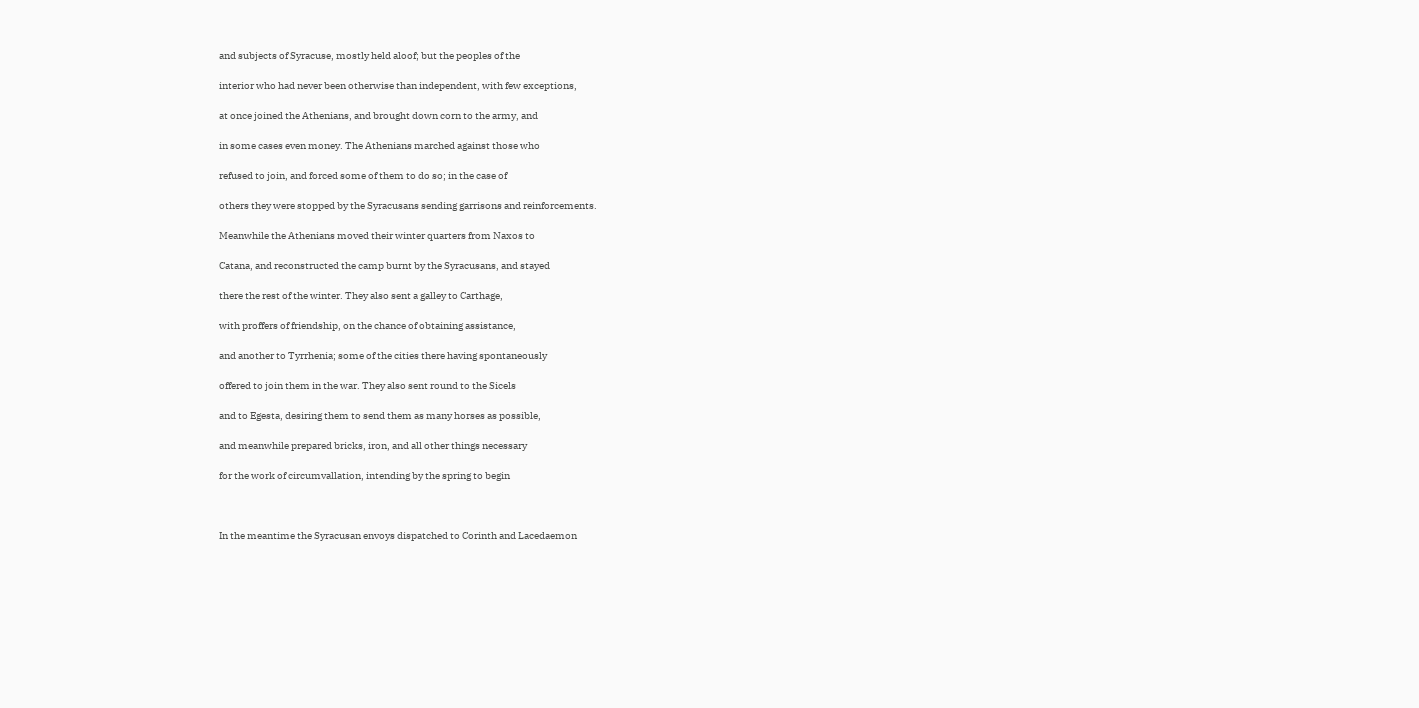and subjects of Syracuse, mostly held aloof; but the peoples of the

interior who had never been otherwise than independent, with few exceptions,

at once joined the Athenians, and brought down corn to the army, and

in some cases even money. The Athenians marched against those who

refused to join, and forced some of them to do so; in the case of

others they were stopped by the Syracusans sending garrisons and reinforcements.

Meanwhile the Athenians moved their winter quarters from Naxos to

Catana, and reconstructed the camp burnt by the Syracusans, and stayed

there the rest of the winter. They also sent a galley to Carthage,

with proffers of friendship, on the chance of obtaining assistance,

and another to Tyrrhenia; some of the cities there having spontaneously

offered to join them in the war. They also sent round to the Sicels

and to Egesta, desiring them to send them as many horses as possible,

and meanwhile prepared bricks, iron, and all other things necessary

for the work of circumvallation, intending by the spring to begin



In the meantime the Syracusan envoys dispatched to Corinth and Lacedaemon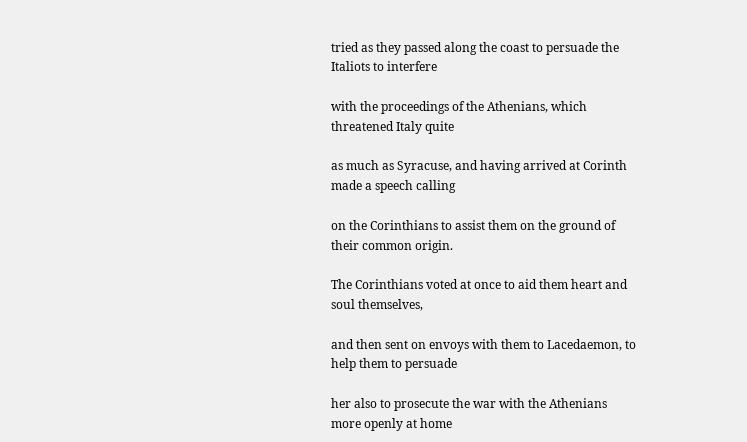tried as they passed along the coast to persuade the Italiots to interfere

with the proceedings of the Athenians, which threatened Italy quite

as much as Syracuse, and having arrived at Corinth made a speech calling

on the Corinthians to assist them on the ground of their common origin.

The Corinthians voted at once to aid them heart and soul themselves,

and then sent on envoys with them to Lacedaemon, to help them to persuade

her also to prosecute the war with the Athenians more openly at home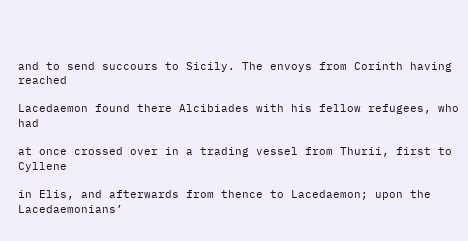and to send succours to Sicily. The envoys from Corinth having reached

Lacedaemon found there Alcibiades with his fellow refugees, who had

at once crossed over in a trading vessel from Thurii, first to Cyllene

in Elis, and afterwards from thence to Lacedaemon; upon the Lacedaemonians’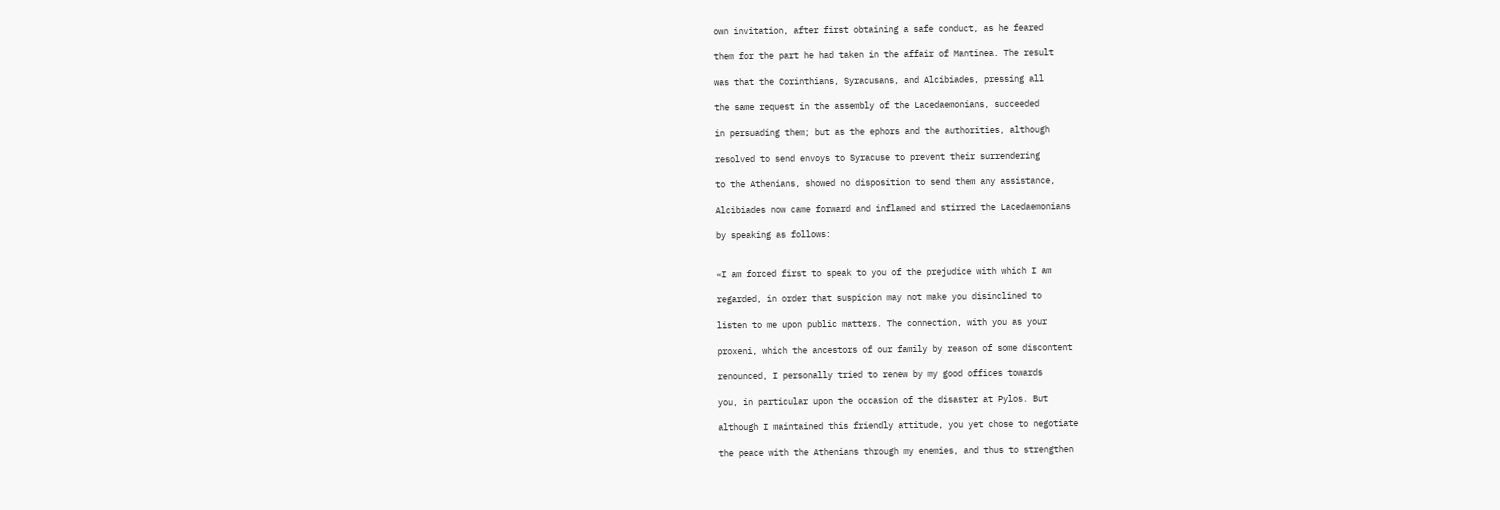own invitation, after first obtaining a safe conduct, as he feared

them for the part he had taken in the affair of Mantinea. The result

was that the Corinthians, Syracusans, and Alcibiades, pressing all

the same request in the assembly of the Lacedaemonians, succeeded

in persuading them; but as the ephors and the authorities, although

resolved to send envoys to Syracuse to prevent their surrendering

to the Athenians, showed no disposition to send them any assistance,

Alcibiades now came forward and inflamed and stirred the Lacedaemonians

by speaking as follows:


«I am forced first to speak to you of the prejudice with which I am

regarded, in order that suspicion may not make you disinclined to

listen to me upon public matters. The connection, with you as your

proxeni, which the ancestors of our family by reason of some discontent

renounced, I personally tried to renew by my good offices towards

you, in particular upon the occasion of the disaster at Pylos. But

although I maintained this friendly attitude, you yet chose to negotiate

the peace with the Athenians through my enemies, and thus to strengthen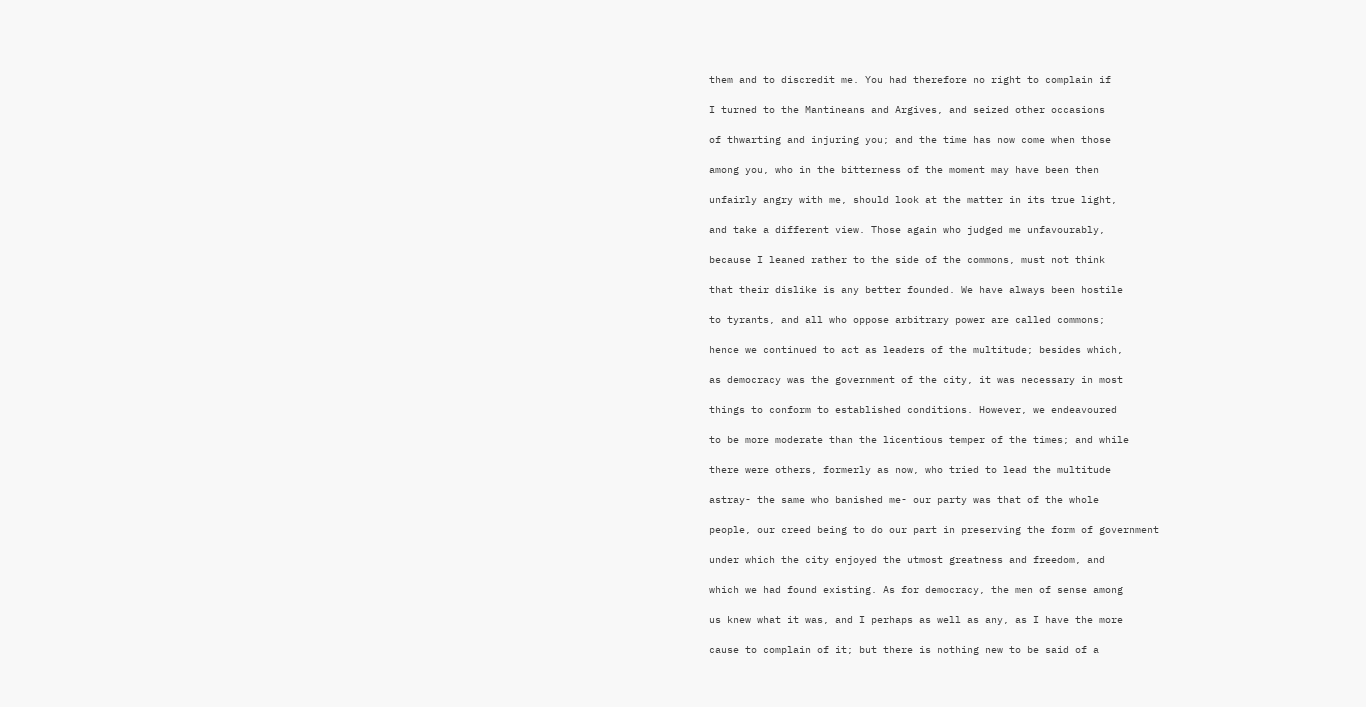them and to discredit me. You had therefore no right to complain if

I turned to the Mantineans and Argives, and seized other occasions

of thwarting and injuring you; and the time has now come when those

among you, who in the bitterness of the moment may have been then

unfairly angry with me, should look at the matter in its true light,

and take a different view. Those again who judged me unfavourably,

because I leaned rather to the side of the commons, must not think

that their dislike is any better founded. We have always been hostile

to tyrants, and all who oppose arbitrary power are called commons;

hence we continued to act as leaders of the multitude; besides which,

as democracy was the government of the city, it was necessary in most

things to conform to established conditions. However, we endeavoured

to be more moderate than the licentious temper of the times; and while

there were others, formerly as now, who tried to lead the multitude

astray- the same who banished me- our party was that of the whole

people, our creed being to do our part in preserving the form of government

under which the city enjoyed the utmost greatness and freedom, and

which we had found existing. As for democracy, the men of sense among

us knew what it was, and I perhaps as well as any, as I have the more

cause to complain of it; but there is nothing new to be said of a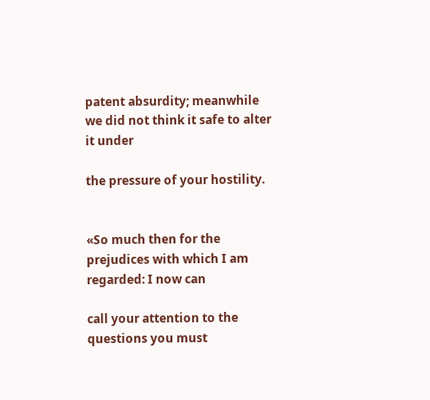patent absurdity; meanwhile we did not think it safe to alter it under

the pressure of your hostility.


«So much then for the prejudices with which I am regarded: I now can

call your attention to the questions you must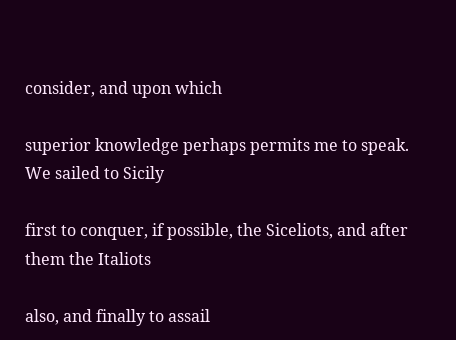consider, and upon which

superior knowledge perhaps permits me to speak. We sailed to Sicily

first to conquer, if possible, the Siceliots, and after them the Italiots

also, and finally to assail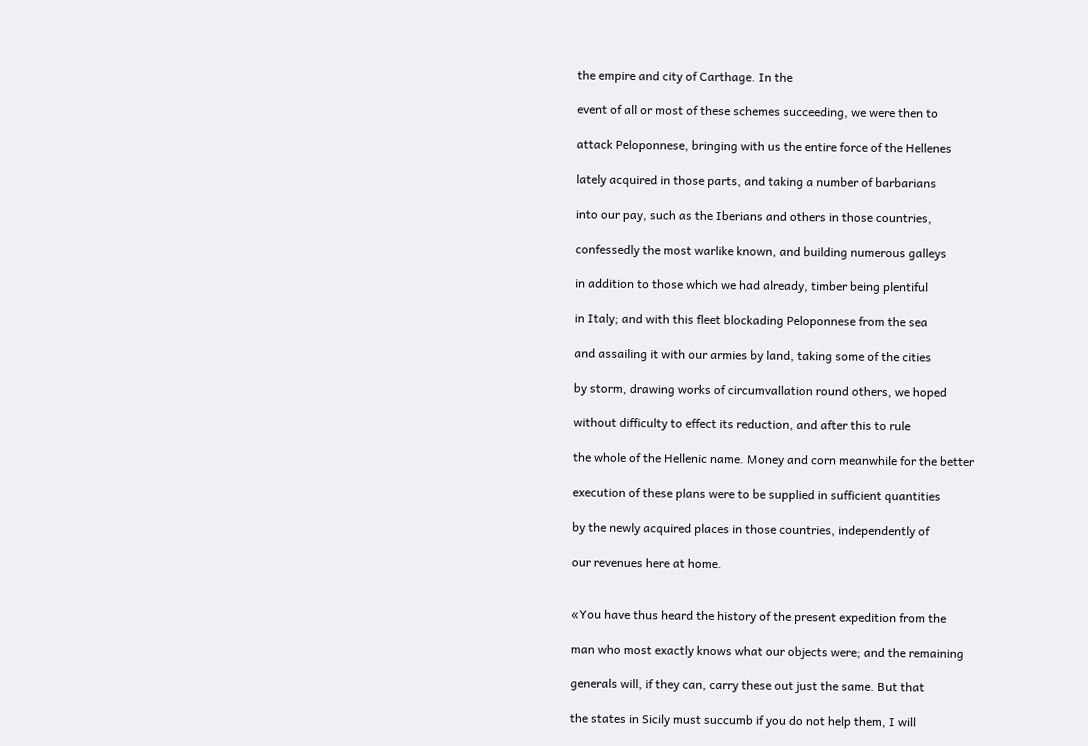the empire and city of Carthage. In the

event of all or most of these schemes succeeding, we were then to

attack Peloponnese, bringing with us the entire force of the Hellenes

lately acquired in those parts, and taking a number of barbarians

into our pay, such as the Iberians and others in those countries,

confessedly the most warlike known, and building numerous galleys

in addition to those which we had already, timber being plentiful

in Italy; and with this fleet blockading Peloponnese from the sea

and assailing it with our armies by land, taking some of the cities

by storm, drawing works of circumvallation round others, we hoped

without difficulty to effect its reduction, and after this to rule

the whole of the Hellenic name. Money and corn meanwhile for the better

execution of these plans were to be supplied in sufficient quantities

by the newly acquired places in those countries, independently of

our revenues here at home.


«You have thus heard the history of the present expedition from the

man who most exactly knows what our objects were; and the remaining

generals will, if they can, carry these out just the same. But that

the states in Sicily must succumb if you do not help them, I will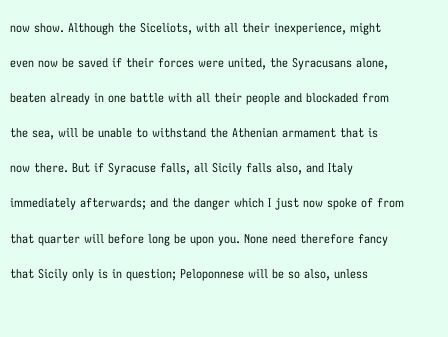now show. Although the Siceliots, with all their inexperience, might

even now be saved if their forces were united, the Syracusans alone,

beaten already in one battle with all their people and blockaded from

the sea, will be unable to withstand the Athenian armament that is

now there. But if Syracuse falls, all Sicily falls also, and Italy

immediately afterwards; and the danger which I just now spoke of from

that quarter will before long be upon you. None need therefore fancy

that Sicily only is in question; Peloponnese will be so also, unless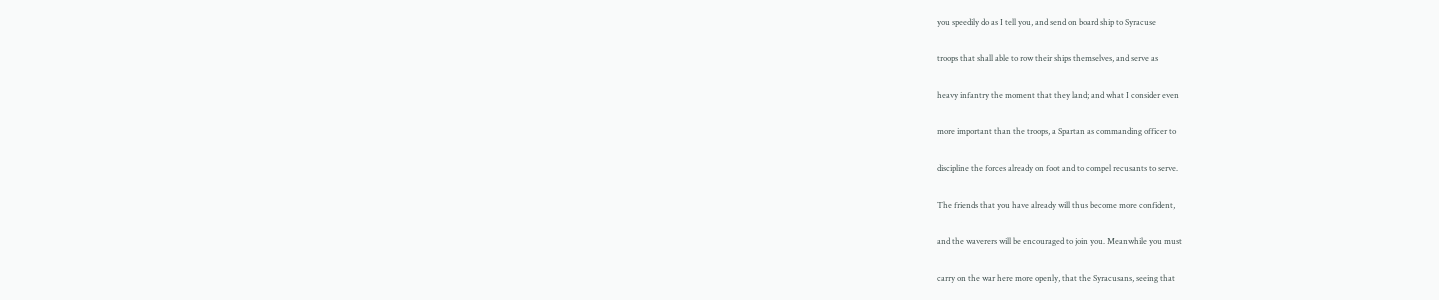you speedily do as I tell you, and send on board ship to Syracuse

troops that shall able to row their ships themselves, and serve as

heavy infantry the moment that they land; and what I consider even

more important than the troops, a Spartan as commanding officer to

discipline the forces already on foot and to compel recusants to serve.

The friends that you have already will thus become more confident,

and the waverers will be encouraged to join you. Meanwhile you must

carry on the war here more openly, that the Syracusans, seeing that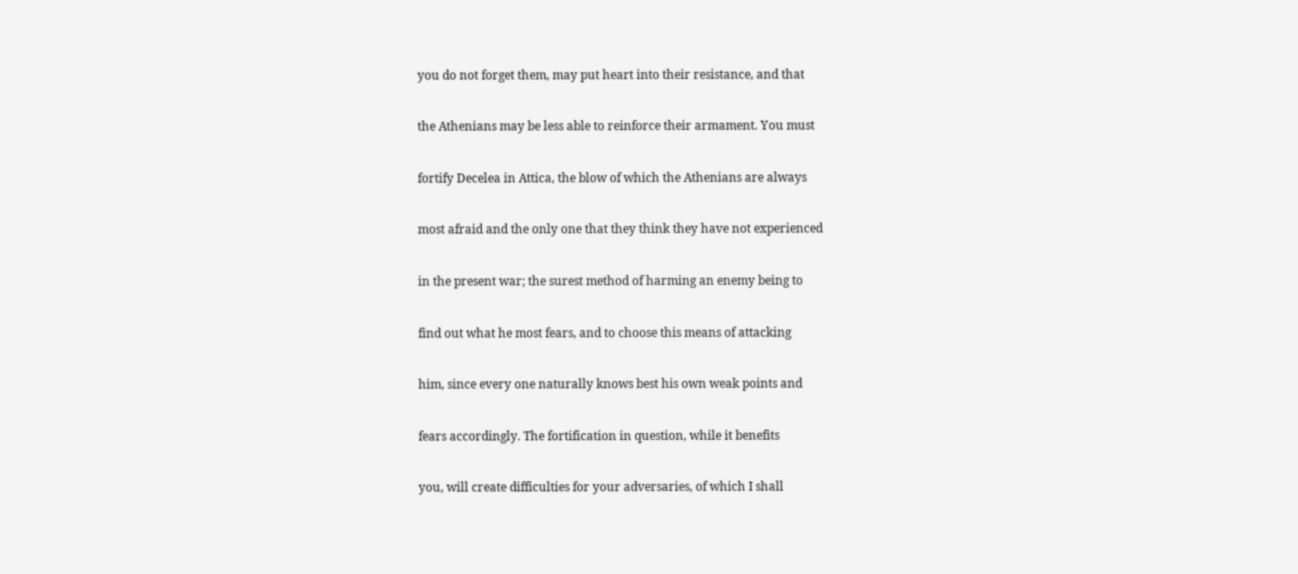you do not forget them, may put heart into their resistance, and that

the Athenians may be less able to reinforce their armament. You must

fortify Decelea in Attica, the blow of which the Athenians are always

most afraid and the only one that they think they have not experienced

in the present war; the surest method of harming an enemy being to

find out what he most fears, and to choose this means of attacking

him, since every one naturally knows best his own weak points and

fears accordingly. The fortification in question, while it benefits

you, will create difficulties for your adversaries, of which I shall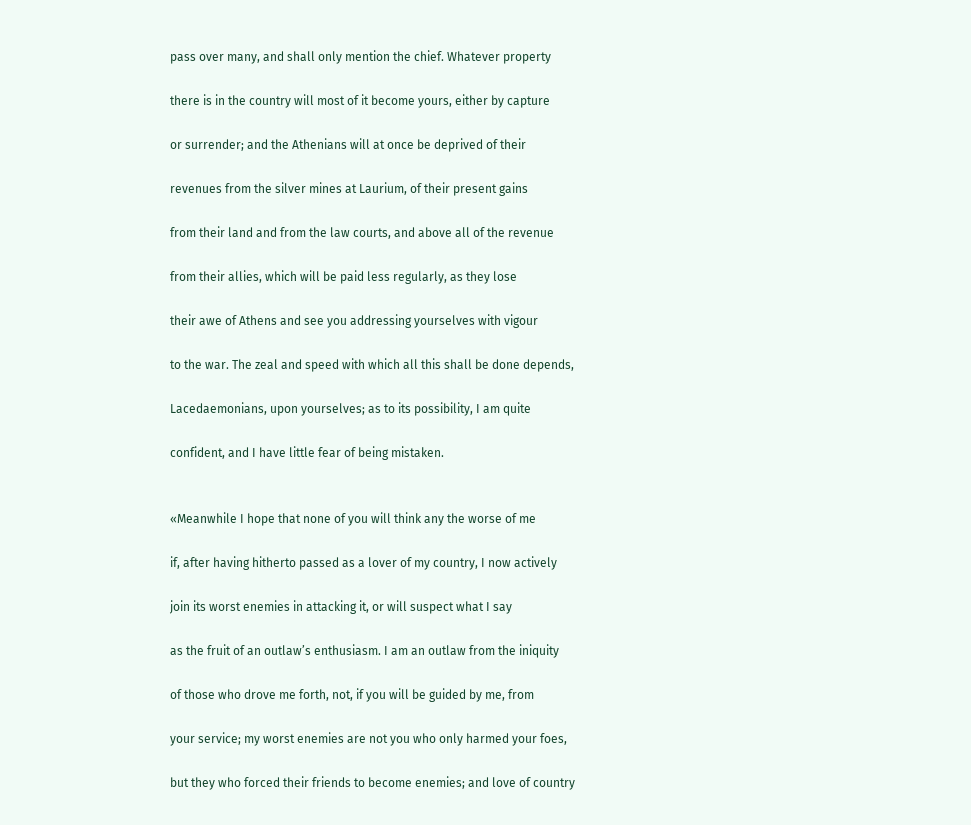pass over many, and shall only mention the chief. Whatever property

there is in the country will most of it become yours, either by capture

or surrender; and the Athenians will at once be deprived of their

revenues from the silver mines at Laurium, of their present gains

from their land and from the law courts, and above all of the revenue

from their allies, which will be paid less regularly, as they lose

their awe of Athens and see you addressing yourselves with vigour

to the war. The zeal and speed with which all this shall be done depends,

Lacedaemonians, upon yourselves; as to its possibility, I am quite

confident, and I have little fear of being mistaken.


«Meanwhile I hope that none of you will think any the worse of me

if, after having hitherto passed as a lover of my country, I now actively

join its worst enemies in attacking it, or will suspect what I say

as the fruit of an outlaw’s enthusiasm. I am an outlaw from the iniquity

of those who drove me forth, not, if you will be guided by me, from

your service; my worst enemies are not you who only harmed your foes,

but they who forced their friends to become enemies; and love of country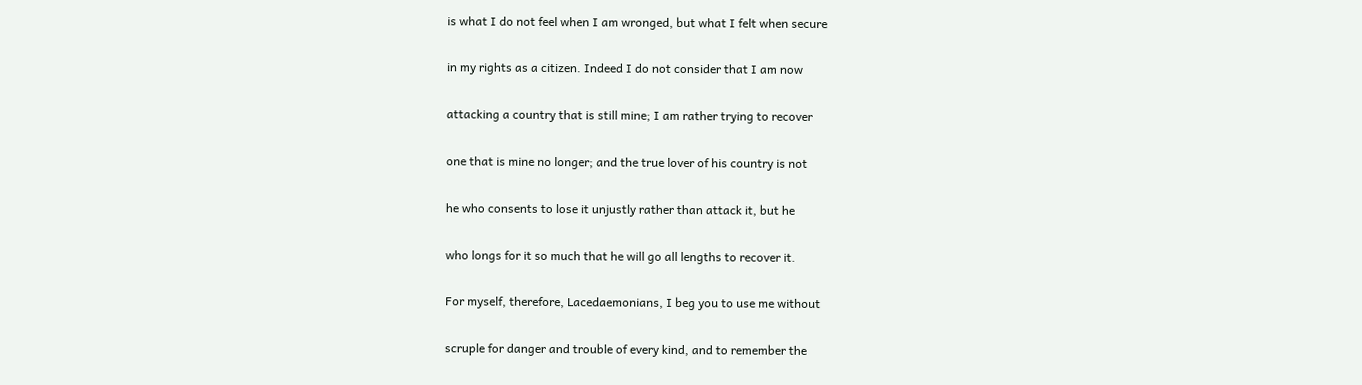is what I do not feel when I am wronged, but what I felt when secure

in my rights as a citizen. Indeed I do not consider that I am now

attacking a country that is still mine; I am rather trying to recover

one that is mine no longer; and the true lover of his country is not

he who consents to lose it unjustly rather than attack it, but he

who longs for it so much that he will go all lengths to recover it.

For myself, therefore, Lacedaemonians, I beg you to use me without

scruple for danger and trouble of every kind, and to remember the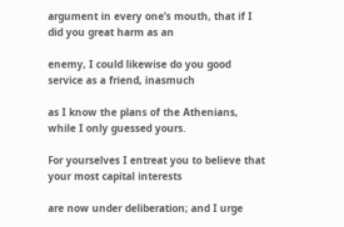argument in every one’s mouth, that if I did you great harm as an

enemy, I could likewise do you good service as a friend, inasmuch

as I know the plans of the Athenians, while I only guessed yours.

For yourselves I entreat you to believe that your most capital interests

are now under deliberation; and I urge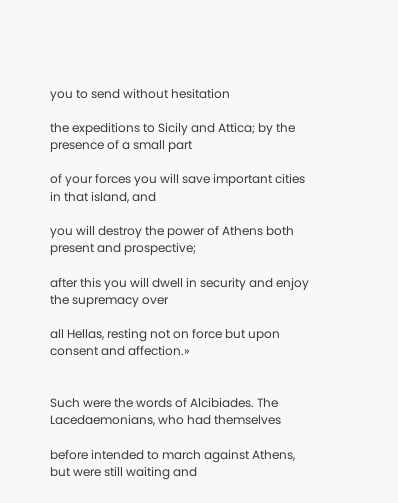you to send without hesitation

the expeditions to Sicily and Attica; by the presence of a small part

of your forces you will save important cities in that island, and

you will destroy the power of Athens both present and prospective;

after this you will dwell in security and enjoy the supremacy over

all Hellas, resting not on force but upon consent and affection.»


Such were the words of Alcibiades. The Lacedaemonians, who had themselves

before intended to march against Athens, but were still waiting and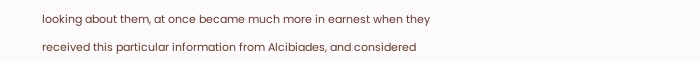looking about them, at once became much more in earnest when they

received this particular information from Alcibiades, and considered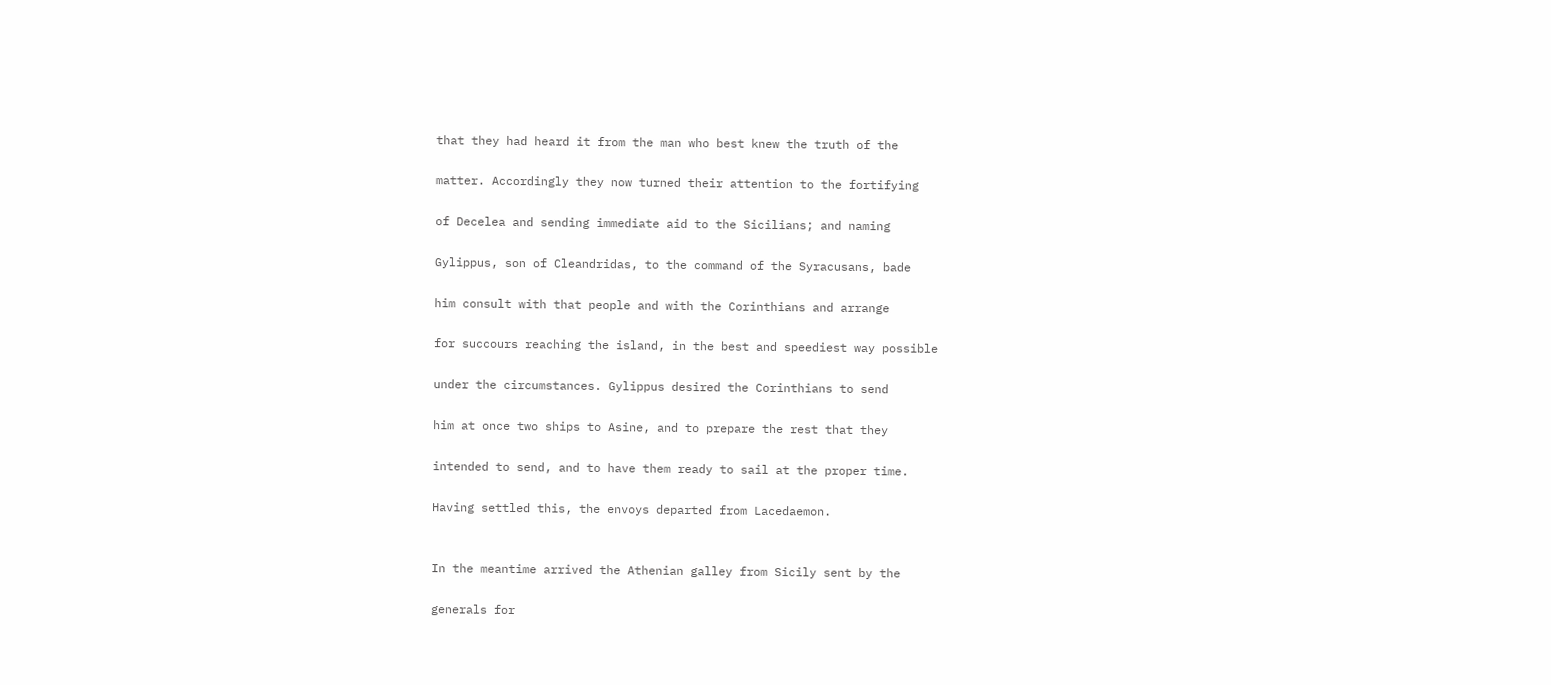that they had heard it from the man who best knew the truth of the

matter. Accordingly they now turned their attention to the fortifying

of Decelea and sending immediate aid to the Sicilians; and naming

Gylippus, son of Cleandridas, to the command of the Syracusans, bade

him consult with that people and with the Corinthians and arrange

for succours reaching the island, in the best and speediest way possible

under the circumstances. Gylippus desired the Corinthians to send

him at once two ships to Asine, and to prepare the rest that they

intended to send, and to have them ready to sail at the proper time.

Having settled this, the envoys departed from Lacedaemon.


In the meantime arrived the Athenian galley from Sicily sent by the

generals for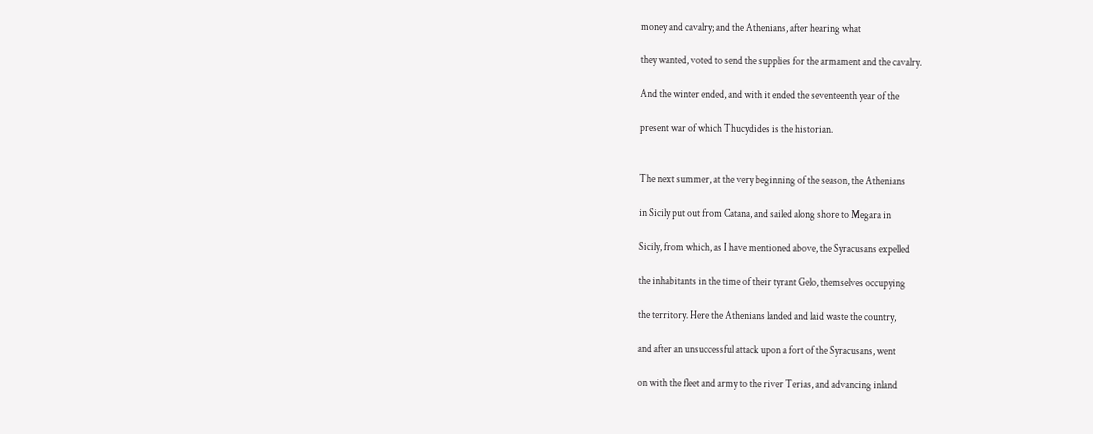money and cavalry; and the Athenians, after hearing what

they wanted, voted to send the supplies for the armament and the cavalry.

And the winter ended, and with it ended the seventeenth year of the

present war of which Thucydides is the historian.


The next summer, at the very beginning of the season, the Athenians

in Sicily put out from Catana, and sailed along shore to Megara in

Sicily, from which, as I have mentioned above, the Syracusans expelled

the inhabitants in the time of their tyrant Gelo, themselves occupying

the territory. Here the Athenians landed and laid waste the country,

and after an unsuccessful attack upon a fort of the Syracusans, went

on with the fleet and army to the river Terias, and advancing inland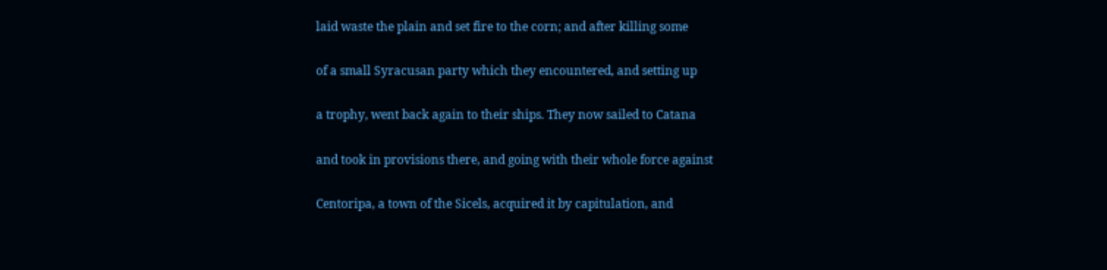laid waste the plain and set fire to the corn; and after killing some

of a small Syracusan party which they encountered, and setting up

a trophy, went back again to their ships. They now sailed to Catana

and took in provisions there, and going with their whole force against

Centoripa, a town of the Sicels, acquired it by capitulation, and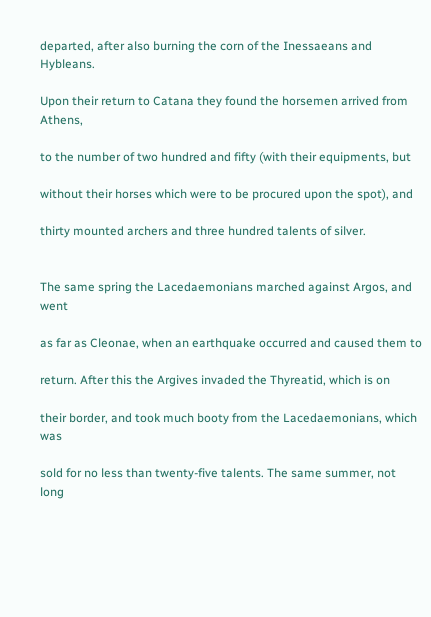departed, after also burning the corn of the Inessaeans and Hybleans.

Upon their return to Catana they found the horsemen arrived from Athens,

to the number of two hundred and fifty (with their equipments, but

without their horses which were to be procured upon the spot), and

thirty mounted archers and three hundred talents of silver.


The same spring the Lacedaemonians marched against Argos, and went

as far as Cleonae, when an earthquake occurred and caused them to

return. After this the Argives invaded the Thyreatid, which is on

their border, and took much booty from the Lacedaemonians, which was

sold for no less than twenty-five talents. The same summer, not long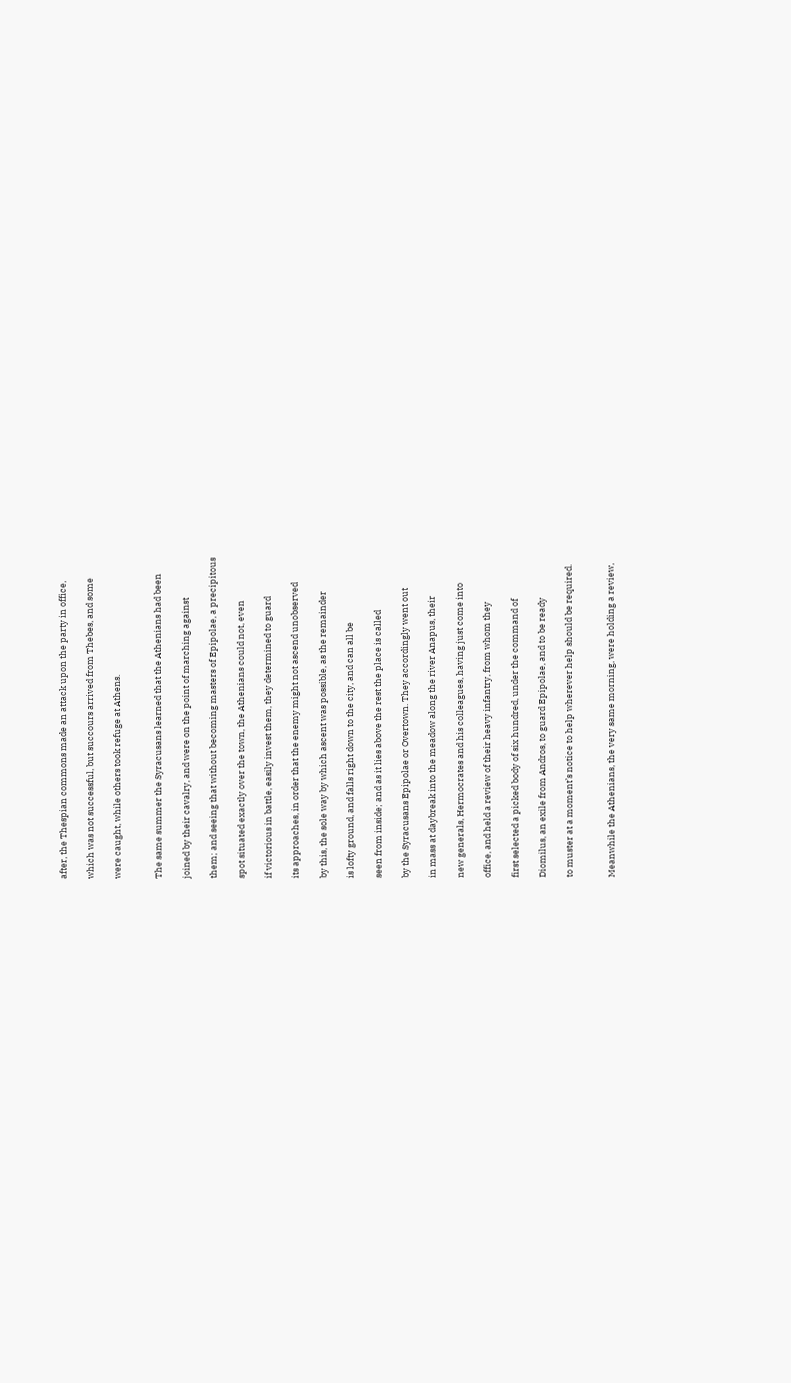after, the Thespian commons made an attack upon the party in office,

which was not successful, but succours arrived from Thebes, and some

were caught, while others took refuge at Athens.


The same summer the Syracusans learned that the Athenians had been

joined by their cavalry, and were on the point of marching against

them; and seeing that without becoming masters of Epipolae, a precipitous

spot situated exactly over the town, the Athenians could not, even

if victorious in battle, easily invest them, they determined to guard

its approaches, in order that the enemy might not ascend unobserved

by this, the sole way by which ascent was possible, as the remainder

is lofty ground, and falls right down to the city, and can all be

seen from inside; and as it lies above the rest the place is called

by the Syracusans Epipolae or Overtown. They accordingly went out

in mass at daybreak into the meadow along the river Anapus, their

new generals, Hermocrates and his colleagues, having just come into

office, and held a review of their heavy infantry, from whom they

first selected a picked body of six hundred, under the command of

Diomilus, an exile from Andros, to guard Epipolae, and to be ready

to muster at a moment’s notice to help wherever help should be required.


Meanwhile the Athenians, the very same morning, were holding a review,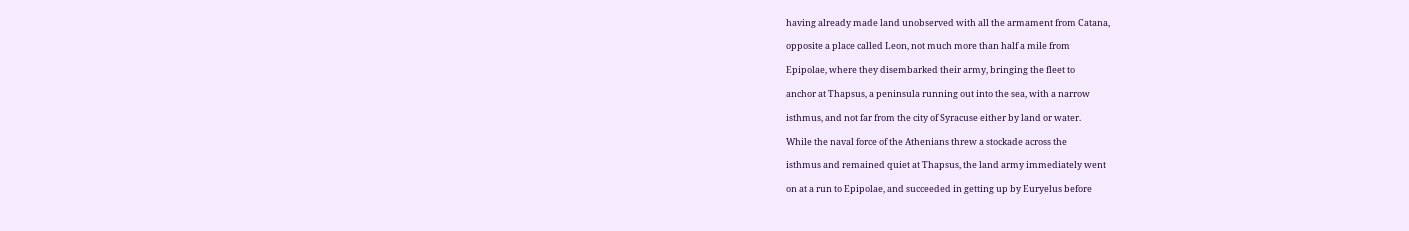having already made land unobserved with all the armament from Catana,

opposite a place called Leon, not much more than half a mile from

Epipolae, where they disembarked their army, bringing the fleet to

anchor at Thapsus, a peninsula running out into the sea, with a narrow

isthmus, and not far from the city of Syracuse either by land or water.

While the naval force of the Athenians threw a stockade across the

isthmus and remained quiet at Thapsus, the land army immediately went

on at a run to Epipolae, and succeeded in getting up by Euryelus before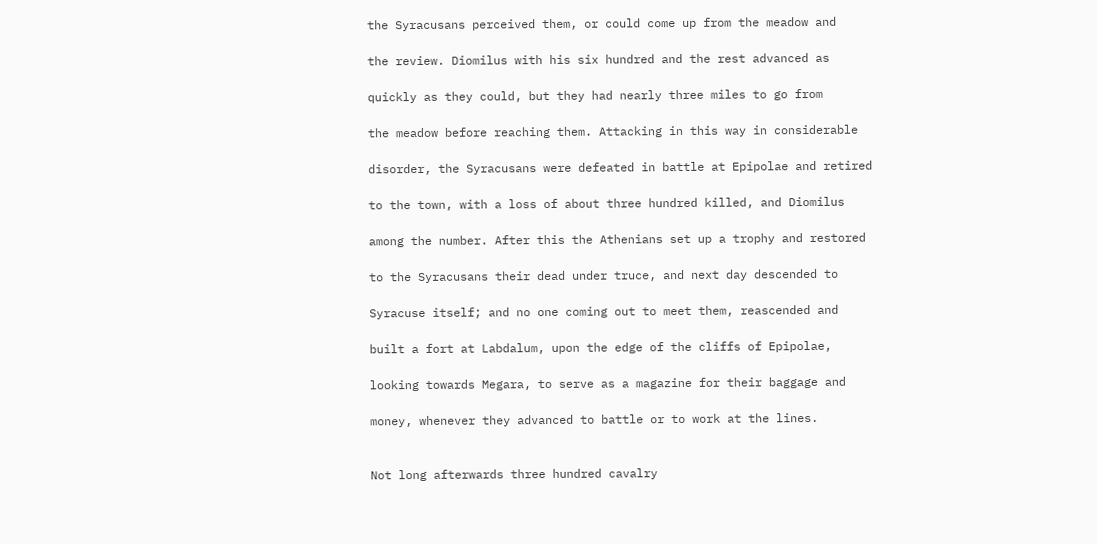the Syracusans perceived them, or could come up from the meadow and

the review. Diomilus with his six hundred and the rest advanced as

quickly as they could, but they had nearly three miles to go from

the meadow before reaching them. Attacking in this way in considerable

disorder, the Syracusans were defeated in battle at Epipolae and retired

to the town, with a loss of about three hundred killed, and Diomilus

among the number. After this the Athenians set up a trophy and restored

to the Syracusans their dead under truce, and next day descended to

Syracuse itself; and no one coming out to meet them, reascended and

built a fort at Labdalum, upon the edge of the cliffs of Epipolae,

looking towards Megara, to serve as a magazine for their baggage and

money, whenever they advanced to battle or to work at the lines.


Not long afterwards three hundred cavalry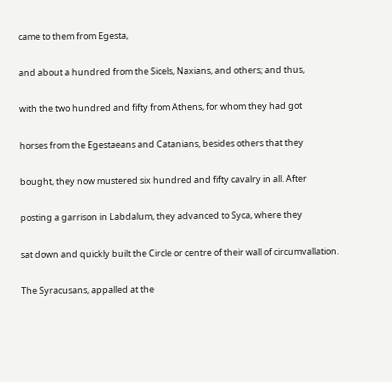came to them from Egesta,

and about a hundred from the Sicels, Naxians, and others; and thus,

with the two hundred and fifty from Athens, for whom they had got

horses from the Egestaeans and Catanians, besides others that they

bought, they now mustered six hundred and fifty cavalry in all. After

posting a garrison in Labdalum, they advanced to Syca, where they

sat down and quickly built the Circle or centre of their wall of circumvallation.

The Syracusans, appalled at the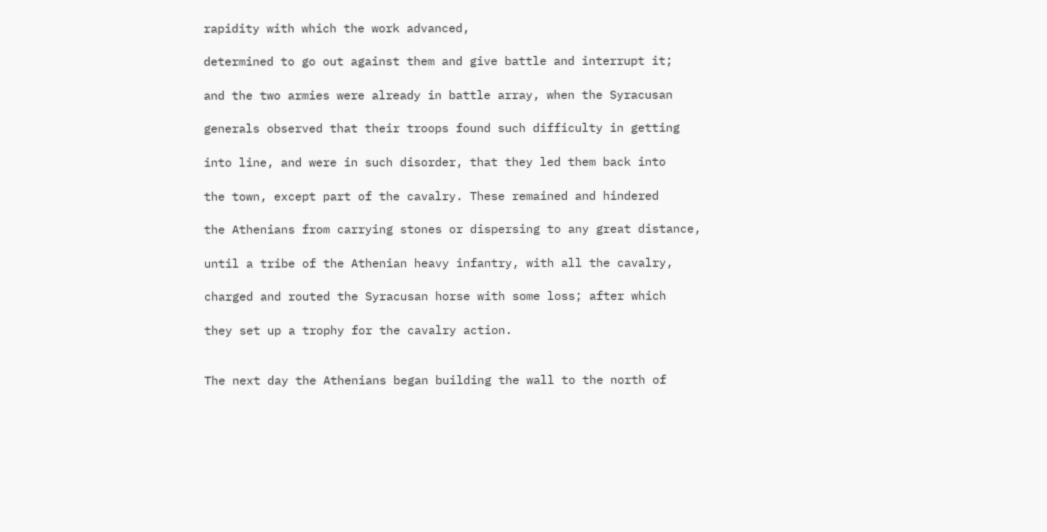rapidity with which the work advanced,

determined to go out against them and give battle and interrupt it;

and the two armies were already in battle array, when the Syracusan

generals observed that their troops found such difficulty in getting

into line, and were in such disorder, that they led them back into

the town, except part of the cavalry. These remained and hindered

the Athenians from carrying stones or dispersing to any great distance,

until a tribe of the Athenian heavy infantry, with all the cavalry,

charged and routed the Syracusan horse with some loss; after which

they set up a trophy for the cavalry action.


The next day the Athenians began building the wall to the north of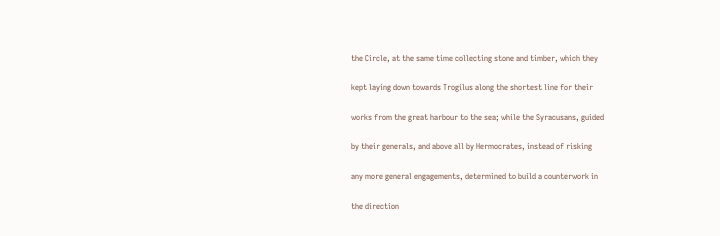the Circle, at the same time collecting stone and timber, which they

kept laying down towards Trogilus along the shortest line for their

works from the great harbour to the sea; while the Syracusans, guided

by their generals, and above all by Hermocrates, instead of risking

any more general engagements, determined to build a counterwork in

the direction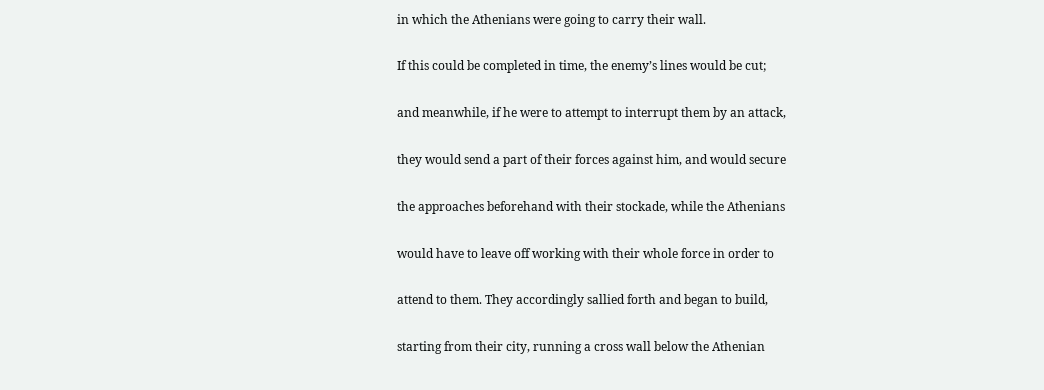in which the Athenians were going to carry their wall.

If this could be completed in time, the enemy’s lines would be cut;

and meanwhile, if he were to attempt to interrupt them by an attack,

they would send a part of their forces against him, and would secure

the approaches beforehand with their stockade, while the Athenians

would have to leave off working with their whole force in order to

attend to them. They accordingly sallied forth and began to build,

starting from their city, running a cross wall below the Athenian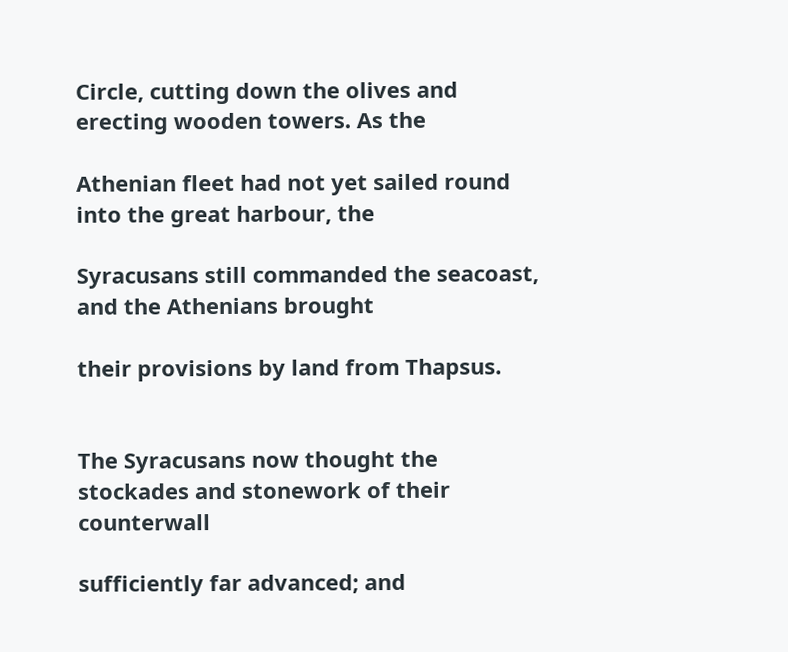Circle, cutting down the olives and erecting wooden towers. As the

Athenian fleet had not yet sailed round into the great harbour, the

Syracusans still commanded the seacoast, and the Athenians brought

their provisions by land from Thapsus.


The Syracusans now thought the stockades and stonework of their counterwall

sufficiently far advanced; and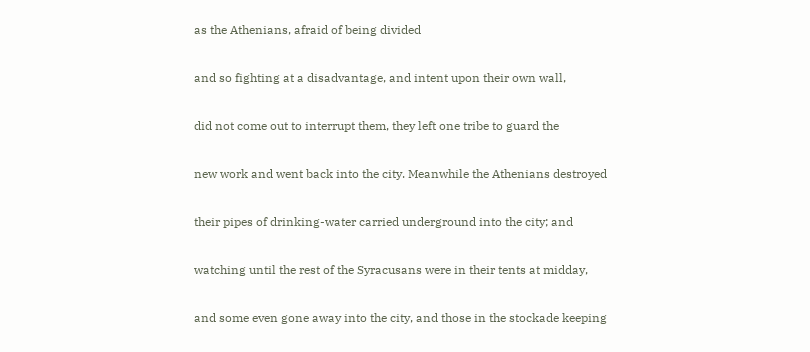as the Athenians, afraid of being divided

and so fighting at a disadvantage, and intent upon their own wall,

did not come out to interrupt them, they left one tribe to guard the

new work and went back into the city. Meanwhile the Athenians destroyed

their pipes of drinking-water carried underground into the city; and

watching until the rest of the Syracusans were in their tents at midday,

and some even gone away into the city, and those in the stockade keeping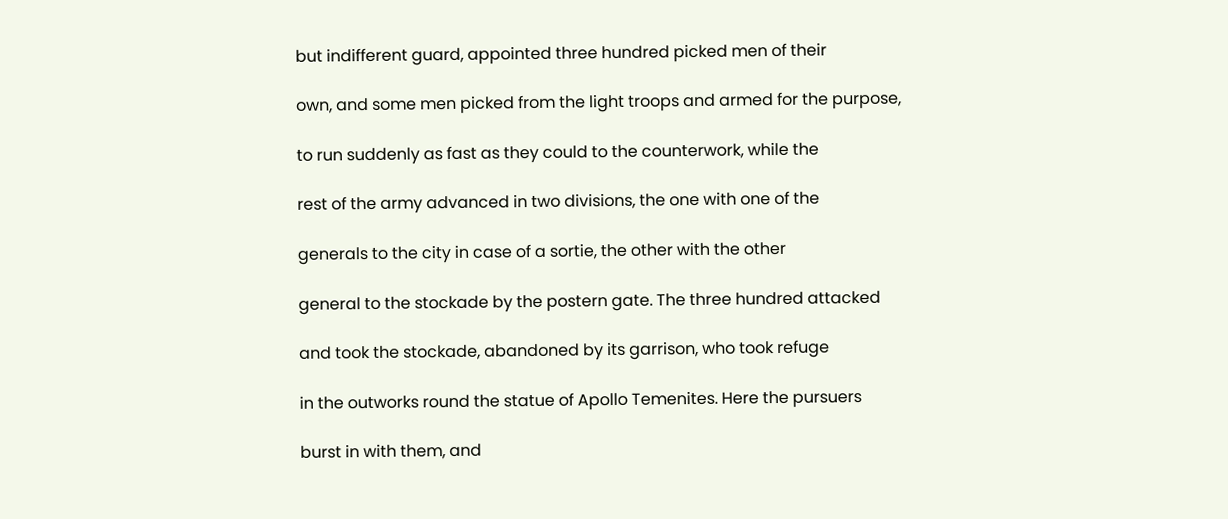but indifferent guard, appointed three hundred picked men of their

own, and some men picked from the light troops and armed for the purpose,

to run suddenly as fast as they could to the counterwork, while the

rest of the army advanced in two divisions, the one with one of the

generals to the city in case of a sortie, the other with the other

general to the stockade by the postern gate. The three hundred attacked

and took the stockade, abandoned by its garrison, who took refuge

in the outworks round the statue of Apollo Temenites. Here the pursuers

burst in with them, and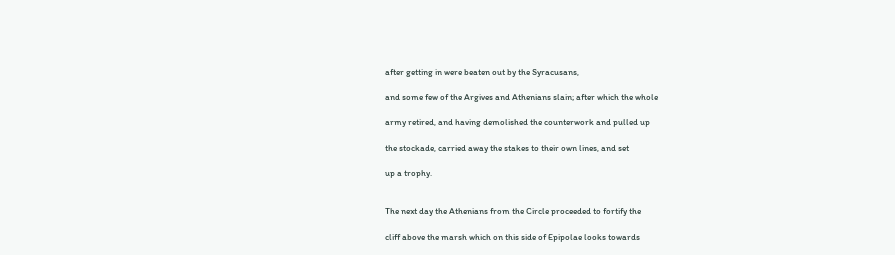after getting in were beaten out by the Syracusans,

and some few of the Argives and Athenians slain; after which the whole

army retired, and having demolished the counterwork and pulled up

the stockade, carried away the stakes to their own lines, and set

up a trophy.


The next day the Athenians from the Circle proceeded to fortify the

cliff above the marsh which on this side of Epipolae looks towards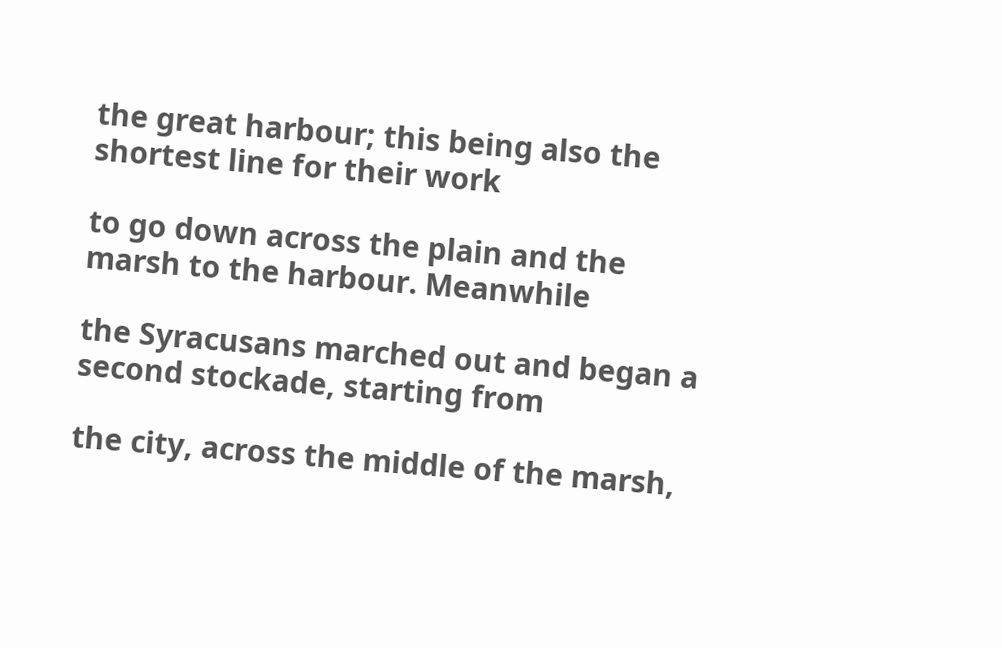the great harbour; this being also the shortest line for their work

to go down across the plain and the marsh to the harbour. Meanwhile

the Syracusans marched out and began a second stockade, starting from

the city, across the middle of the marsh,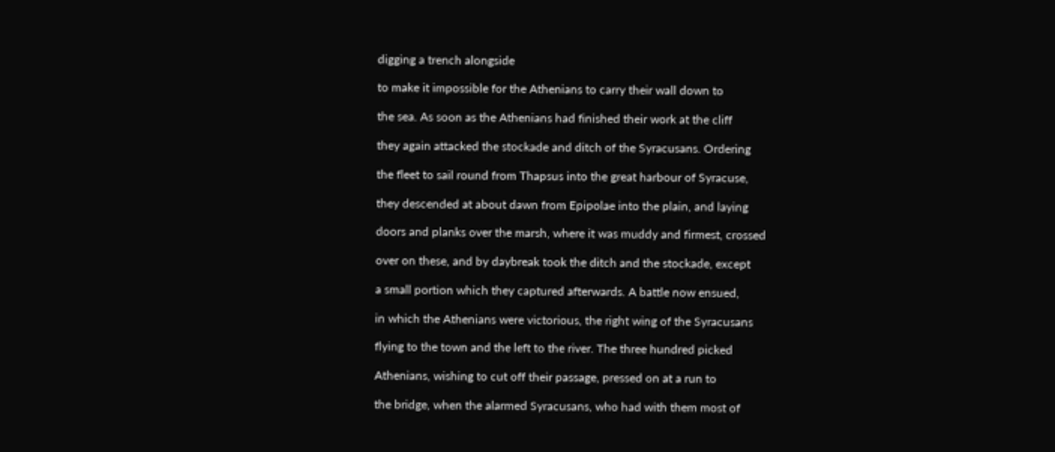digging a trench alongside

to make it impossible for the Athenians to carry their wall down to

the sea. As soon as the Athenians had finished their work at the cliff

they again attacked the stockade and ditch of the Syracusans. Ordering

the fleet to sail round from Thapsus into the great harbour of Syracuse,

they descended at about dawn from Epipolae into the plain, and laying

doors and planks over the marsh, where it was muddy and firmest, crossed

over on these, and by daybreak took the ditch and the stockade, except

a small portion which they captured afterwards. A battle now ensued,

in which the Athenians were victorious, the right wing of the Syracusans

flying to the town and the left to the river. The three hundred picked

Athenians, wishing to cut off their passage, pressed on at a run to

the bridge, when the alarmed Syracusans, who had with them most of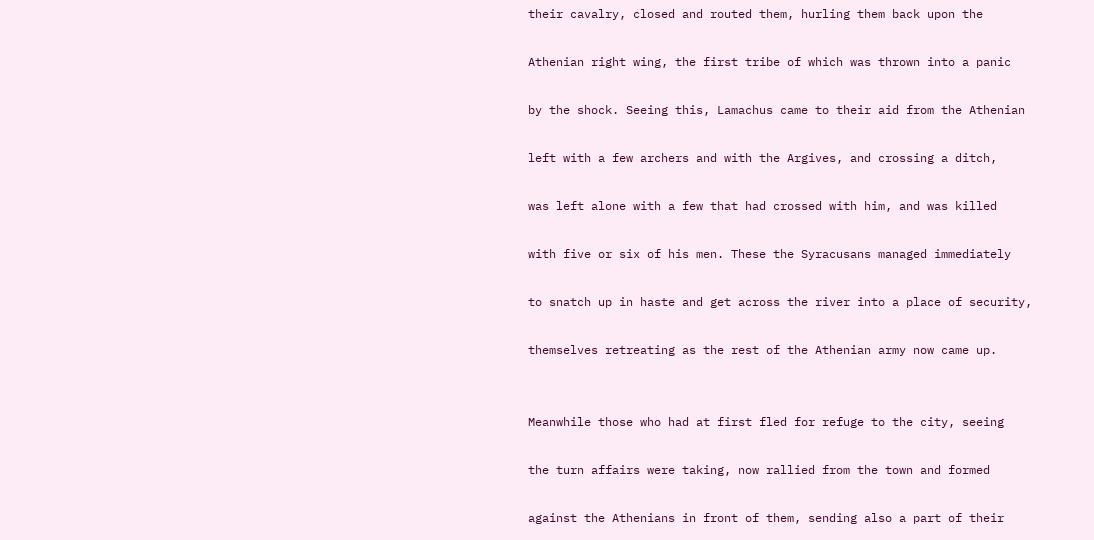their cavalry, closed and routed them, hurling them back upon the

Athenian right wing, the first tribe of which was thrown into a panic

by the shock. Seeing this, Lamachus came to their aid from the Athenian

left with a few archers and with the Argives, and crossing a ditch,

was left alone with a few that had crossed with him, and was killed

with five or six of his men. These the Syracusans managed immediately

to snatch up in haste and get across the river into a place of security,

themselves retreating as the rest of the Athenian army now came up.


Meanwhile those who had at first fled for refuge to the city, seeing

the turn affairs were taking, now rallied from the town and formed

against the Athenians in front of them, sending also a part of their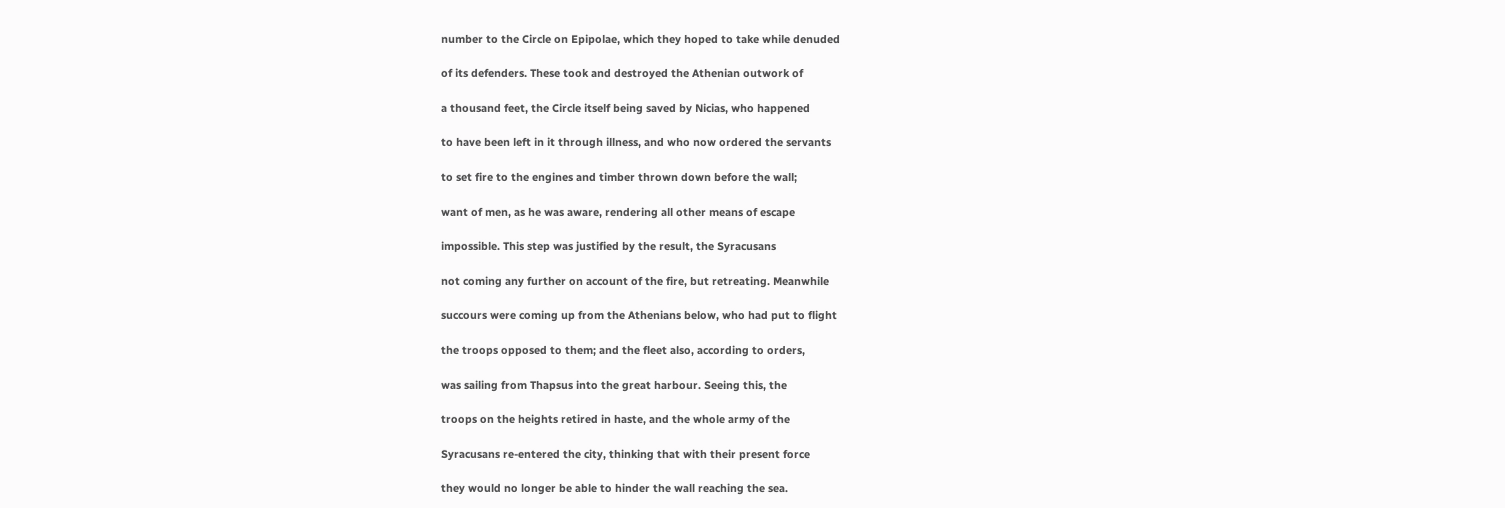number to the Circle on Epipolae, which they hoped to take while denuded

of its defenders. These took and destroyed the Athenian outwork of

a thousand feet, the Circle itself being saved by Nicias, who happened

to have been left in it through illness, and who now ordered the servants

to set fire to the engines and timber thrown down before the wall;

want of men, as he was aware, rendering all other means of escape

impossible. This step was justified by the result, the Syracusans

not coming any further on account of the fire, but retreating. Meanwhile

succours were coming up from the Athenians below, who had put to flight

the troops opposed to them; and the fleet also, according to orders,

was sailing from Thapsus into the great harbour. Seeing this, the

troops on the heights retired in haste, and the whole army of the

Syracusans re-entered the city, thinking that with their present force

they would no longer be able to hinder the wall reaching the sea.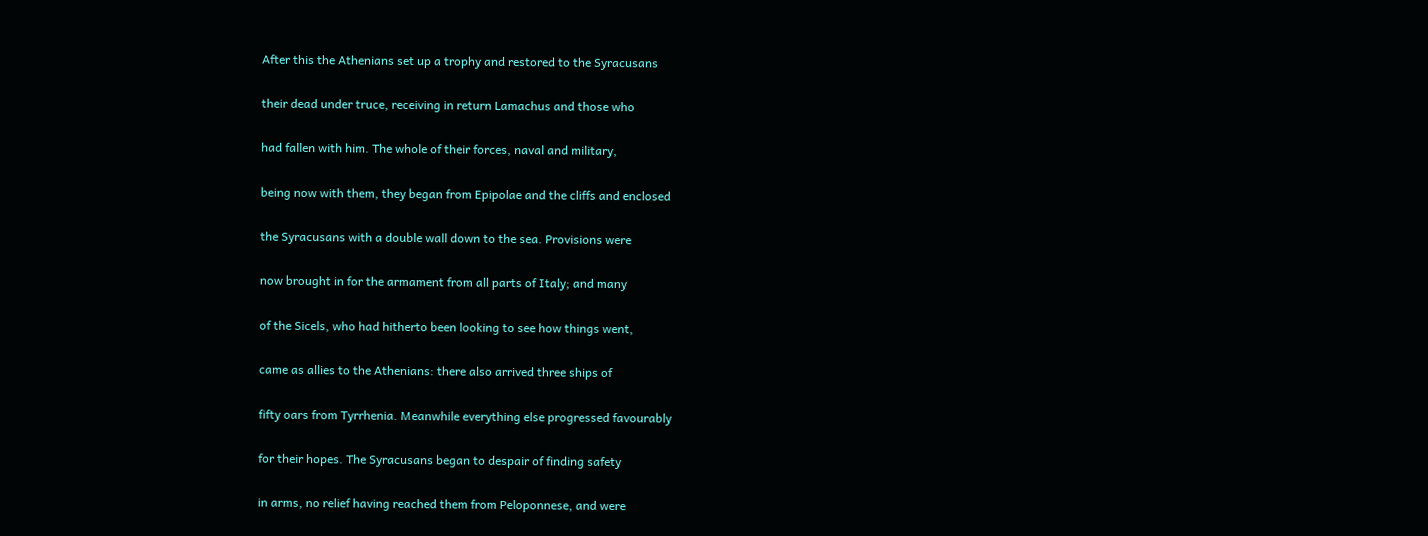After this the Athenians set up a trophy and restored to the Syracusans

their dead under truce, receiving in return Lamachus and those who

had fallen with him. The whole of their forces, naval and military,

being now with them, they began from Epipolae and the cliffs and enclosed

the Syracusans with a double wall down to the sea. Provisions were

now brought in for the armament from all parts of Italy; and many

of the Sicels, who had hitherto been looking to see how things went,

came as allies to the Athenians: there also arrived three ships of

fifty oars from Tyrrhenia. Meanwhile everything else progressed favourably

for their hopes. The Syracusans began to despair of finding safety

in arms, no relief having reached them from Peloponnese, and were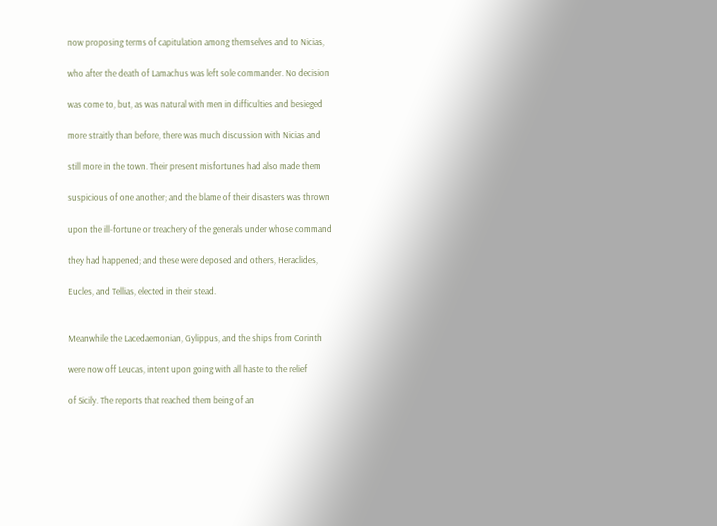now proposing terms of capitulation among themselves and to Nicias,

who after the death of Lamachus was left sole commander. No decision

was come to, but, as was natural with men in difficulties and besieged

more straitly than before, there was much discussion with Nicias and

still more in the town. Their present misfortunes had also made them

suspicious of one another; and the blame of their disasters was thrown

upon the ill-fortune or treachery of the generals under whose command

they had happened; and these were deposed and others, Heraclides,

Eucles, and Tellias, elected in their stead.


Meanwhile the Lacedaemonian, Gylippus, and the ships from Corinth

were now off Leucas, intent upon going with all haste to the relief

of Sicily. The reports that reached them being of an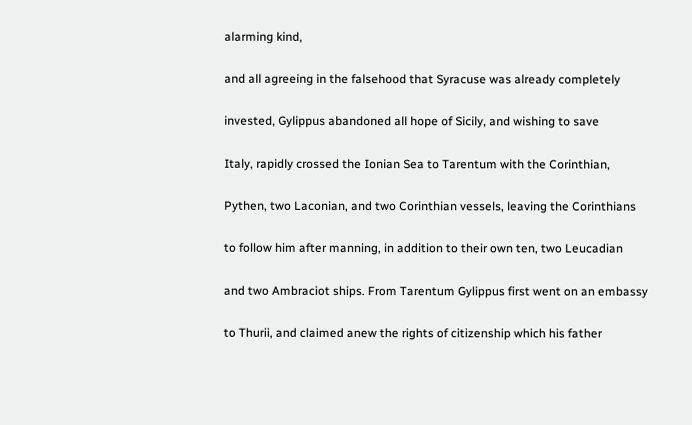alarming kind,

and all agreeing in the falsehood that Syracuse was already completely

invested, Gylippus abandoned all hope of Sicily, and wishing to save

Italy, rapidly crossed the Ionian Sea to Tarentum with the Corinthian,

Pythen, two Laconian, and two Corinthian vessels, leaving the Corinthians

to follow him after manning, in addition to their own ten, two Leucadian

and two Ambraciot ships. From Tarentum Gylippus first went on an embassy

to Thurii, and claimed anew the rights of citizenship which his father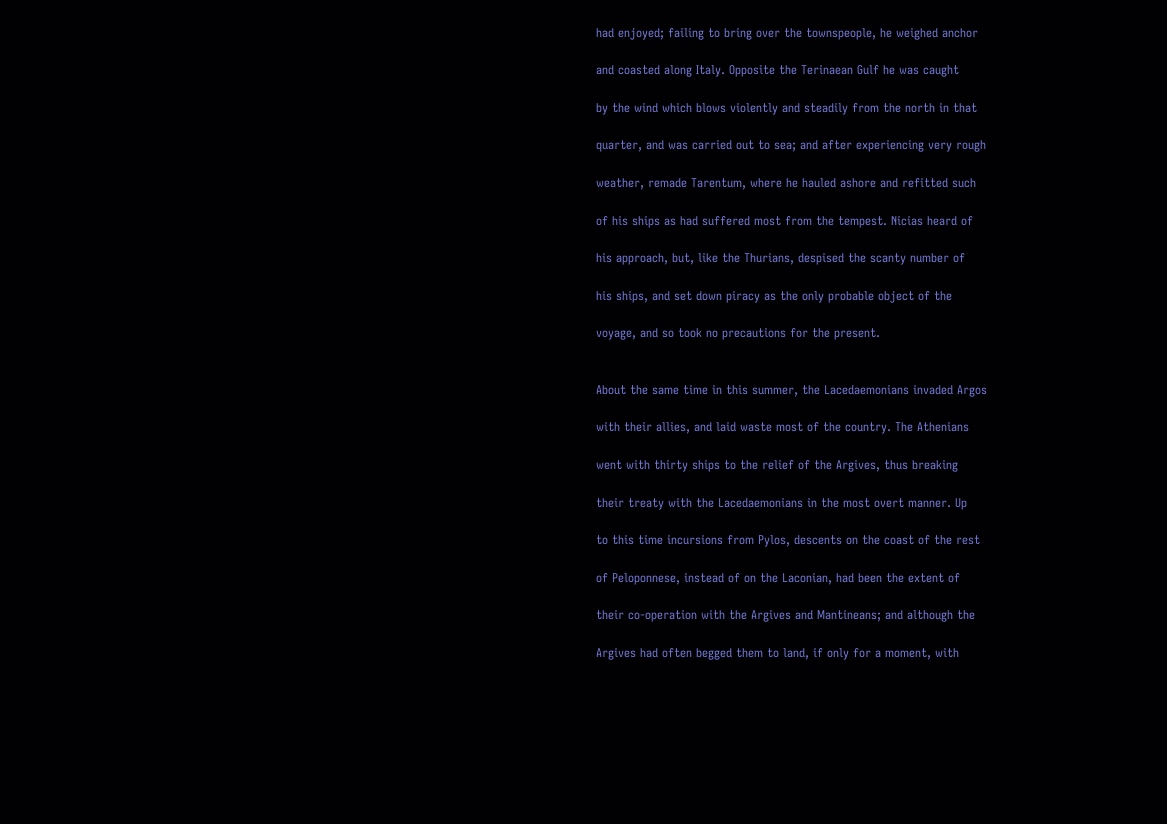had enjoyed; failing to bring over the townspeople, he weighed anchor

and coasted along Italy. Opposite the Terinaean Gulf he was caught

by the wind which blows violently and steadily from the north in that

quarter, and was carried out to sea; and after experiencing very rough

weather, remade Tarentum, where he hauled ashore and refitted such

of his ships as had suffered most from the tempest. Nicias heard of

his approach, but, like the Thurians, despised the scanty number of

his ships, and set down piracy as the only probable object of the

voyage, and so took no precautions for the present.


About the same time in this summer, the Lacedaemonians invaded Argos

with their allies, and laid waste most of the country. The Athenians

went with thirty ships to the relief of the Argives, thus breaking

their treaty with the Lacedaemonians in the most overt manner. Up

to this time incursions from Pylos, descents on the coast of the rest

of Peloponnese, instead of on the Laconian, had been the extent of

their co-operation with the Argives and Mantineans; and although the

Argives had often begged them to land, if only for a moment, with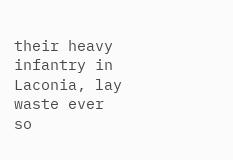their heavy infantry in Laconia, lay waste ever so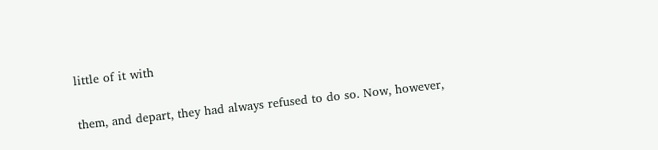little of it with

them, and depart, they had always refused to do so. Now, however,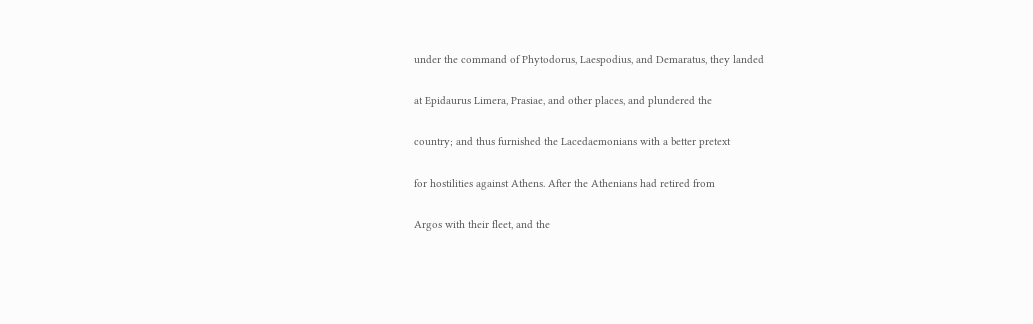under the command of Phytodorus, Laespodius, and Demaratus, they landed

at Epidaurus Limera, Prasiae, and other places, and plundered the

country; and thus furnished the Lacedaemonians with a better pretext

for hostilities against Athens. After the Athenians had retired from

Argos with their fleet, and the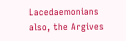Lacedaemonians also, the Argives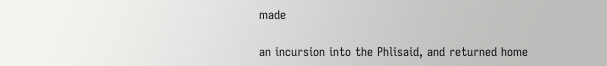made

an incursion into the Phlisaid, and returned home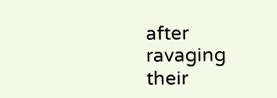after ravaging their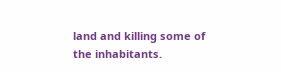land and killing some of the inhabitants.